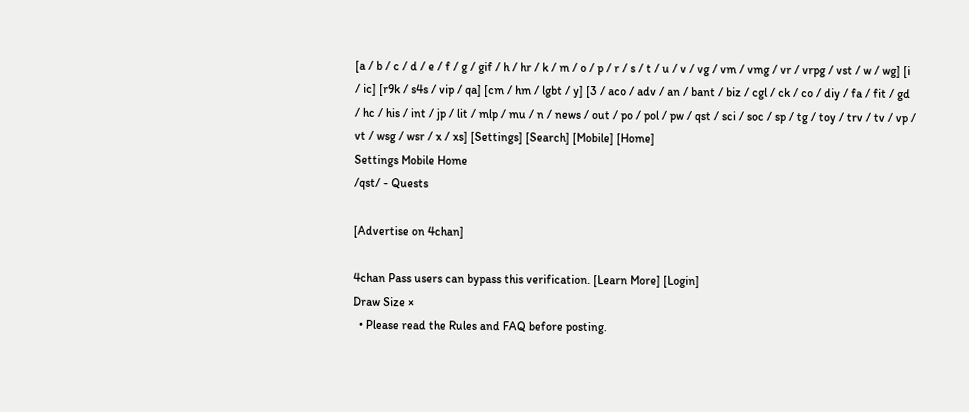[a / b / c / d / e / f / g / gif / h / hr / k / m / o / p / r / s / t / u / v / vg / vm / vmg / vr / vrpg / vst / w / wg] [i / ic] [r9k / s4s / vip / qa] [cm / hm / lgbt / y] [3 / aco / adv / an / bant / biz / cgl / ck / co / diy / fa / fit / gd / hc / his / int / jp / lit / mlp / mu / n / news / out / po / pol / pw / qst / sci / soc / sp / tg / toy / trv / tv / vp / vt / wsg / wsr / x / xs] [Settings] [Search] [Mobile] [Home]
Settings Mobile Home
/qst/ - Quests

[Advertise on 4chan]

4chan Pass users can bypass this verification. [Learn More] [Login]
Draw Size ×
  • Please read the Rules and FAQ before posting.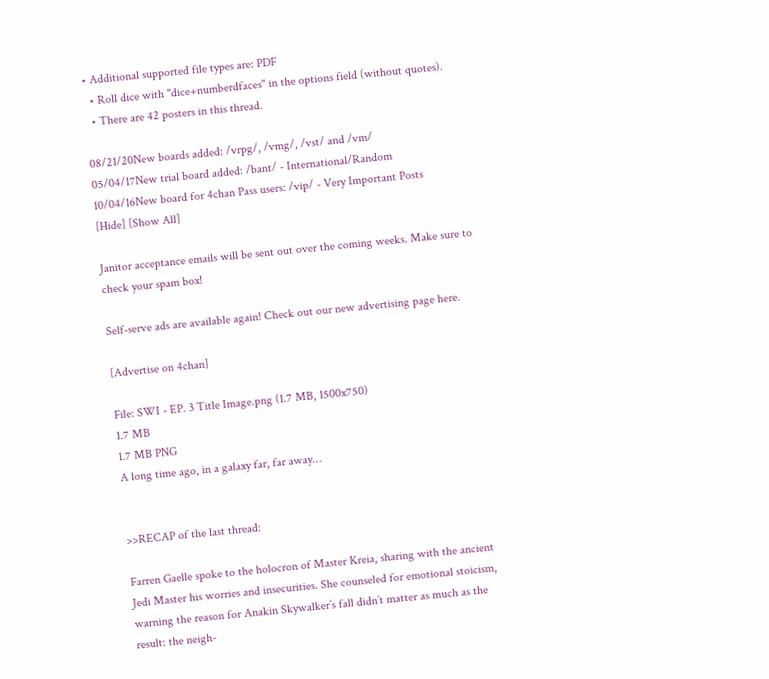• Additional supported file types are: PDF
  • Roll dice with "dice+numberdfaces" in the options field (without quotes).
  • There are 42 posters in this thread.

08/21/20New boards added: /vrpg/, /vmg/, /vst/ and /vm/
05/04/17New trial board added: /bant/ - International/Random
10/04/16New board for 4chan Pass users: /vip/ - Very Important Posts
[Hide] [Show All]

Janitor acceptance emails will be sent out over the coming weeks. Make sure to check your spam box!

Self-serve ads are available again! Check out our new advertising page here.

[Advertise on 4chan]

File: SWI - EP. 3 Title Image.png (1.7 MB, 1500x750)
1.7 MB
1.7 MB PNG
A long time ago, in a galaxy far, far away…


>>RECAP of the last thread:

Farren Gaelle spoke to the holocron of Master Kreia, sharing with the ancient Jedi Master his worries and insecurities. She counseled for emotional stoicism, warning the reason for Anakin Skywalker’s fall didn’t matter as much as the result: the neigh-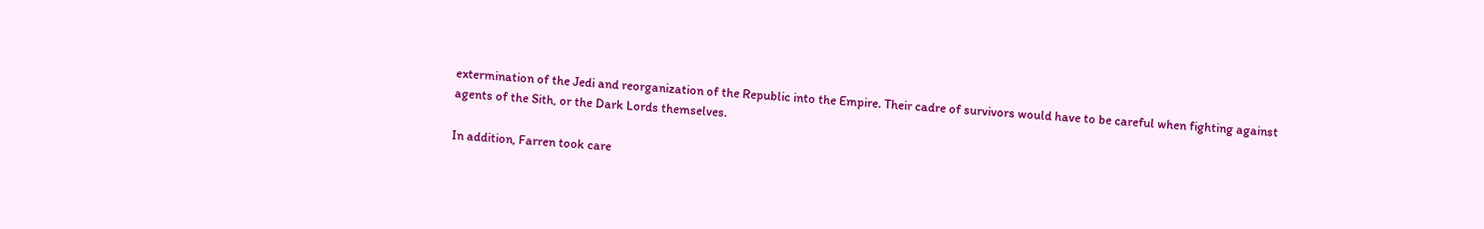extermination of the Jedi and reorganization of the Republic into the Empire. Their cadre of survivors would have to be careful when fighting against agents of the Sith, or the Dark Lords themselves.

In addition, Farren took care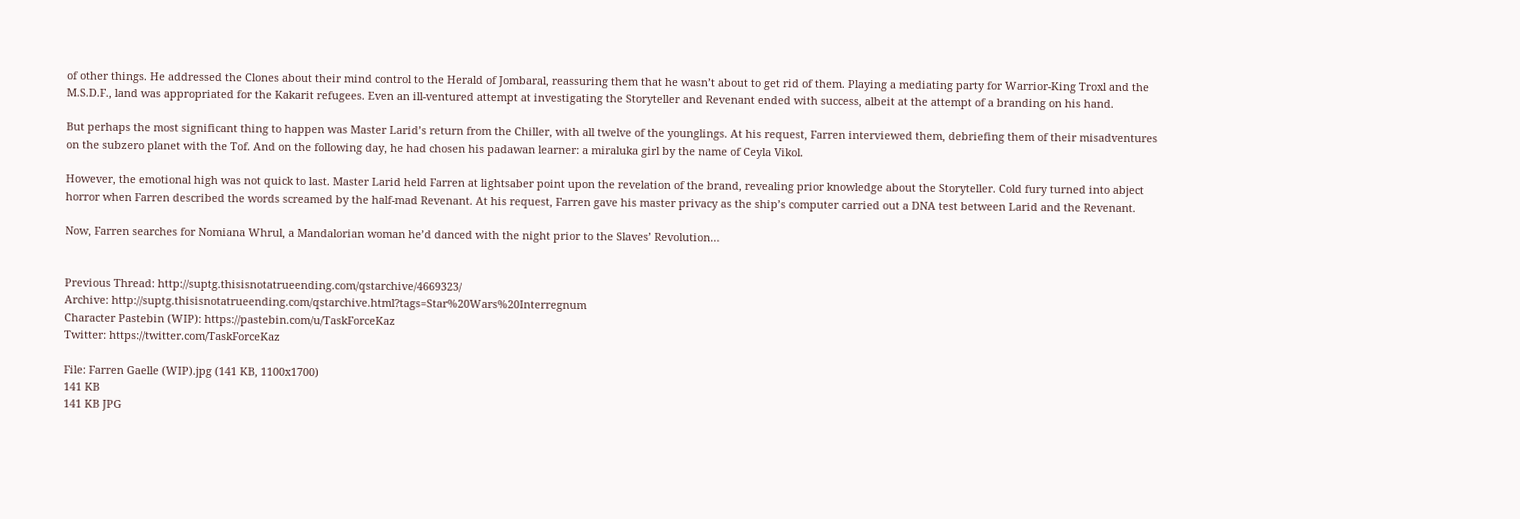of other things. He addressed the Clones about their mind control to the Herald of Jombaral, reassuring them that he wasn’t about to get rid of them. Playing a mediating party for Warrior-King Troxl and the M.S.D.F., land was appropriated for the Kakarit refugees. Even an ill-ventured attempt at investigating the Storyteller and Revenant ended with success, albeit at the attempt of a branding on his hand.

But perhaps the most significant thing to happen was Master Larid’s return from the Chiller, with all twelve of the younglings. At his request, Farren interviewed them, debriefing them of their misadventures on the subzero planet with the Tof. And on the following day, he had chosen his padawan learner: a miraluka girl by the name of Ceyla Vikol.

However, the emotional high was not quick to last. Master Larid held Farren at lightsaber point upon the revelation of the brand, revealing prior knowledge about the Storyteller. Cold fury turned into abject horror when Farren described the words screamed by the half-mad Revenant. At his request, Farren gave his master privacy as the ship’s computer carried out a DNA test between Larid and the Revenant.

Now, Farren searches for Nomiana Whrul, a Mandalorian woman he’d danced with the night prior to the Slaves’ Revolution…


Previous Thread: http://suptg.thisisnotatrueending.com/qstarchive/4669323/
Archive: http://suptg.thisisnotatrueending.com/qstarchive.html?tags=Star%20Wars%20Interregnum
Character Pastebin (WIP): https://pastebin.com/u/TaskForceKaz
Twitter: https://twitter.com/TaskForceKaz

File: Farren Gaelle (WIP).jpg (141 KB, 1100x1700)
141 KB
141 KB JPG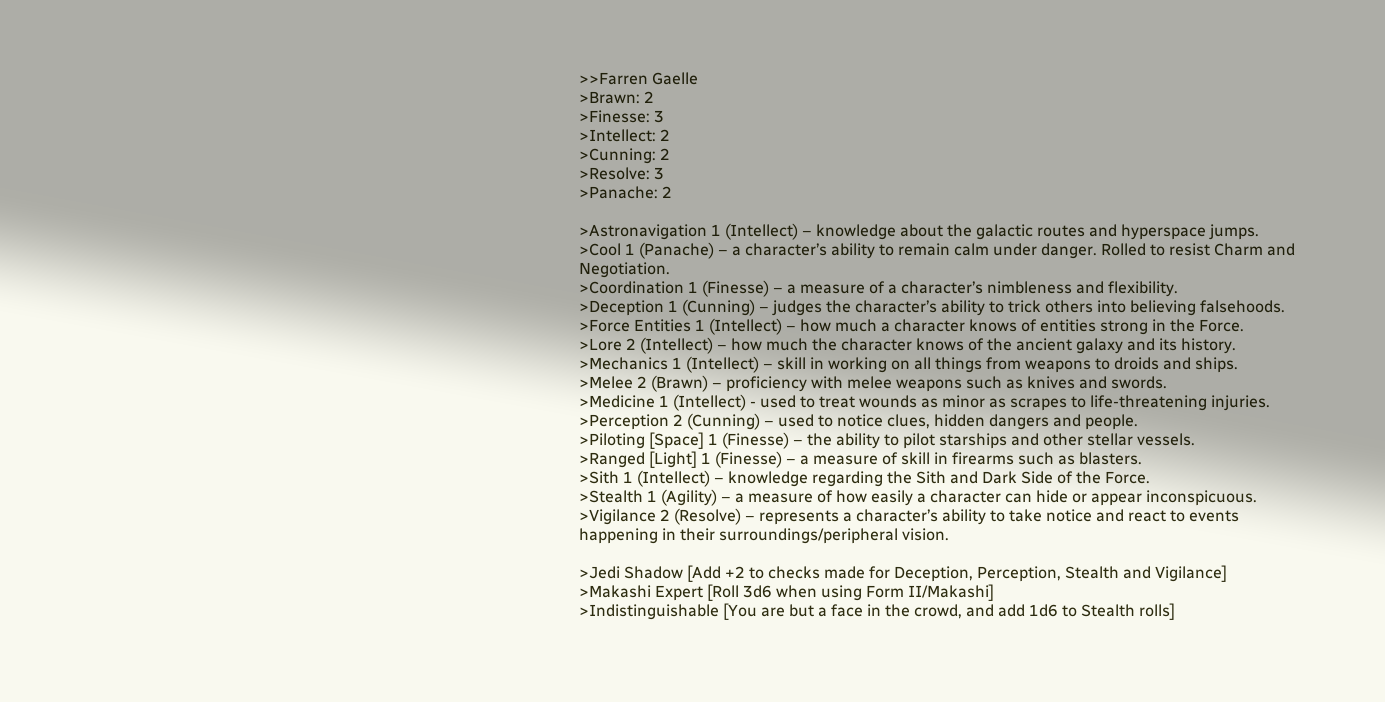>>Farren Gaelle
>Brawn: 2
>Finesse: 3
>Intellect: 2
>Cunning: 2
>Resolve: 3
>Panache: 2

>Astronavigation 1 (Intellect) – knowledge about the galactic routes and hyperspace jumps.
>Cool 1 (Panache) – a character’s ability to remain calm under danger. Rolled to resist Charm and Negotiation.
>Coordination 1 (Finesse) – a measure of a character’s nimbleness and flexibility.
>Deception 1 (Cunning) – judges the character’s ability to trick others into believing falsehoods.
>Force Entities 1 (Intellect) – how much a character knows of entities strong in the Force.
>Lore 2 (Intellect) – how much the character knows of the ancient galaxy and its history.
>Mechanics 1 (Intellect) – skill in working on all things from weapons to droids and ships.
>Melee 2 (Brawn) – proficiency with melee weapons such as knives and swords.
>Medicine 1 (Intellect) - used to treat wounds as minor as scrapes to life-threatening injuries.
>Perception 2 (Cunning) – used to notice clues, hidden dangers and people.
>Piloting [Space] 1 (Finesse) – the ability to pilot starships and other stellar vessels.
>Ranged [Light] 1 (Finesse) – a measure of skill in firearms such as blasters.
>Sith 1 (Intellect) – knowledge regarding the Sith and Dark Side of the Force.
>Stealth 1 (Agility) – a measure of how easily a character can hide or appear inconspicuous.
>Vigilance 2 (Resolve) – represents a character’s ability to take notice and react to events happening in their surroundings/peripheral vision.

>Jedi Shadow [Add +2 to checks made for Deception, Perception, Stealth and Vigilance]
>Makashi Expert [Roll 3d6 when using Form II/Makashi]
>Indistinguishable [You are but a face in the crowd, and add 1d6 to Stealth rolls]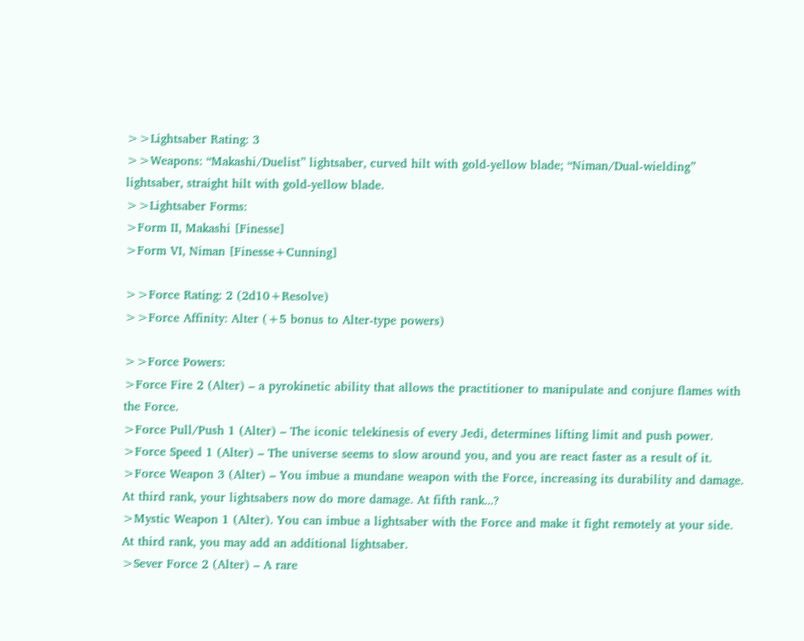>>Lightsaber Rating: 3
>>Weapons: “Makashi/Duelist” lightsaber, curved hilt with gold-yellow blade; “Niman/Dual-wielding” lightsaber, straight hilt with gold-yellow blade.
>>Lightsaber Forms:
>Form II, Makashi [Finesse]
>Form VI, Niman [Finesse+Cunning]

>>Force Rating: 2 (2d10+Resolve)
>>Force Affinity: Alter (+5 bonus to Alter-type powers)

>>Force Powers:
>Force Fire 2 (Alter) – a pyrokinetic ability that allows the practitioner to manipulate and conjure flames with the Force.
>Force Pull/Push 1 (Alter) – The iconic telekinesis of every Jedi, determines lifting limit and push power.
>Force Speed 1 (Alter) – The universe seems to slow around you, and you are react faster as a result of it.
>Force Weapon 3 (Alter) – You imbue a mundane weapon with the Force, increasing its durability and damage. At third rank, your lightsabers now do more damage. At fifth rank...?
>Mystic Weapon 1 (Alter). You can imbue a lightsaber with the Force and make it fight remotely at your side. At third rank, you may add an additional lightsaber.
>Sever Force 2 (Alter) – A rare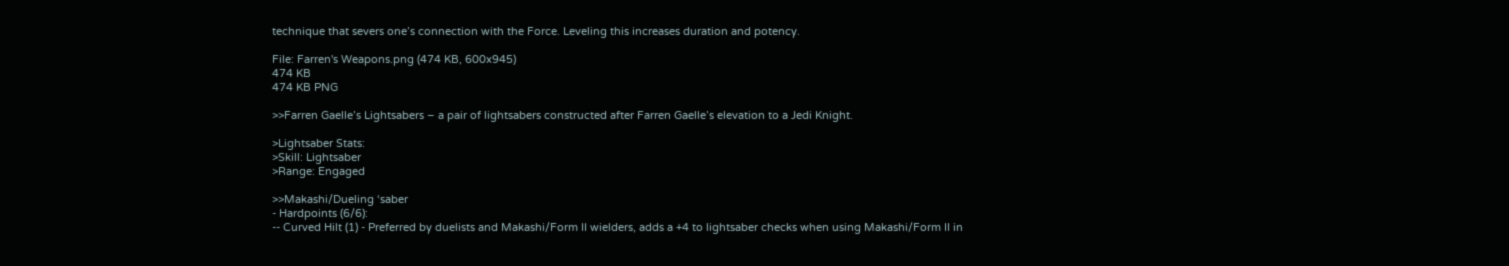technique that severs one’s connection with the Force. Leveling this increases duration and potency.

File: Farren's Weapons.png (474 KB, 600x945)
474 KB
474 KB PNG

>>Farren Gaelle’s Lightsabers – a pair of lightsabers constructed after Farren Gaelle’s elevation to a Jedi Knight.

>Lightsaber Stats:
>Skill: Lightsaber
>Range: Engaged

>>Makashi/Dueling ‘saber
- Hardpoints (6/6):
-- Curved Hilt (1) - Preferred by duelists and Makashi/Form II wielders, adds a +4 to lightsaber checks when using Makashi/Form II in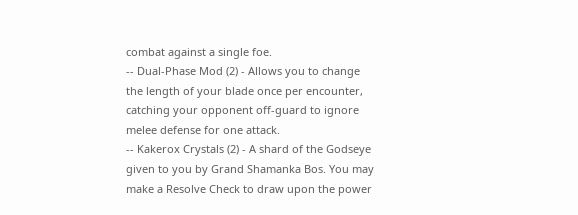combat against a single foe.
-- Dual-Phase Mod (2) - Allows you to change the length of your blade once per encounter, catching your opponent off-guard to ignore melee defense for one attack.
-- Kakerox Crystals (2) - A shard of the Godseye given to you by Grand Shamanka Bos. You may make a Resolve Check to draw upon the power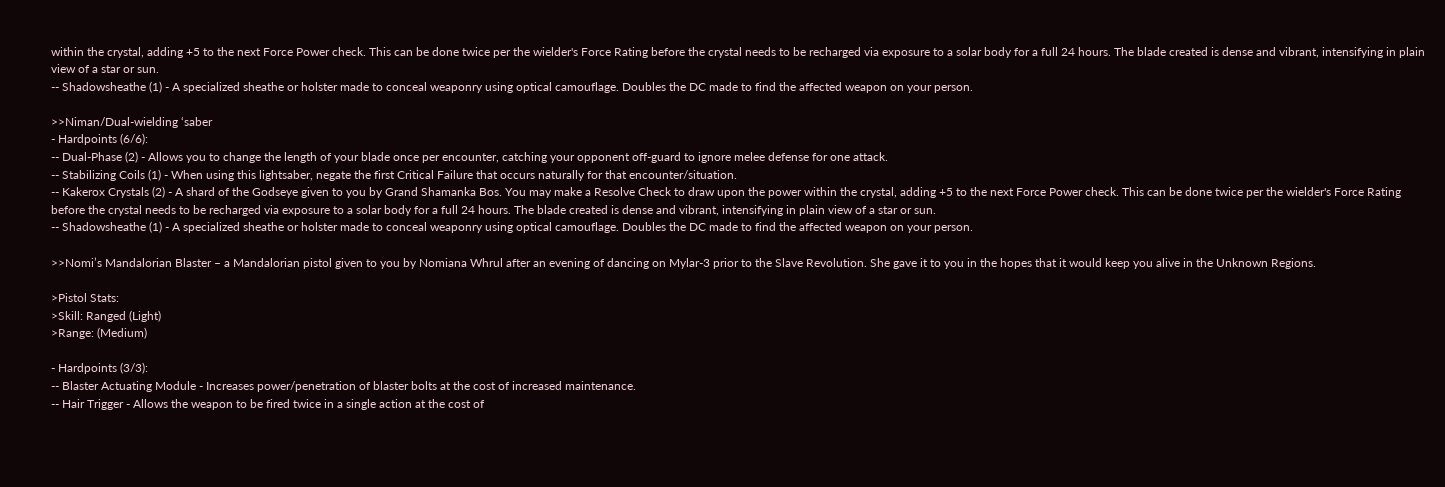within the crystal, adding +5 to the next Force Power check. This can be done twice per the wielder's Force Rating before the crystal needs to be recharged via exposure to a solar body for a full 24 hours. The blade created is dense and vibrant, intensifying in plain view of a star or sun.
-- Shadowsheathe (1) - A specialized sheathe or holster made to conceal weaponry using optical camouflage. Doubles the DC made to find the affected weapon on your person.

>>Niman/Dual-wielding ‘saber
- Hardpoints (6/6):
-- Dual-Phase (2) - Allows you to change the length of your blade once per encounter, catching your opponent off-guard to ignore melee defense for one attack.
-- Stabilizing Coils (1) - When using this lightsaber, negate the first Critical Failure that occurs naturally for that encounter/situation.
-- Kakerox Crystals (2) - A shard of the Godseye given to you by Grand Shamanka Bos. You may make a Resolve Check to draw upon the power within the crystal, adding +5 to the next Force Power check. This can be done twice per the wielder's Force Rating before the crystal needs to be recharged via exposure to a solar body for a full 24 hours. The blade created is dense and vibrant, intensifying in plain view of a star or sun.
-- Shadowsheathe (1) - A specialized sheathe or holster made to conceal weaponry using optical camouflage. Doubles the DC made to find the affected weapon on your person.

>>Nomi’s Mandalorian Blaster – a Mandalorian pistol given to you by Nomiana Whrul after an evening of dancing on Mylar-3 prior to the Slave Revolution. She gave it to you in the hopes that it would keep you alive in the Unknown Regions.

>Pistol Stats:
>Skill: Ranged (Light)
>Range: (Medium)

- Hardpoints (3/3):
-- Blaster Actuating Module - Increases power/penetration of blaster bolts at the cost of increased maintenance.
-- Hair Trigger - Allows the weapon to be fired twice in a single action at the cost of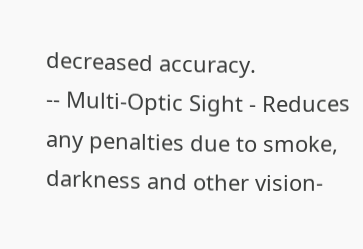decreased accuracy.
-- Multi-Optic Sight - Reduces any penalties due to smoke, darkness and other vision-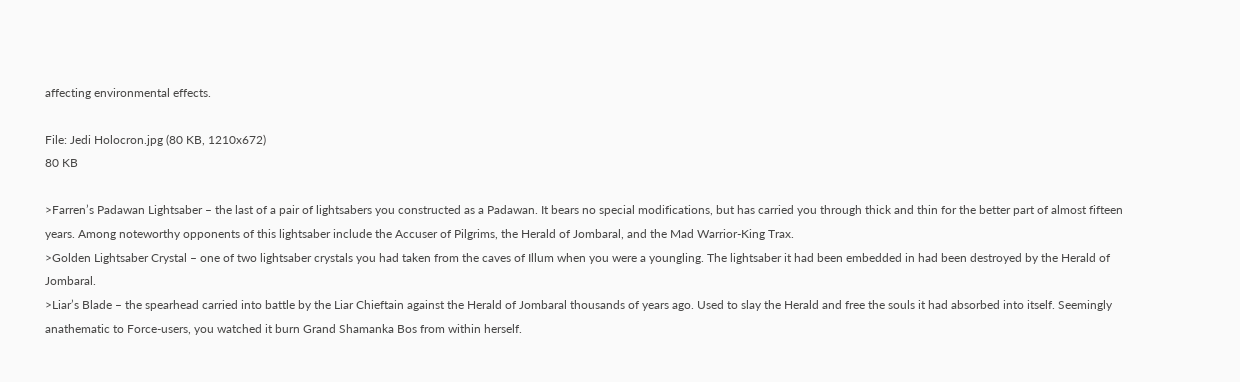affecting environmental effects.

File: Jedi Holocron.jpg (80 KB, 1210x672)
80 KB

>Farren’s Padawan Lightsaber – the last of a pair of lightsabers you constructed as a Padawan. It bears no special modifications, but has carried you through thick and thin for the better part of almost fifteen years. Among noteworthy opponents of this lightsaber include the Accuser of Pilgrims, the Herald of Jombaral, and the Mad Warrior-King Trax.
>Golden Lightsaber Crystal – one of two lightsaber crystals you had taken from the caves of Illum when you were a youngling. The lightsaber it had been embedded in had been destroyed by the Herald of Jombaral.
>Liar’s Blade – the spearhead carried into battle by the Liar Chieftain against the Herald of Jombaral thousands of years ago. Used to slay the Herald and free the souls it had absorbed into itself. Seemingly anathematic to Force-users, you watched it burn Grand Shamanka Bos from within herself.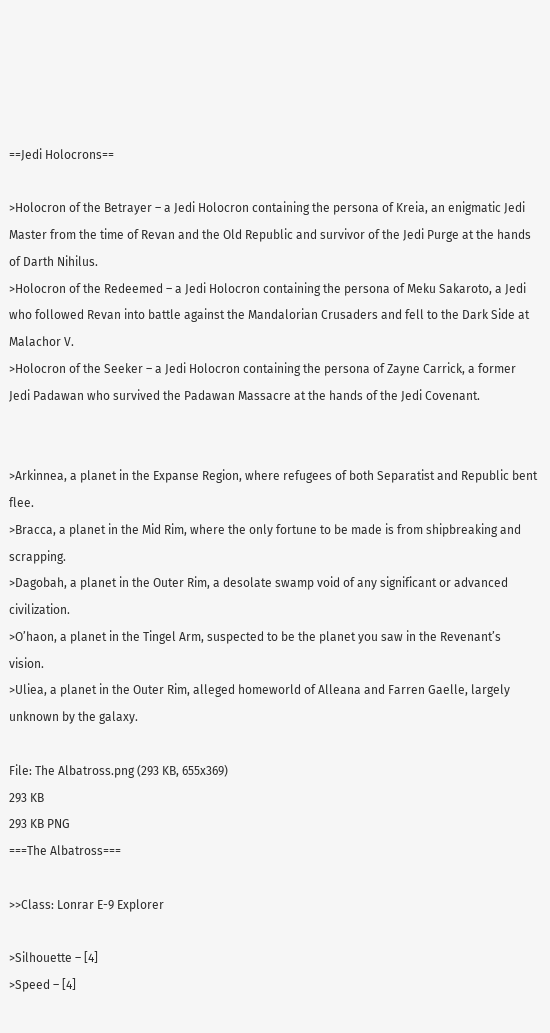==Jedi Holocrons==

>Holocron of the Betrayer – a Jedi Holocron containing the persona of Kreia, an enigmatic Jedi Master from the time of Revan and the Old Republic and survivor of the Jedi Purge at the hands of Darth Nihilus.
>Holocron of the Redeemed – a Jedi Holocron containing the persona of Meku Sakaroto, a Jedi who followed Revan into battle against the Mandalorian Crusaders and fell to the Dark Side at Malachor V.
>Holocron of the Seeker – a Jedi Holocron containing the persona of Zayne Carrick, a former Jedi Padawan who survived the Padawan Massacre at the hands of the Jedi Covenant.


>Arkinnea, a planet in the Expanse Region, where refugees of both Separatist and Republic bent flee.
>Bracca, a planet in the Mid Rim, where the only fortune to be made is from shipbreaking and scrapping.
>Dagobah, a planet in the Outer Rim, a desolate swamp void of any significant or advanced civilization.
>O’haon, a planet in the Tingel Arm, suspected to be the planet you saw in the Revenant’s vision.
>Uliea, a planet in the Outer Rim, alleged homeworld of Alleana and Farren Gaelle, largely unknown by the galaxy.

File: The Albatross.png (293 KB, 655x369)
293 KB
293 KB PNG
===The Albatross===

>>Class: Lonrar E-9 Explorer

>Silhouette – [4]
>Speed – [4]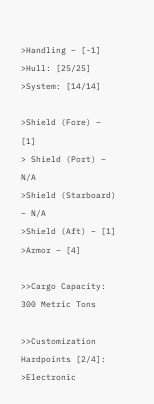>Handling – [-1]
>Hull: [25/25]
>System: [14/14]

>Shield (Fore) – [1]
> Shield (Port) – N/A
>Shield (Starboard) – N/A
>Shield (Aft) – [1]
>Armor – [4]

>>Cargo Capacity: 300 Metric Tons

>>Customization Hardpoints [2/4]:
>Electronic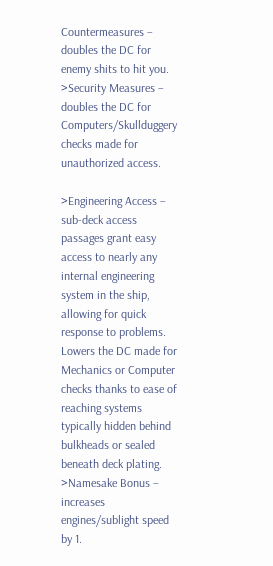Countermeasures – doubles the DC for enemy shits to hit you.
>Security Measures – doubles the DC for Computers/Skullduggery checks made for unauthorized access.

>Engineering Access – sub-deck access passages grant easy access to nearly any internal engineering system in the ship, allowing for quick response to problems. Lowers the DC made for Mechanics or Computer checks thanks to ease of reaching systems typically hidden behind bulkheads or sealed beneath deck plating.
>Namesake Bonus – increases engines/sublight speed by 1.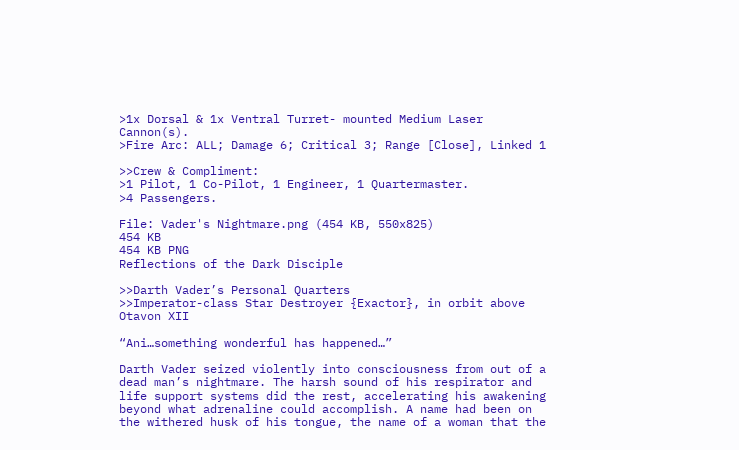>1x Dorsal & 1x Ventral Turret- mounted Medium Laser Cannon(s).
>Fire Arc: ALL; Damage 6; Critical 3; Range [Close], Linked 1

>>Crew & Compliment:
>1 Pilot, 1 Co-Pilot, 1 Engineer, 1 Quartermaster.
>4 Passengers.

File: Vader's Nightmare.png (454 KB, 550x825)
454 KB
454 KB PNG
Reflections of the Dark Disciple

>>Darth Vader’s Personal Quarters
>>Imperator-class Star Destroyer {Exactor}, in orbit above Otavon XII

“Ani…something wonderful has happened…”

Darth Vader seized violently into consciousness from out of a dead man’s nightmare. The harsh sound of his respirator and life support systems did the rest, accelerating his awakening beyond what adrenaline could accomplish. A name had been on the withered husk of his tongue, the name of a woman that the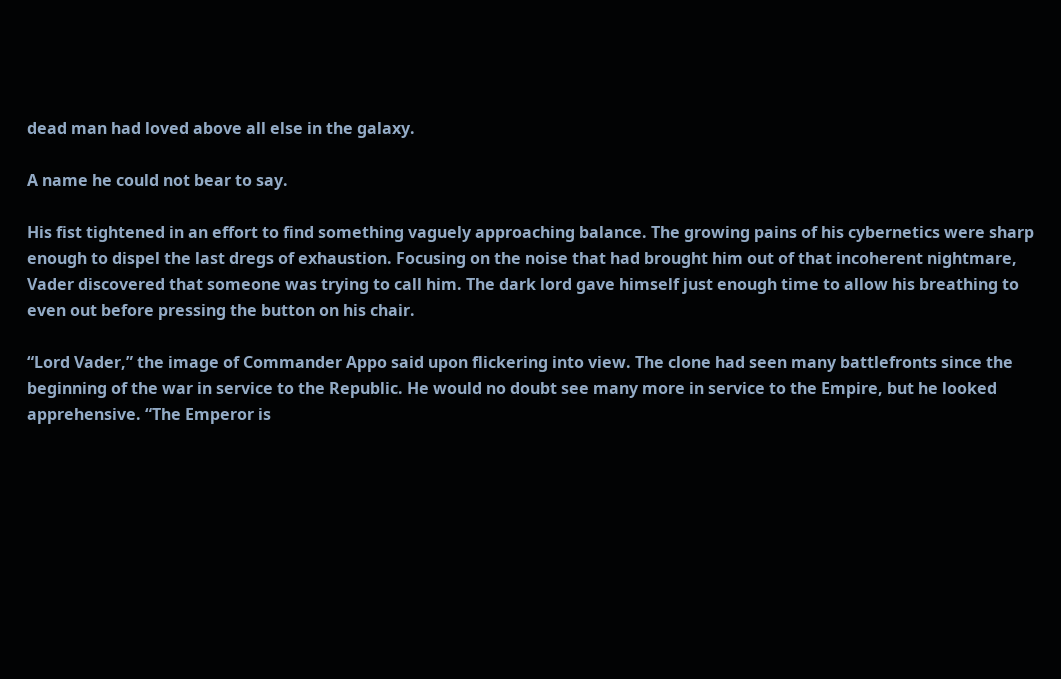dead man had loved above all else in the galaxy.

A name he could not bear to say.

His fist tightened in an effort to find something vaguely approaching balance. The growing pains of his cybernetics were sharp enough to dispel the last dregs of exhaustion. Focusing on the noise that had brought him out of that incoherent nightmare, Vader discovered that someone was trying to call him. The dark lord gave himself just enough time to allow his breathing to even out before pressing the button on his chair.

“Lord Vader,” the image of Commander Appo said upon flickering into view. The clone had seen many battlefronts since the beginning of the war in service to the Republic. He would no doubt see many more in service to the Empire, but he looked apprehensive. “The Emperor is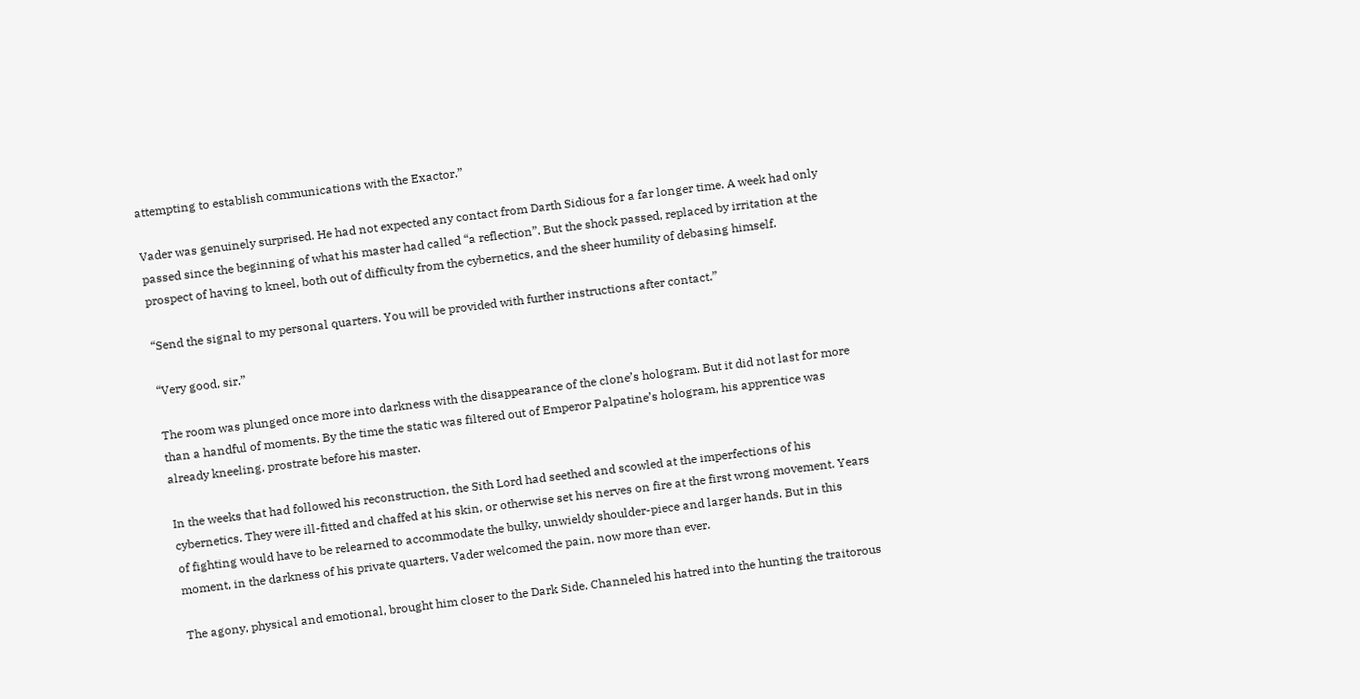attempting to establish communications with the Exactor.”

Vader was genuinely surprised. He had not expected any contact from Darth Sidious for a far longer time. A week had only passed since the beginning of what his master had called “a reflection”. But the shock passed, replaced by irritation at the prospect of having to kneel, both out of difficulty from the cybernetics, and the sheer humility of debasing himself.

“Send the signal to my personal quarters. You will be provided with further instructions after contact.”

“Very good, sir.”

The room was plunged once more into darkness with the disappearance of the clone’s hologram. But it did not last for more than a handful of moments. By the time the static was filtered out of Emperor Palpatine’s hologram, his apprentice was already kneeling, prostrate before his master.

In the weeks that had followed his reconstruction, the Sith Lord had seethed and scowled at the imperfections of his cybernetics. They were ill-fitted and chaffed at his skin, or otherwise set his nerves on fire at the first wrong movement. Years of fighting would have to be relearned to accommodate the bulky, unwieldy shoulder-piece and larger hands. But in this moment, in the darkness of his private quarters, Vader welcomed the pain, now more than ever.

The agony, physical and emotional, brought him closer to the Dark Side. Channeled his hatred into the hunting the traitorous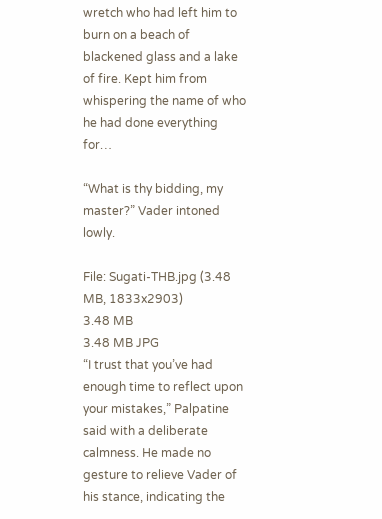wretch who had left him to burn on a beach of blackened glass and a lake of fire. Kept him from whispering the name of who he had done everything for…

“What is thy bidding, my master?” Vader intoned lowly.

File: Sugati-THB.jpg (3.48 MB, 1833x2903)
3.48 MB
3.48 MB JPG
“I trust that you’ve had enough time to reflect upon your mistakes,” Palpatine said with a deliberate calmness. He made no gesture to relieve Vader of his stance, indicating the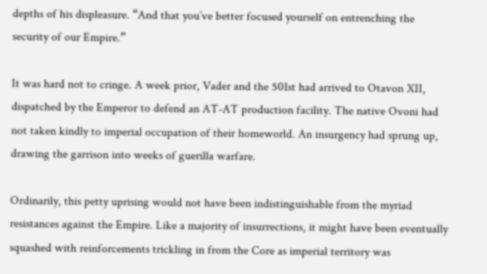depths of his displeasure. “And that you’ve better focused yourself on entrenching the security of our Empire.”

It was hard not to cringe. A week prior, Vader and the 501st had arrived to Otavon XII, dispatched by the Emperor to defend an AT-AT production facility. The native Ovoni had not taken kindly to imperial occupation of their homeworld. An insurgency had sprung up, drawing the garrison into weeks of guerilla warfare.

Ordinarily, this petty uprising would not have been indistinguishable from the myriad resistances against the Empire. Like a majority of insurrections, it might have been eventually squashed with reinforcements trickling in from the Core as imperial territory was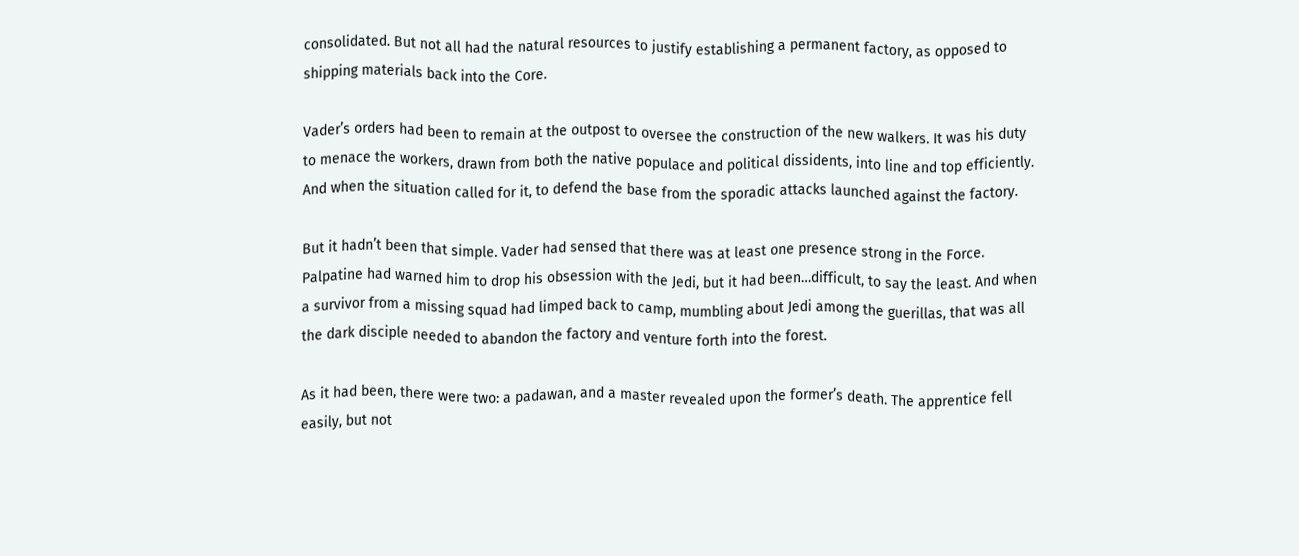consolidated. But not all had the natural resources to justify establishing a permanent factory, as opposed to shipping materials back into the Core.

Vader’s orders had been to remain at the outpost to oversee the construction of the new walkers. It was his duty to menace the workers, drawn from both the native populace and political dissidents, into line and top efficiently. And when the situation called for it, to defend the base from the sporadic attacks launched against the factory.

But it hadn’t been that simple. Vader had sensed that there was at least one presence strong in the Force. Palpatine had warned him to drop his obsession with the Jedi, but it had been…difficult, to say the least. And when a survivor from a missing squad had limped back to camp, mumbling about Jedi among the guerillas, that was all the dark disciple needed to abandon the factory and venture forth into the forest.

As it had been, there were two: a padawan, and a master revealed upon the former’s death. The apprentice fell easily, but not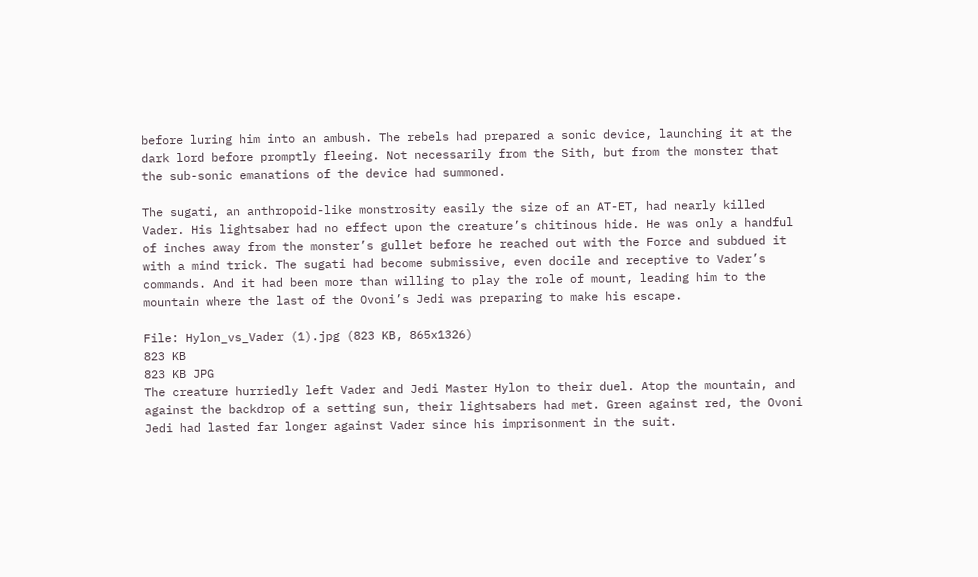before luring him into an ambush. The rebels had prepared a sonic device, launching it at the dark lord before promptly fleeing. Not necessarily from the Sith, but from the monster that the sub-sonic emanations of the device had summoned.

The sugati, an anthropoid-like monstrosity easily the size of an AT-ET, had nearly killed Vader. His lightsaber had no effect upon the creature’s chitinous hide. He was only a handful of inches away from the monster’s gullet before he reached out with the Force and subdued it with a mind trick. The sugati had become submissive, even docile and receptive to Vader’s commands. And it had been more than willing to play the role of mount, leading him to the mountain where the last of the Ovoni’s Jedi was preparing to make his escape.

File: Hylon_vs_Vader (1).jpg (823 KB, 865x1326)
823 KB
823 KB JPG
The creature hurriedly left Vader and Jedi Master Hylon to their duel. Atop the mountain, and against the backdrop of a setting sun, their lightsabers had met. Green against red, the Ovoni Jedi had lasted far longer against Vader since his imprisonment in the suit.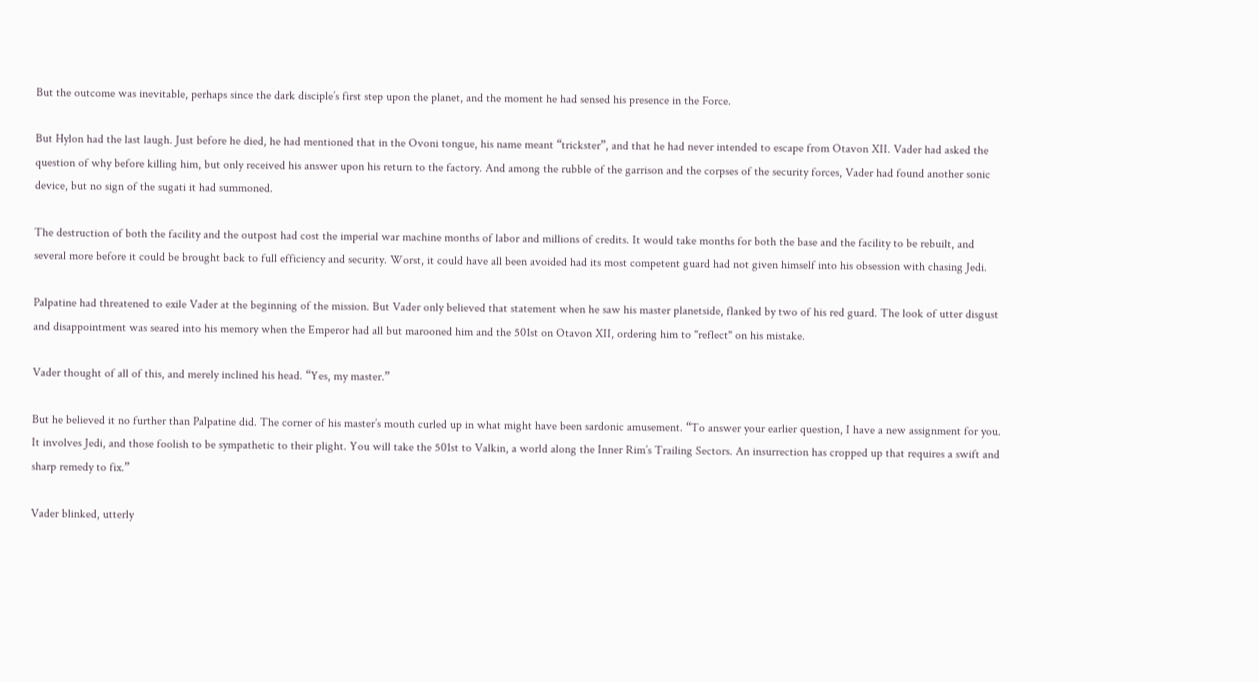But the outcome was inevitable, perhaps since the dark disciple’s first step upon the planet, and the moment he had sensed his presence in the Force.

But Hylon had the last laugh. Just before he died, he had mentioned that in the Ovoni tongue, his name meant “trickster”, and that he had never intended to escape from Otavon XII. Vader had asked the question of why before killing him, but only received his answer upon his return to the factory. And among the rubble of the garrison and the corpses of the security forces, Vader had found another sonic device, but no sign of the sugati it had summoned.

The destruction of both the facility and the outpost had cost the imperial war machine months of labor and millions of credits. It would take months for both the base and the facility to be rebuilt, and several more before it could be brought back to full efficiency and security. Worst, it could have all been avoided had its most competent guard had not given himself into his obsession with chasing Jedi.

Palpatine had threatened to exile Vader at the beginning of the mission. But Vader only believed that statement when he saw his master planetside, flanked by two of his red guard. The look of utter disgust and disappointment was seared into his memory when the Emperor had all but marooned him and the 501st on Otavon XII, ordering him to "reflect" on his mistake.

Vader thought of all of this, and merely inclined his head. “Yes, my master.”

But he believed it no further than Palpatine did. The corner of his master’s mouth curled up in what might have been sardonic amusement. “To answer your earlier question, I have a new assignment for you. It involves Jedi, and those foolish to be sympathetic to their plight. You will take the 501st to Valkin, a world along the Inner Rim’s Trailing Sectors. An insurrection has cropped up that requires a swift and sharp remedy to fix.”

Vader blinked, utterly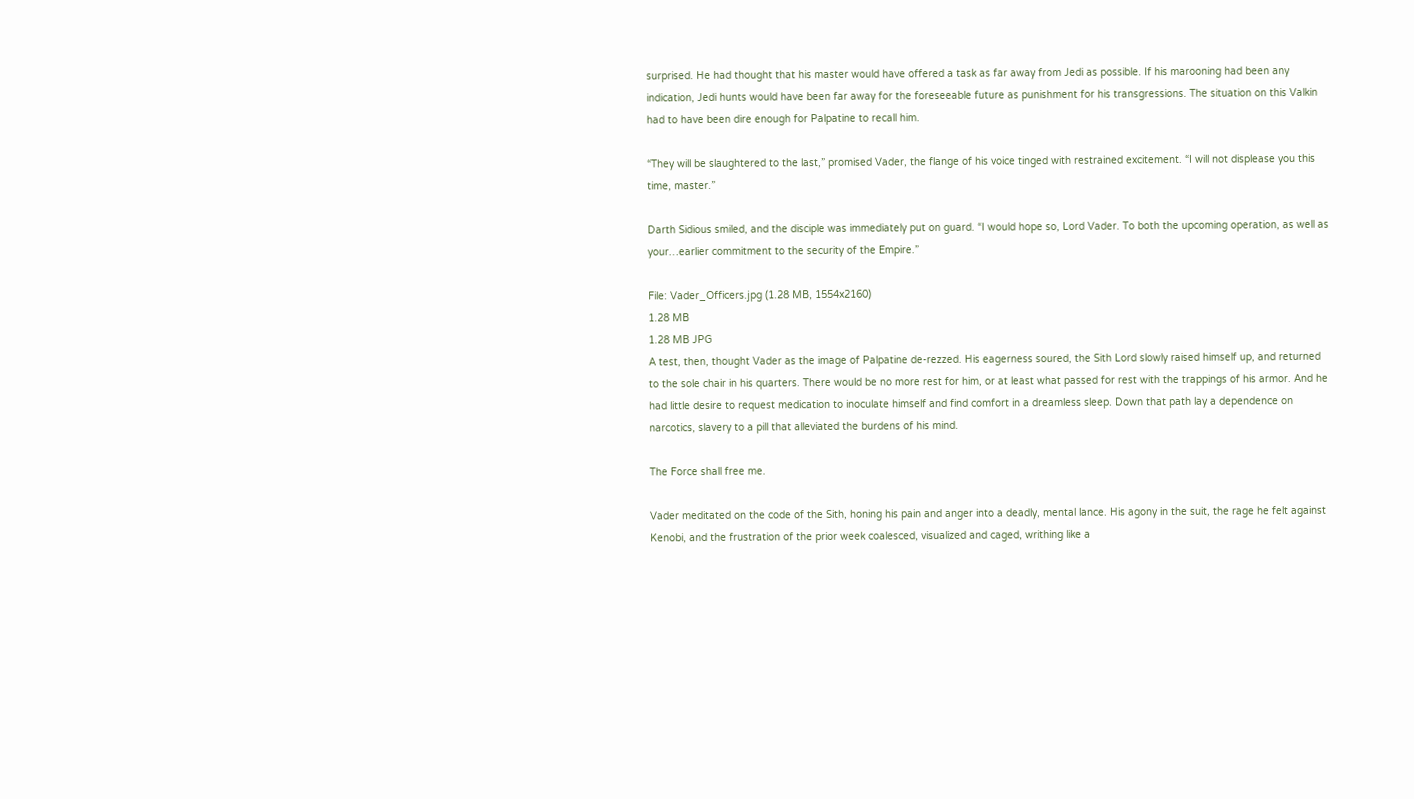surprised. He had thought that his master would have offered a task as far away from Jedi as possible. If his marooning had been any indication, Jedi hunts would have been far away for the foreseeable future as punishment for his transgressions. The situation on this Valkin had to have been dire enough for Palpatine to recall him.

“They will be slaughtered to the last,” promised Vader, the flange of his voice tinged with restrained excitement. “I will not displease you this time, master.”

Darth Sidious smiled, and the disciple was immediately put on guard. “I would hope so, Lord Vader. To both the upcoming operation, as well as your…earlier commitment to the security of the Empire.”

File: Vader_Officers.jpg (1.28 MB, 1554x2160)
1.28 MB
1.28 MB JPG
A test, then, thought Vader as the image of Palpatine de-rezzed. His eagerness soured, the Sith Lord slowly raised himself up, and returned to the sole chair in his quarters. There would be no more rest for him, or at least what passed for rest with the trappings of his armor. And he had little desire to request medication to inoculate himself and find comfort in a dreamless sleep. Down that path lay a dependence on narcotics, slavery to a pill that alleviated the burdens of his mind.

The Force shall free me.

Vader meditated on the code of the Sith, honing his pain and anger into a deadly, mental lance. His agony in the suit, the rage he felt against Kenobi, and the frustration of the prior week coalesced, visualized and caged, writhing like a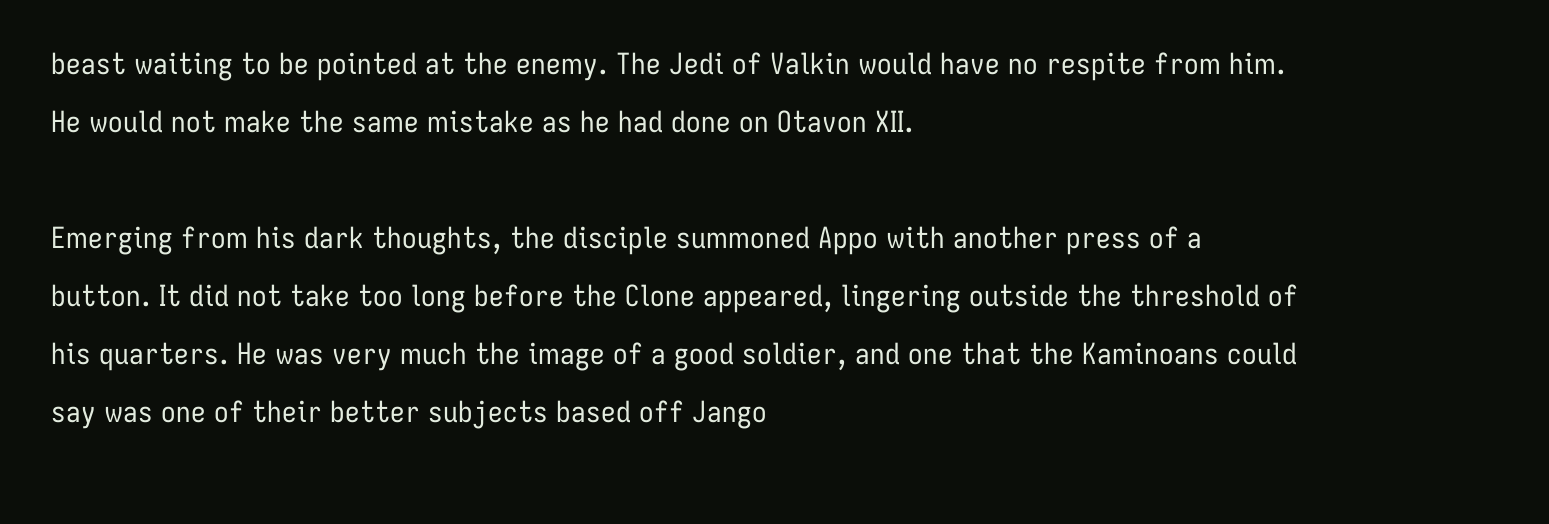beast waiting to be pointed at the enemy. The Jedi of Valkin would have no respite from him. He would not make the same mistake as he had done on Otavon XII.

Emerging from his dark thoughts, the disciple summoned Appo with another press of a button. It did not take too long before the Clone appeared, lingering outside the threshold of his quarters. He was very much the image of a good soldier, and one that the Kaminoans could say was one of their better subjects based off Jango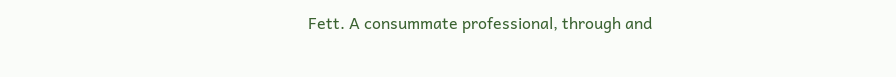Fett. A consummate professional, through and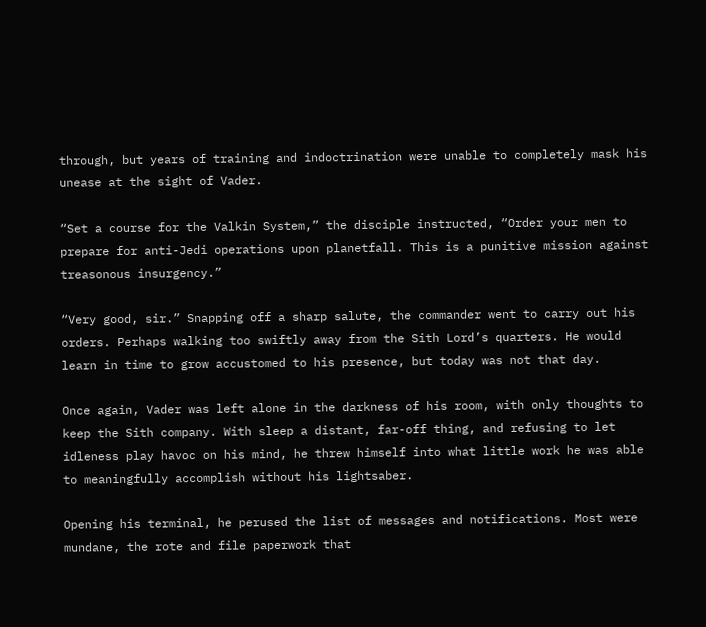through, but years of training and indoctrination were unable to completely mask his unease at the sight of Vader.

“Set a course for the Valkin System,” the disciple instructed, “Order your men to prepare for anti-Jedi operations upon planetfall. This is a punitive mission against treasonous insurgency.”

“Very good, sir.” Snapping off a sharp salute, the commander went to carry out his orders. Perhaps walking too swiftly away from the Sith Lord’s quarters. He would learn in time to grow accustomed to his presence, but today was not that day.

Once again, Vader was left alone in the darkness of his room, with only thoughts to keep the Sith company. With sleep a distant, far-off thing, and refusing to let idleness play havoc on his mind, he threw himself into what little work he was able to meaningfully accomplish without his lightsaber.

Opening his terminal, he perused the list of messages and notifications. Most were mundane, the rote and file paperwork that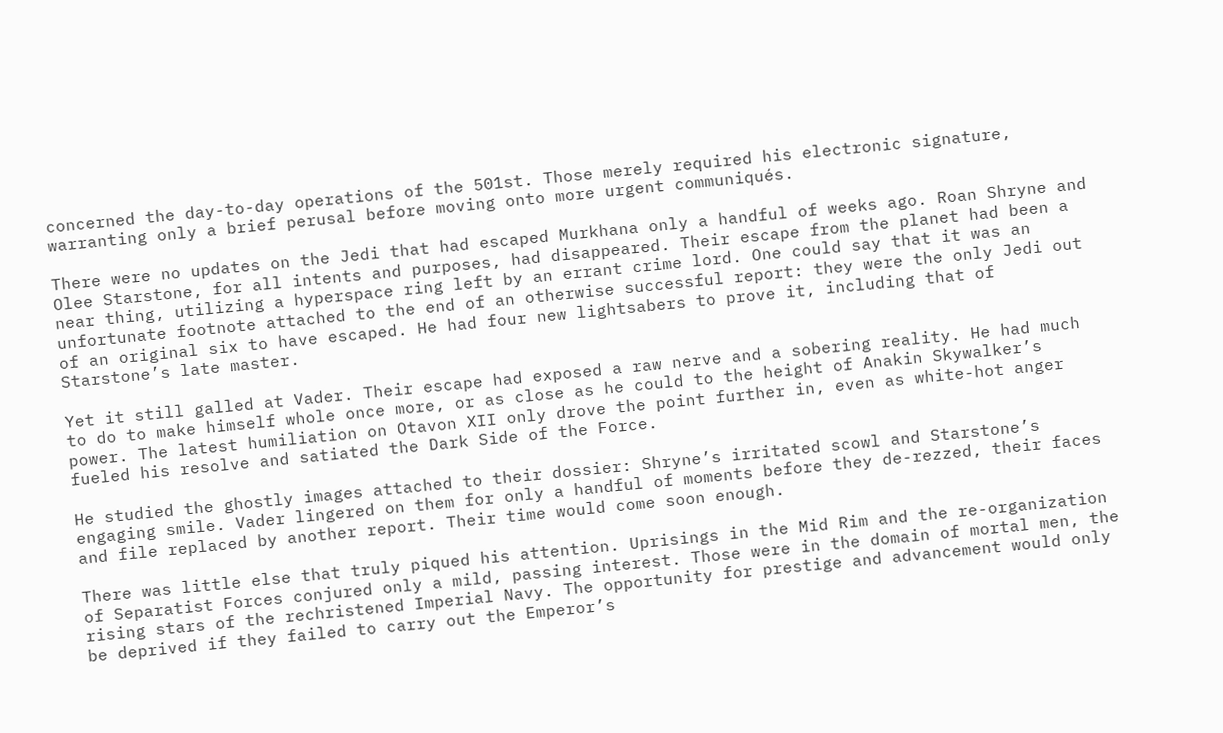concerned the day-to-day operations of the 501st. Those merely required his electronic signature, warranting only a brief perusal before moving onto more urgent communiqués.

There were no updates on the Jedi that had escaped Murkhana only a handful of weeks ago. Roan Shryne and Olee Starstone, for all intents and purposes, had disappeared. Their escape from the planet had been a near thing, utilizing a hyperspace ring left by an errant crime lord. One could say that it was an unfortunate footnote attached to the end of an otherwise successful report: they were the only Jedi out of an original six to have escaped. He had four new lightsabers to prove it, including that of Starstone’s late master.

Yet it still galled at Vader. Their escape had exposed a raw nerve and a sobering reality. He had much to do to make himself whole once more, or as close as he could to the height of Anakin Skywalker’s power. The latest humiliation on Otavon XII only drove the point further in, even as white-hot anger fueled his resolve and satiated the Dark Side of the Force.

He studied the ghostly images attached to their dossier: Shryne’s irritated scowl and Starstone’s engaging smile. Vader lingered on them for only a handful of moments before they de-rezzed, their faces and file replaced by another report. Their time would come soon enough.

There was little else that truly piqued his attention. Uprisings in the Mid Rim and the re-organization of Separatist Forces conjured only a mild, passing interest. Those were in the domain of mortal men, the rising stars of the rechristened Imperial Navy. The opportunity for prestige and advancement would only be deprived if they failed to carry out the Emperor’s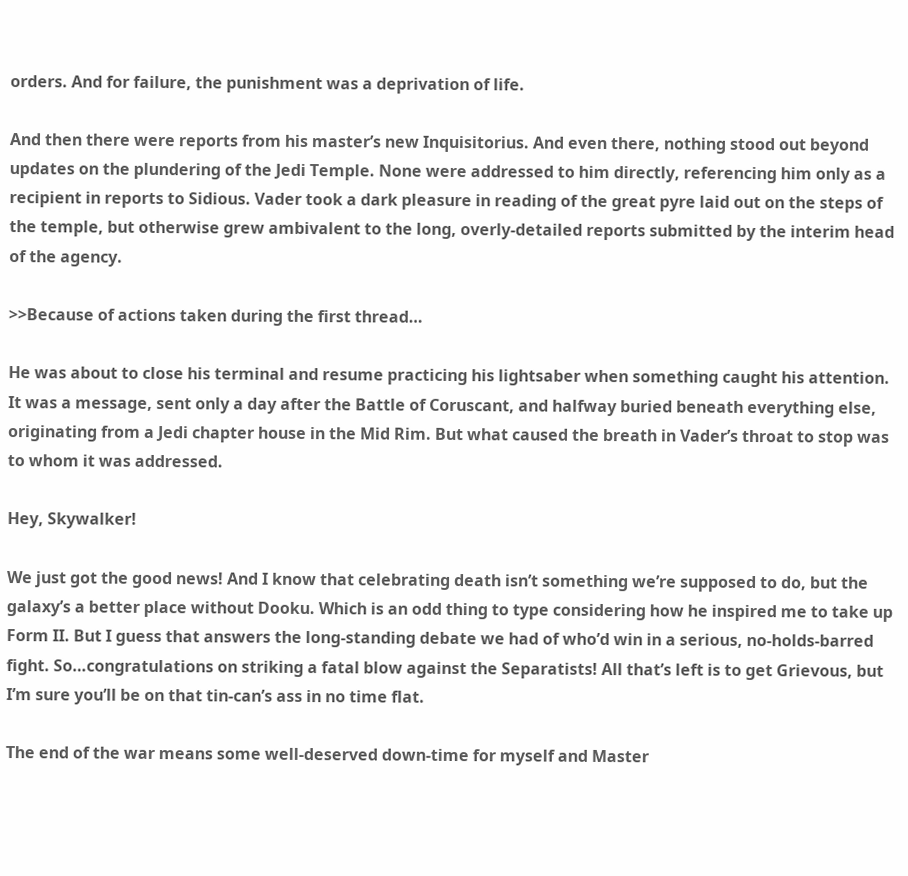orders. And for failure, the punishment was a deprivation of life.

And then there were reports from his master’s new Inquisitorius. And even there, nothing stood out beyond updates on the plundering of the Jedi Temple. None were addressed to him directly, referencing him only as a recipient in reports to Sidious. Vader took a dark pleasure in reading of the great pyre laid out on the steps of the temple, but otherwise grew ambivalent to the long, overly-detailed reports submitted by the interim head of the agency.

>>Because of actions taken during the first thread…

He was about to close his terminal and resume practicing his lightsaber when something caught his attention. It was a message, sent only a day after the Battle of Coruscant, and halfway buried beneath everything else, originating from a Jedi chapter house in the Mid Rim. But what caused the breath in Vader’s throat to stop was to whom it was addressed.

Hey, Skywalker!

We just got the good news! And I know that celebrating death isn’t something we’re supposed to do, but the galaxy’s a better place without Dooku. Which is an odd thing to type considering how he inspired me to take up Form II. But I guess that answers the long-standing debate we had of who’d win in a serious, no-holds-barred fight. So…congratulations on striking a fatal blow against the Separatists! All that’s left is to get Grievous, but I’m sure you’ll be on that tin-can’s ass in no time flat.

The end of the war means some well-deserved down-time for myself and Master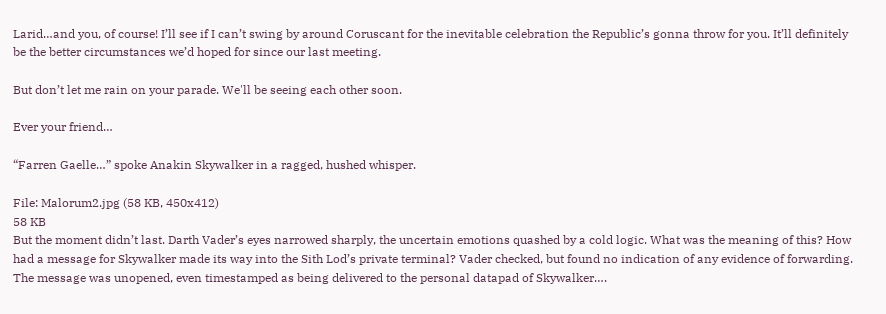Larid…and you, of course! I’ll see if I can’t swing by around Coruscant for the inevitable celebration the Republic’s gonna throw for you. It’ll definitely be the better circumstances we’d hoped for since our last meeting.

But don’t let me rain on your parade. We'll be seeing each other soon.

Ever your friend…

“Farren Gaelle…” spoke Anakin Skywalker in a ragged, hushed whisper.

File: Malorum2.jpg (58 KB, 450x412)
58 KB
But the moment didn’t last. Darth Vader’s eyes narrowed sharply, the uncertain emotions quashed by a cold logic. What was the meaning of this? How had a message for Skywalker made its way into the Sith Lod’s private terminal? Vader checked, but found no indication of any evidence of forwarding. The message was unopened, even timestamped as being delivered to the personal datapad of Skywalker….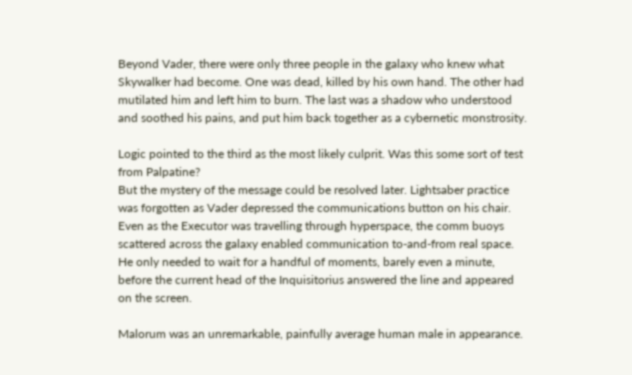Beyond Vader, there were only three people in the galaxy who knew what Skywalker had become. One was dead, killed by his own hand. The other had mutilated him and left him to burn. The last was a shadow who understood and soothed his pains, and put him back together as a cybernetic monstrosity.

Logic pointed to the third as the most likely culprit. Was this some sort of test from Palpatine?
But the mystery of the message could be resolved later. Lightsaber practice was forgotten as Vader depressed the communications button on his chair. Even as the Executor was travelling through hyperspace, the comm buoys scattered across the galaxy enabled communication to-and-from real space. He only needed to wait for a handful of moments, barely even a minute, before the current head of the Inquisitorius answered the line and appeared on the screen.

Malorum was an unremarkable, painfully average human male in appearance.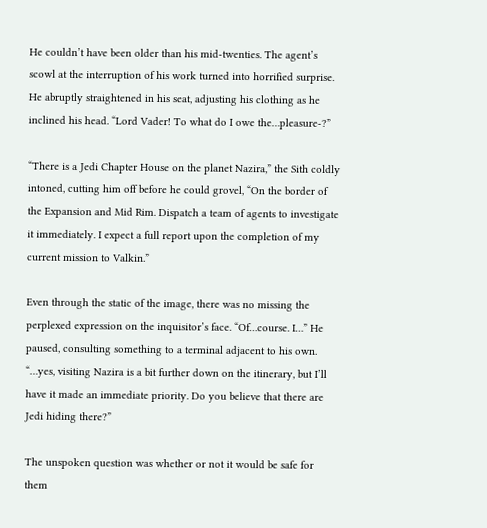He couldn’t have been older than his mid-twenties. The agent’s scowl at the interruption of his work turned into horrified surprise. He abruptly straightened in his seat, adjusting his clothing as he inclined his head. “Lord Vader! To what do I owe the…pleasure-?”

“There is a Jedi Chapter House on the planet Nazira,” the Sith coldly intoned, cutting him off before he could grovel, “On the border of the Expansion and Mid Rim. Dispatch a team of agents to investigate it immediately. I expect a full report upon the completion of my current mission to Valkin.”

Even through the static of the image, there was no missing the perplexed expression on the inquisitor’s face. “Of…course. I…” He paused, consulting something to a terminal adjacent to his own. “…yes, visiting Nazira is a bit further down on the itinerary, but I’ll have it made an immediate priority. Do you believe that there are Jedi hiding there?”

The unspoken question was whether or not it would be safe for them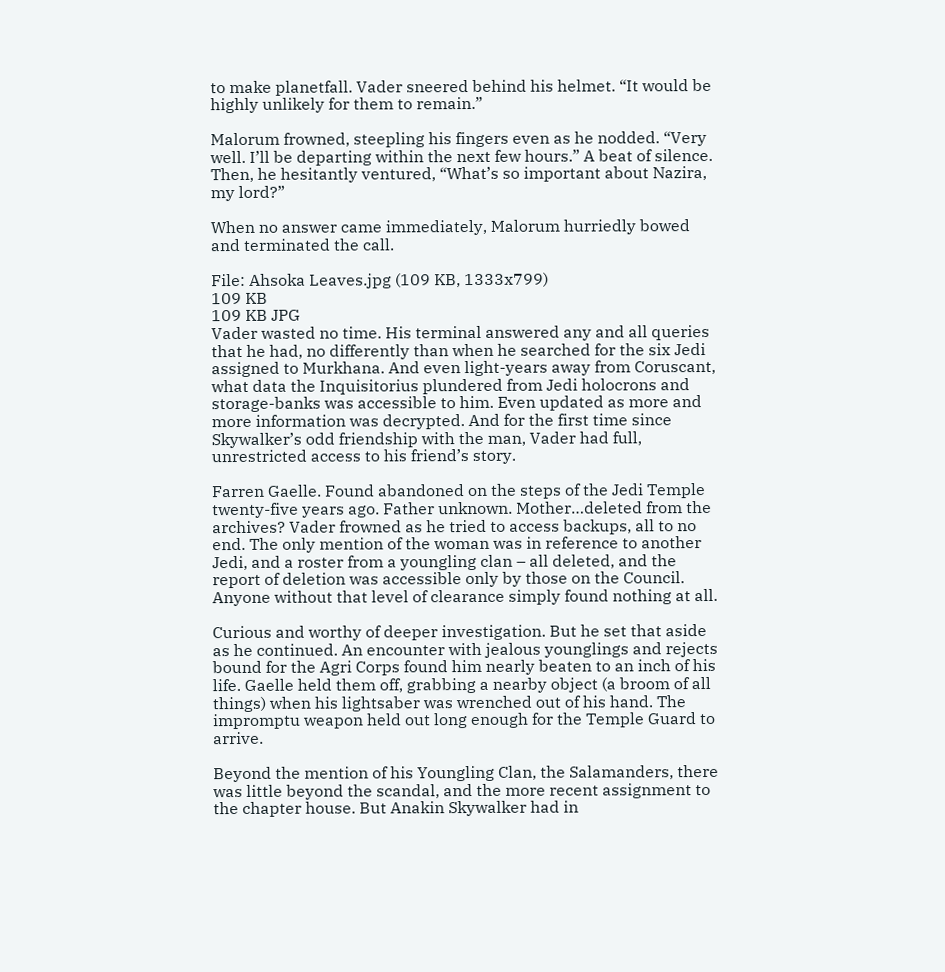to make planetfall. Vader sneered behind his helmet. “It would be highly unlikely for them to remain.”

Malorum frowned, steepling his fingers even as he nodded. “Very well. I’ll be departing within the next few hours.” A beat of silence. Then, he hesitantly ventured, “What’s so important about Nazira, my lord?”

When no answer came immediately, Malorum hurriedly bowed and terminated the call.

File: Ahsoka Leaves.jpg (109 KB, 1333x799)
109 KB
109 KB JPG
Vader wasted no time. His terminal answered any and all queries that he had, no differently than when he searched for the six Jedi assigned to Murkhana. And even light-years away from Coruscant, what data the Inquisitorius plundered from Jedi holocrons and storage-banks was accessible to him. Even updated as more and more information was decrypted. And for the first time since Skywalker’s odd friendship with the man, Vader had full, unrestricted access to his friend’s story.

Farren Gaelle. Found abandoned on the steps of the Jedi Temple twenty-five years ago. Father unknown. Mother…deleted from the archives? Vader frowned as he tried to access backups, all to no end. The only mention of the woman was in reference to another Jedi, and a roster from a youngling clan – all deleted, and the report of deletion was accessible only by those on the Council. Anyone without that level of clearance simply found nothing at all.

Curious and worthy of deeper investigation. But he set that aside as he continued. An encounter with jealous younglings and rejects bound for the Agri Corps found him nearly beaten to an inch of his life. Gaelle held them off, grabbing a nearby object (a broom of all things) when his lightsaber was wrenched out of his hand. The impromptu weapon held out long enough for the Temple Guard to arrive.

Beyond the mention of his Youngling Clan, the Salamanders, there was little beyond the scandal, and the more recent assignment to the chapter house. But Anakin Skywalker had in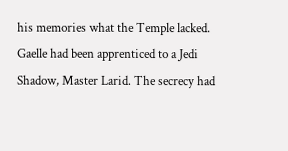his memories what the Temple lacked. Gaelle had been apprenticed to a Jedi Shadow, Master Larid. The secrecy had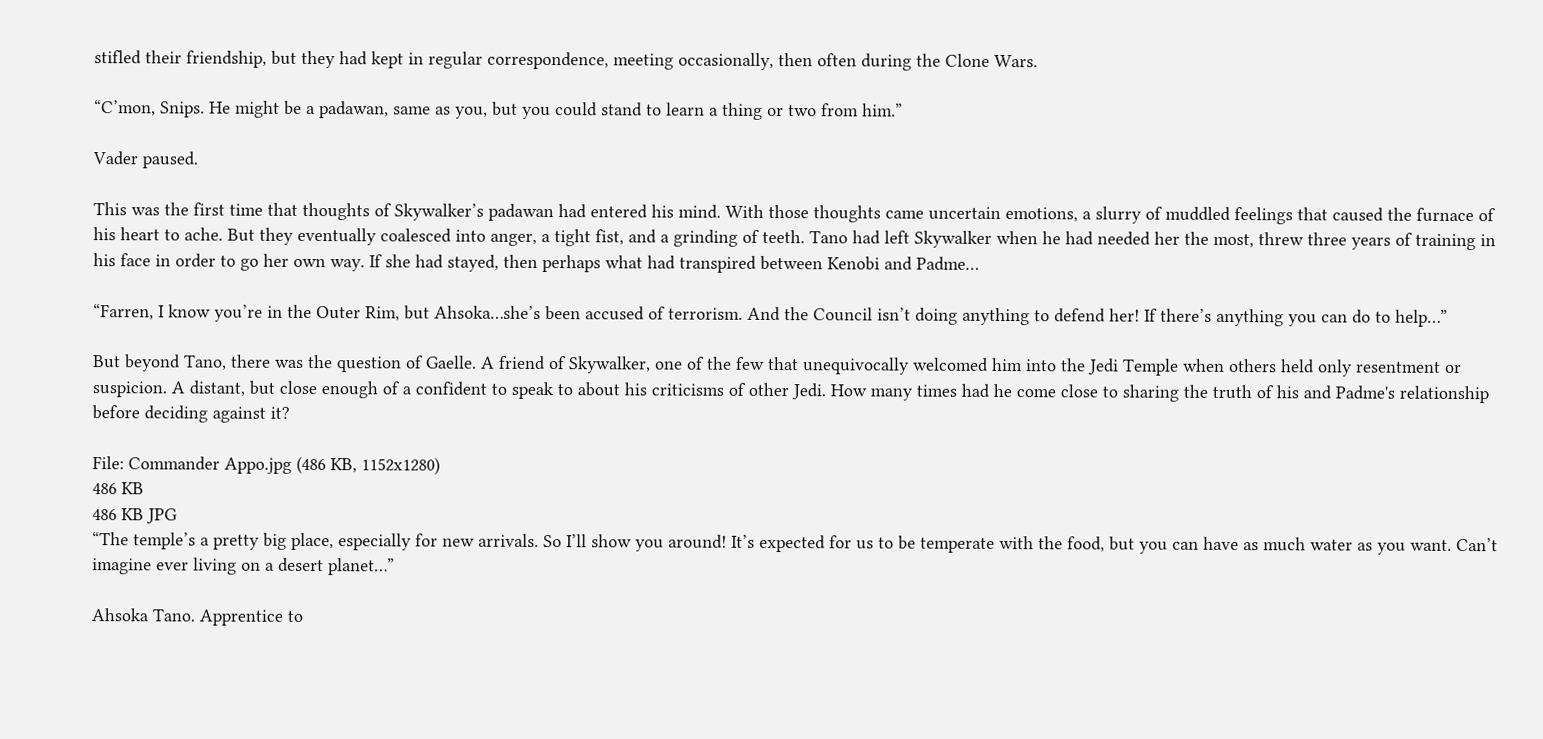stifled their friendship, but they had kept in regular correspondence, meeting occasionally, then often during the Clone Wars.

“C’mon, Snips. He might be a padawan, same as you, but you could stand to learn a thing or two from him.”

Vader paused.

This was the first time that thoughts of Skywalker’s padawan had entered his mind. With those thoughts came uncertain emotions, a slurry of muddled feelings that caused the furnace of his heart to ache. But they eventually coalesced into anger, a tight fist, and a grinding of teeth. Tano had left Skywalker when he had needed her the most, threw three years of training in his face in order to go her own way. If she had stayed, then perhaps what had transpired between Kenobi and Padme…

“Farren, I know you’re in the Outer Rim, but Ahsoka…she’s been accused of terrorism. And the Council isn’t doing anything to defend her! If there’s anything you can do to help…”

But beyond Tano, there was the question of Gaelle. A friend of Skywalker, one of the few that unequivocally welcomed him into the Jedi Temple when others held only resentment or suspicion. A distant, but close enough of a confident to speak to about his criticisms of other Jedi. How many times had he come close to sharing the truth of his and Padme's relationship before deciding against it?

File: Commander Appo.jpg (486 KB, 1152x1280)
486 KB
486 KB JPG
“The temple’s a pretty big place, especially for new arrivals. So I’ll show you around! It’s expected for us to be temperate with the food, but you can have as much water as you want. Can’t imagine ever living on a desert planet…”

Ahsoka Tano. Apprentice to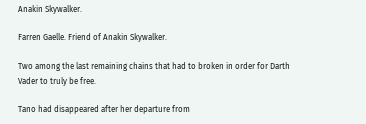Anakin Skywalker.

Farren Gaelle. Friend of Anakin Skywalker.

Two among the last remaining chains that had to broken in order for Darth Vader to truly be free.

Tano had disappeared after her departure from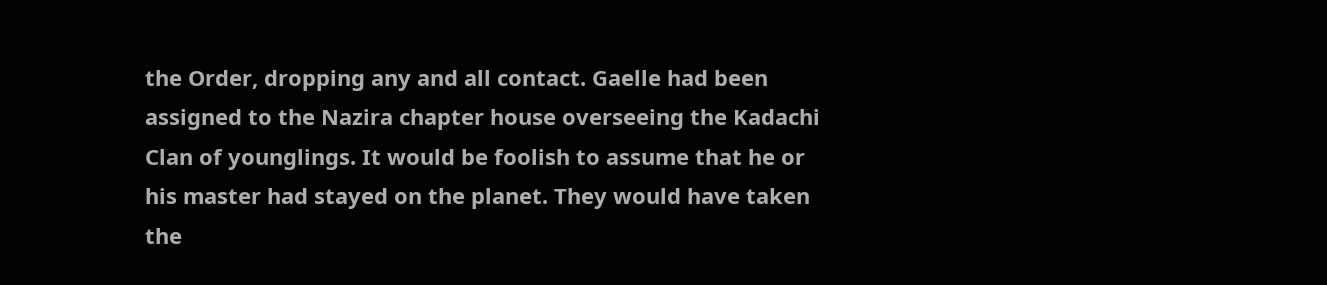the Order, dropping any and all contact. Gaelle had been assigned to the Nazira chapter house overseeing the Kadachi Clan of younglings. It would be foolish to assume that he or his master had stayed on the planet. They would have taken the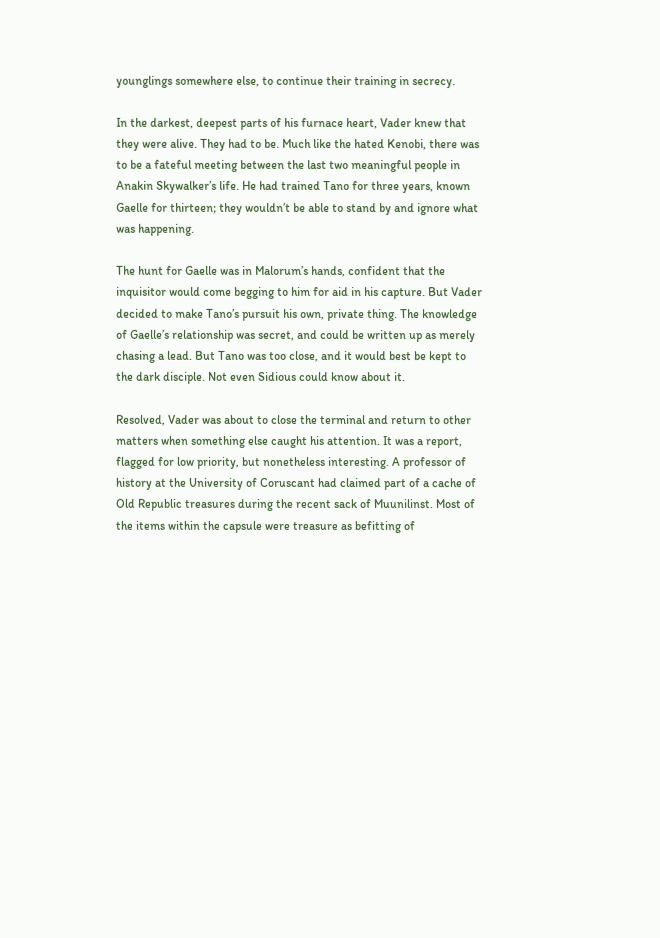younglings somewhere else, to continue their training in secrecy.

In the darkest, deepest parts of his furnace heart, Vader knew that they were alive. They had to be. Much like the hated Kenobi, there was to be a fateful meeting between the last two meaningful people in Anakin Skywalker’s life. He had trained Tano for three years, known Gaelle for thirteen; they wouldn’t be able to stand by and ignore what was happening.

The hunt for Gaelle was in Malorum’s hands, confident that the inquisitor would come begging to him for aid in his capture. But Vader decided to make Tano’s pursuit his own, private thing. The knowledge of Gaelle’s relationship was secret, and could be written up as merely chasing a lead. But Tano was too close, and it would best be kept to the dark disciple. Not even Sidious could know about it.

Resolved, Vader was about to close the terminal and return to other matters when something else caught his attention. It was a report, flagged for low priority, but nonetheless interesting. A professor of history at the University of Coruscant had claimed part of a cache of Old Republic treasures during the recent sack of Muunilinst. Most of the items within the capsule were treasure as befitting of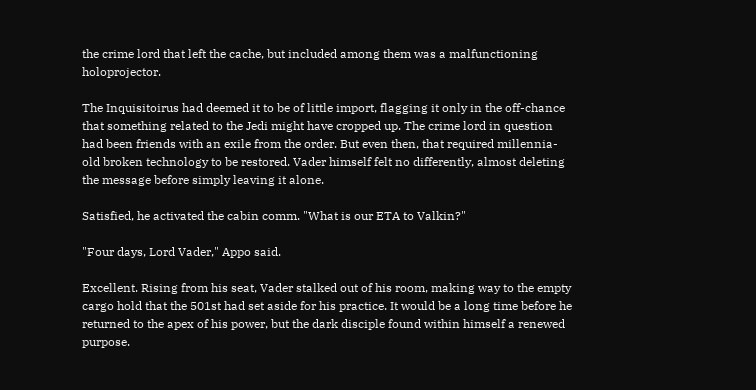the crime lord that left the cache, but included among them was a malfunctioning holoprojector.

The Inquisitoirus had deemed it to be of little import, flagging it only in the off-chance that something related to the Jedi might have cropped up. The crime lord in question had been friends with an exile from the order. But even then, that required millennia-old broken technology to be restored. Vader himself felt no differently, almost deleting the message before simply leaving it alone.

Satisfied, he activated the cabin comm. "What is our ETA to Valkin?"

"Four days, Lord Vader," Appo said.

Excellent. Rising from his seat, Vader stalked out of his room, making way to the empty cargo hold that the 501st had set aside for his practice. It would be a long time before he returned to the apex of his power, but the dark disciple found within himself a renewed purpose.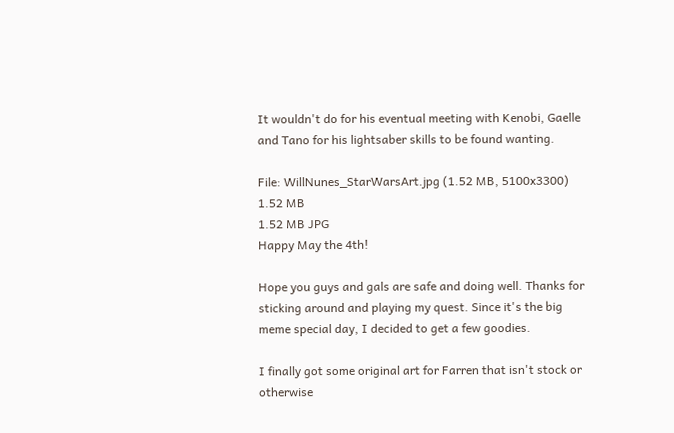It wouldn't do for his eventual meeting with Kenobi, Gaelle and Tano for his lightsaber skills to be found wanting.

File: WillNunes_StarWarsArt.jpg (1.52 MB, 5100x3300)
1.52 MB
1.52 MB JPG
Happy May the 4th!

Hope you guys and gals are safe and doing well. Thanks for sticking around and playing my quest. Since it's the big meme special day, I decided to get a few goodies.

I finally got some original art for Farren that isn't stock or otherwise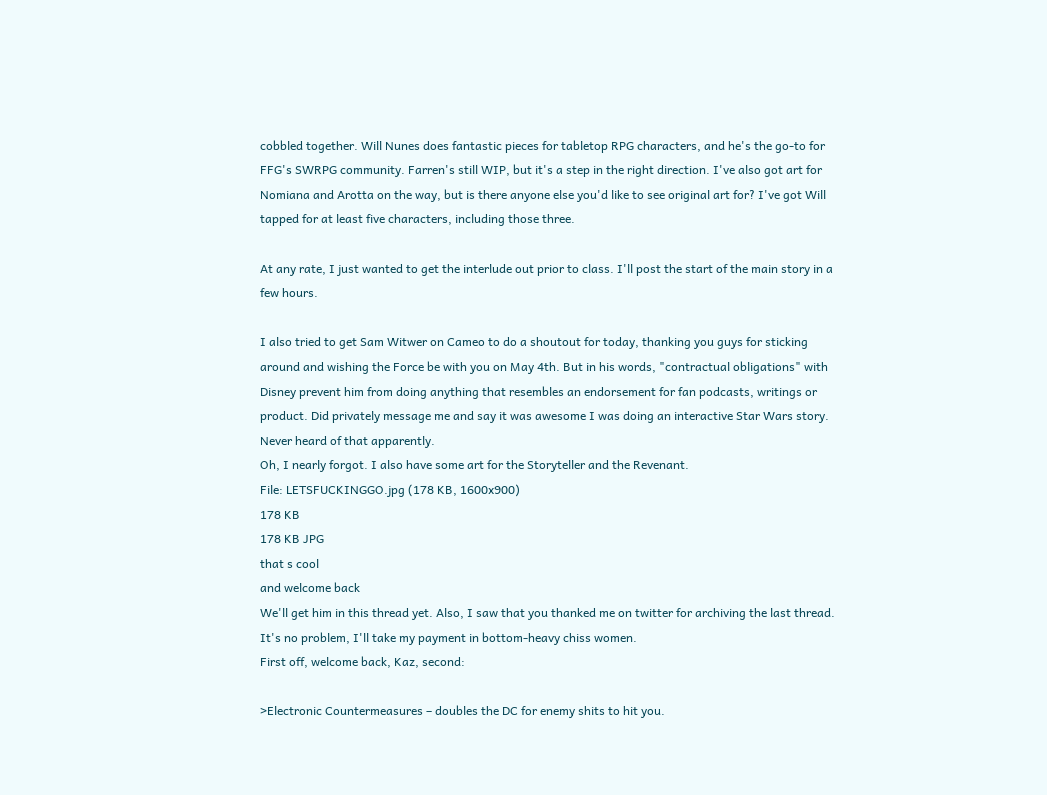cobbled together. Will Nunes does fantastic pieces for tabletop RPG characters, and he's the go-to for FFG's SWRPG community. Farren's still WIP, but it's a step in the right direction. I've also got art for Nomiana and Arotta on the way, but is there anyone else you'd like to see original art for? I've got Will tapped for at least five characters, including those three.

At any rate, I just wanted to get the interlude out prior to class. I'll post the start of the main story in a few hours.

I also tried to get Sam Witwer on Cameo to do a shoutout for today, thanking you guys for sticking around and wishing the Force be with you on May 4th. But in his words, "contractual obligations" with Disney prevent him from doing anything that resembles an endorsement for fan podcasts, writings or product. Did privately message me and say it was awesome I was doing an interactive Star Wars story. Never heard of that apparently.
Oh, I nearly forgot. I also have some art for the Storyteller and the Revenant.
File: LETSFUCKINGGO.jpg (178 KB, 1600x900)
178 KB
178 KB JPG
that s cool
and welcome back
We'll get him in this thread yet. Also, I saw that you thanked me on twitter for archiving the last thread. It's no problem, I'll take my payment in bottom-heavy chiss women.
First off, welcome back, Kaz, second:

>Electronic Countermeasures – doubles the DC for enemy shits to hit you.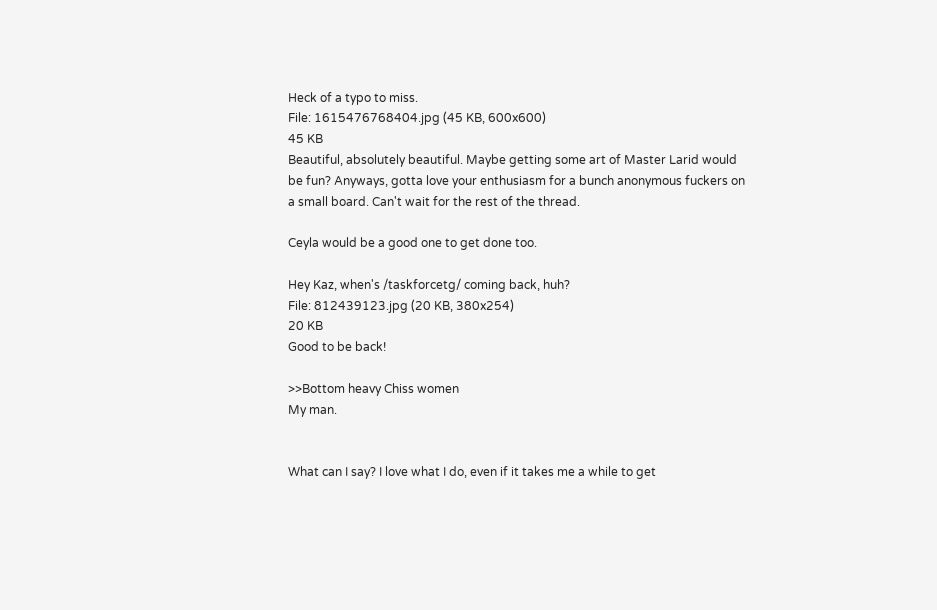Heck of a typo to miss.
File: 1615476768404.jpg (45 KB, 600x600)
45 KB
Beautiful, absolutely beautiful. Maybe getting some art of Master Larid would be fun? Anyways, gotta love your enthusiasm for a bunch anonymous fuckers on a small board. Can't wait for the rest of the thread.

Ceyla would be a good one to get done too.

Hey Kaz, when's /taskforcetg/ coming back, huh?
File: 812439123.jpg (20 KB, 380x254)
20 KB
Good to be back!

>>Bottom heavy Chiss women
My man.


What can I say? I love what I do, even if it takes me a while to get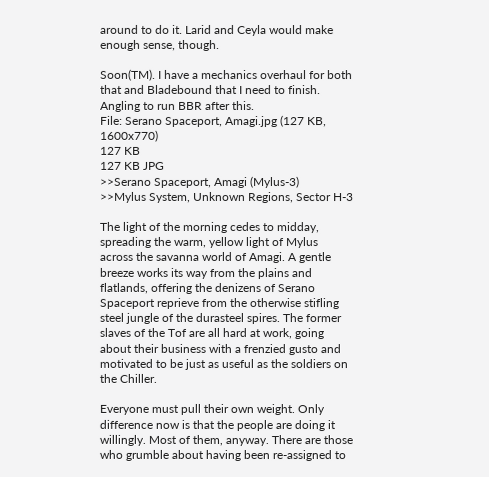around to do it. Larid and Ceyla would make enough sense, though.

Soon(TM). I have a mechanics overhaul for both that and Bladebound that I need to finish. Angling to run BBR after this.
File: Serano Spaceport, Amagi.jpg (127 KB, 1600x770)
127 KB
127 KB JPG
>>Serano Spaceport, Amagi (Mylus-3)
>>Mylus System, Unknown Regions, Sector H-3

The light of the morning cedes to midday, spreading the warm, yellow light of Mylus across the savanna world of Amagi. A gentle breeze works its way from the plains and flatlands, offering the denizens of Serano Spaceport reprieve from the otherwise stifling steel jungle of the durasteel spires. The former slaves of the Tof are all hard at work, going about their business with a frenzied gusto and motivated to be just as useful as the soldiers on the Chiller.

Everyone must pull their own weight. Only difference now is that the people are doing it willingly. Most of them, anyway. There are those who grumble about having been re-assigned to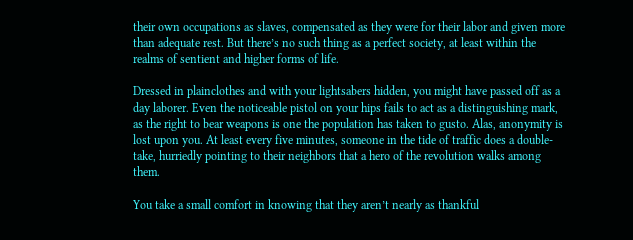their own occupations as slaves, compensated as they were for their labor and given more than adequate rest. But there’s no such thing as a perfect society, at least within the realms of sentient and higher forms of life.

Dressed in plainclothes and with your lightsabers hidden, you might have passed off as a day laborer. Even the noticeable pistol on your hips fails to act as a distinguishing mark, as the right to bear weapons is one the population has taken to gusto. Alas, anonymity is lost upon you. At least every five minutes, someone in the tide of traffic does a double-take, hurriedly pointing to their neighbors that a hero of the revolution walks among them.

You take a small comfort in knowing that they aren’t nearly as thankful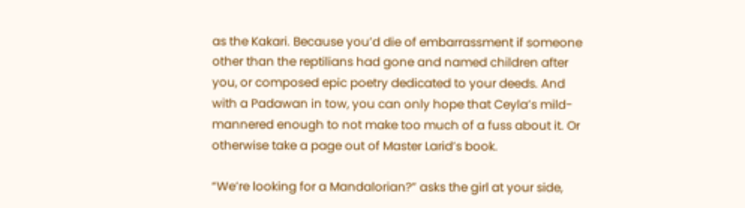as the Kakari. Because you’d die of embarrassment if someone other than the reptilians had gone and named children after you, or composed epic poetry dedicated to your deeds. And with a Padawan in tow, you can only hope that Ceyla’s mild-mannered enough to not make too much of a fuss about it. Or otherwise take a page out of Master Larid’s book.

“We’re looking for a Mandalorian?” asks the girl at your side,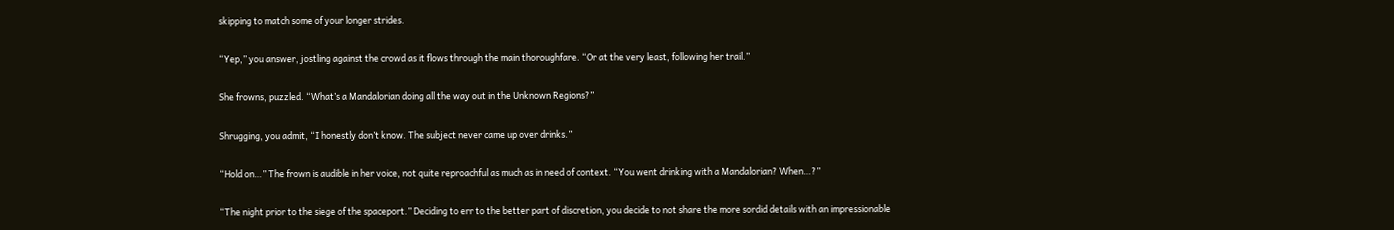skipping to match some of your longer strides.

“Yep,” you answer, jostling against the crowd as it flows through the main thoroughfare. “Or at the very least, following her trail.”

She frowns, puzzled. “What’s a Mandalorian doing all the way out in the Unknown Regions?”

Shrugging, you admit, “I honestly don’t know. The subject never came up over drinks.”

“Hold on…” The frown is audible in her voice, not quite reproachful as much as in need of context. “You went drinking with a Mandalorian? When…?”

“The night prior to the siege of the spaceport.” Deciding to err to the better part of discretion, you decide to not share the more sordid details with an impressionable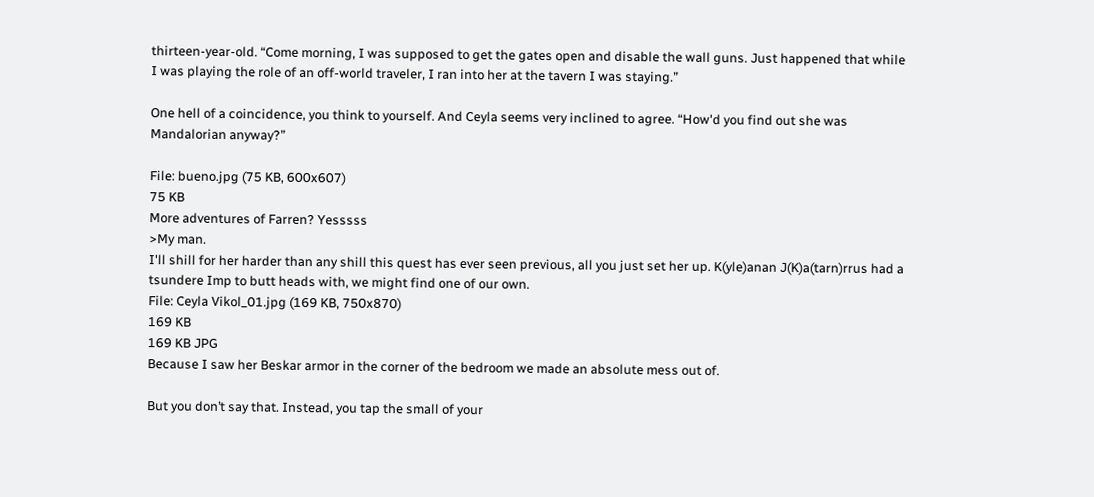thirteen-year-old. “Come morning, I was supposed to get the gates open and disable the wall guns. Just happened that while I was playing the role of an off-world traveler, I ran into her at the tavern I was staying.”

One hell of a coincidence, you think to yourself. And Ceyla seems very inclined to agree. “How'd you find out she was Mandalorian anyway?”

File: bueno.jpg (75 KB, 600x607)
75 KB
More adventures of Farren? Yesssss
>My man.
I'll shill for her harder than any shill this quest has ever seen previous, all you just set her up. K(yle)anan J(K)a(tarn)rrus had a tsundere Imp to butt heads with, we might find one of our own.
File: Ceyla Vikol_01.jpg (169 KB, 750x870)
169 KB
169 KB JPG
Because I saw her Beskar armor in the corner of the bedroom we made an absolute mess out of.

But you don’t say that. Instead, you tap the small of your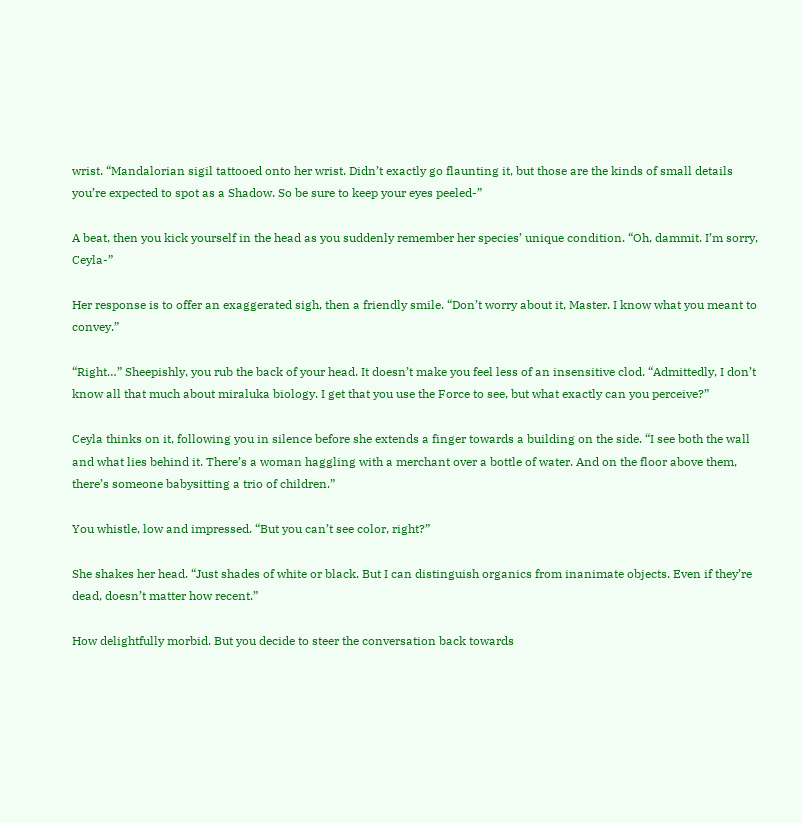wrist. “Mandalorian sigil tattooed onto her wrist. Didn’t exactly go flaunting it, but those are the kinds of small details you’re expected to spot as a Shadow. So be sure to keep your eyes peeled-”

A beat, then you kick yourself in the head as you suddenly remember her species’ unique condition. “Oh, dammit. I’m sorry, Ceyla-”

Her response is to offer an exaggerated sigh, then a friendly smile. “Don’t worry about it, Master. I know what you meant to convey.”

“Right…” Sheepishly, you rub the back of your head. It doesn’t make you feel less of an insensitive clod. “Admittedly, I don’t know all that much about miraluka biology. I get that you use the Force to see, but what exactly can you perceive?”

Ceyla thinks on it, following you in silence before she extends a finger towards a building on the side. “I see both the wall and what lies behind it. There’s a woman haggling with a merchant over a bottle of water. And on the floor above them, there’s someone babysitting a trio of children.”

You whistle, low and impressed. “But you can’t see color, right?”

She shakes her head. “Just shades of white or black. But I can distinguish organics from inanimate objects. Even if they’re dead, doesn’t matter how recent.”

How delightfully morbid. But you decide to steer the conversation back towards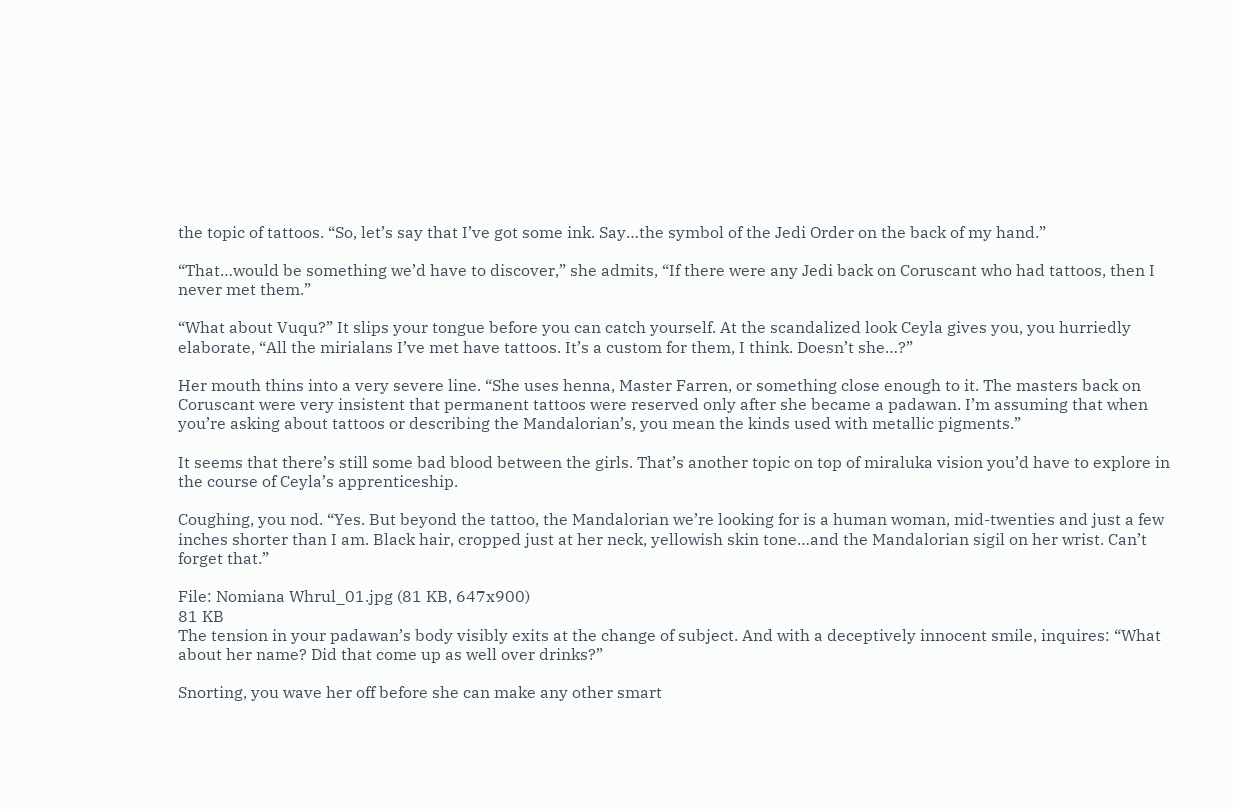the topic of tattoos. “So, let’s say that I’ve got some ink. Say…the symbol of the Jedi Order on the back of my hand.”

“That…would be something we’d have to discover,” she admits, “If there were any Jedi back on Coruscant who had tattoos, then I never met them.”

“What about Vuqu?” It slips your tongue before you can catch yourself. At the scandalized look Ceyla gives you, you hurriedly elaborate, “All the mirialans I’ve met have tattoos. It’s a custom for them, I think. Doesn’t she…?”

Her mouth thins into a very severe line. “She uses henna, Master Farren, or something close enough to it. The masters back on Coruscant were very insistent that permanent tattoos were reserved only after she became a padawan. I’m assuming that when you’re asking about tattoos or describing the Mandalorian’s, you mean the kinds used with metallic pigments.”

It seems that there’s still some bad blood between the girls. That’s another topic on top of miraluka vision you’d have to explore in the course of Ceyla’s apprenticeship.

Coughing, you nod. “Yes. But beyond the tattoo, the Mandalorian we’re looking for is a human woman, mid-twenties and just a few inches shorter than I am. Black hair, cropped just at her neck, yellowish skin tone…and the Mandalorian sigil on her wrist. Can’t forget that.”

File: Nomiana Whrul_01.jpg (81 KB, 647x900)
81 KB
The tension in your padawan’s body visibly exits at the change of subject. And with a deceptively innocent smile, inquires: “What about her name? Did that come up as well over drinks?”

Snorting, you wave her off before she can make any other smart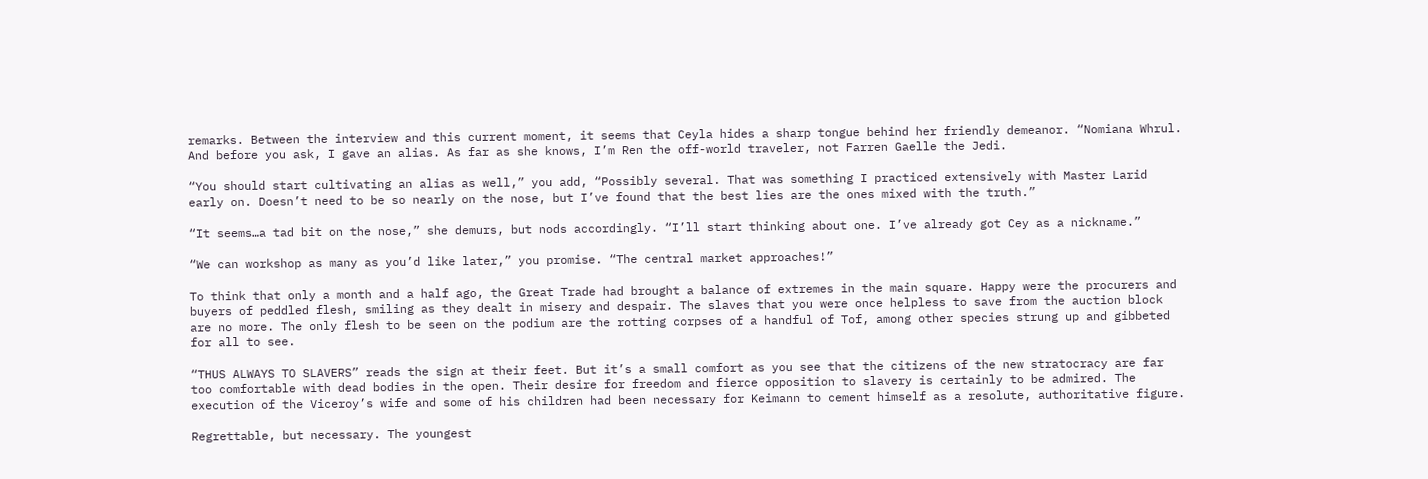remarks. Between the interview and this current moment, it seems that Ceyla hides a sharp tongue behind her friendly demeanor. “Nomiana Whrul. And before you ask, I gave an alias. As far as she knows, I’m Ren the off-world traveler, not Farren Gaelle the Jedi.

“You should start cultivating an alias as well,” you add, “Possibly several. That was something I practiced extensively with Master Larid early on. Doesn’t need to be so nearly on the nose, but I’ve found that the best lies are the ones mixed with the truth.”

“It seems…a tad bit on the nose,” she demurs, but nods accordingly. “I’ll start thinking about one. I’ve already got Cey as a nickname.”

“We can workshop as many as you’d like later,” you promise. “The central market approaches!”

To think that only a month and a half ago, the Great Trade had brought a balance of extremes in the main square. Happy were the procurers and buyers of peddled flesh, smiling as they dealt in misery and despair. The slaves that you were once helpless to save from the auction block are no more. The only flesh to be seen on the podium are the rotting corpses of a handful of Tof, among other species strung up and gibbeted for all to see.

“THUS ALWAYS TO SLAVERS” reads the sign at their feet. But it’s a small comfort as you see that the citizens of the new stratocracy are far too comfortable with dead bodies in the open. Their desire for freedom and fierce opposition to slavery is certainly to be admired. The execution of the Viceroy’s wife and some of his children had been necessary for Keimann to cement himself as a resolute, authoritative figure.

Regrettable, but necessary. The youngest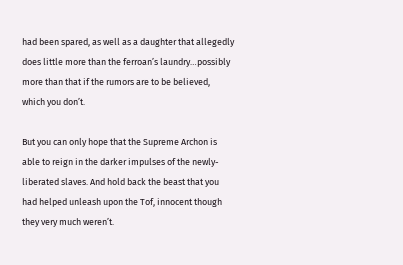had been spared, as well as a daughter that allegedly does little more than the ferroan’s laundry…possibly more than that if the rumors are to be believed, which you don’t.

But you can only hope that the Supreme Archon is able to reign in the darker impulses of the newly-liberated slaves. And hold back the beast that you had helped unleash upon the Tof, innocent though they very much weren’t.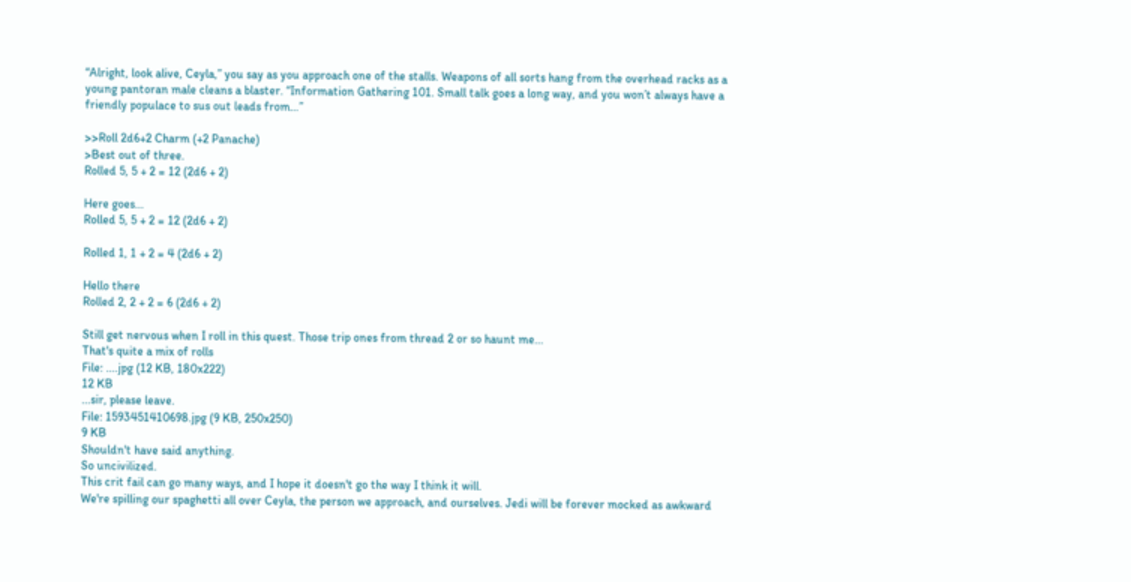“Alright, look alive, Ceyla,” you say as you approach one of the stalls. Weapons of all sorts hang from the overhead racks as a young pantoran male cleans a blaster. “Information Gathering 101. Small talk goes a long way, and you won’t always have a friendly populace to sus out leads from…”

>>Roll 2d6+2 Charm (+2 Panache)
>Best out of three.
Rolled 5, 5 + 2 = 12 (2d6 + 2)

Here goes...
Rolled 5, 5 + 2 = 12 (2d6 + 2)

Rolled 1, 1 + 2 = 4 (2d6 + 2)

Hello there
Rolled 2, 2 + 2 = 6 (2d6 + 2)

Still get nervous when I roll in this quest. Those trip ones from thread 2 or so haunt me...
That's quite a mix of rolls
File: ....jpg (12 KB, 180x222)
12 KB
...sir, please leave.
File: 1593451410698.jpg (9 KB, 250x250)
9 KB
Shouldn't have said anything.
So uncivilized.
This crit fail can go many ways, and I hope it doesn't go the way I think it will.
We're spilling our spaghetti all over Ceyla, the person we approach, and ourselves. Jedi will be forever mocked as awkward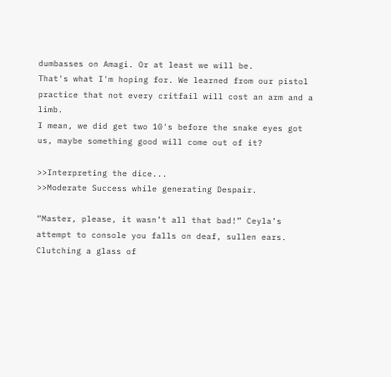dumbasses on Amagi. Or at least we will be.
That's what I'm hoping for. We learned from our pistol practice that not every critfail will cost an arm and a limb.
I mean, we did get two 10's before the snake eyes got us, maybe something good will come out of it?

>>Interpreting the dice...
>>Moderate Success while generating Despair.

“Master, please, it wasn’t all that bad!” Ceyla’s attempt to console you falls on deaf, sullen ears. Clutching a glass of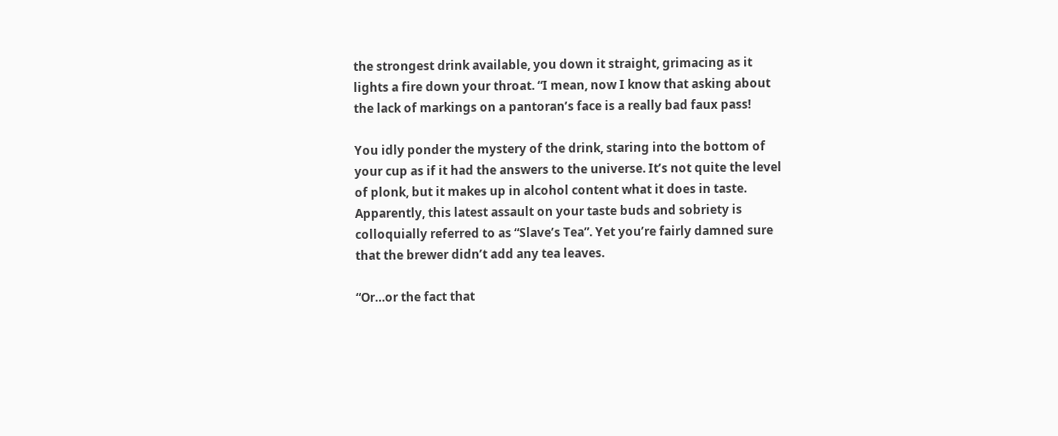the strongest drink available, you down it straight, grimacing as it lights a fire down your throat. “I mean, now I know that asking about the lack of markings on a pantoran’s face is a really bad faux pass!

You idly ponder the mystery of the drink, staring into the bottom of your cup as if it had the answers to the universe. It’s not quite the level of plonk, but it makes up in alcohol content what it does in taste. Apparently, this latest assault on your taste buds and sobriety is colloquially referred to as “Slave’s Tea”. Yet you’re fairly damned sure that the brewer didn’t add any tea leaves.

“Or…or the fact that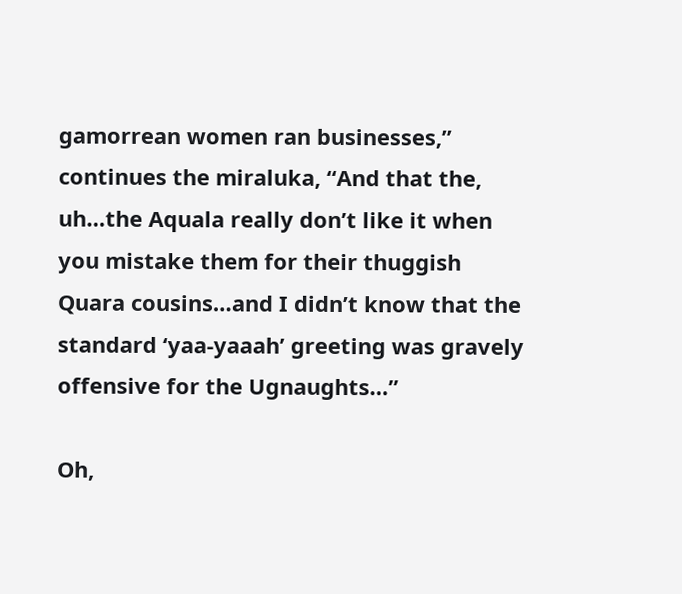gamorrean women ran businesses,” continues the miraluka, “And that the, uh…the Aquala really don’t like it when you mistake them for their thuggish Quara cousins…and I didn’t know that the standard ‘yaa-yaaah’ greeting was gravely offensive for the Ugnaughts…”

Oh,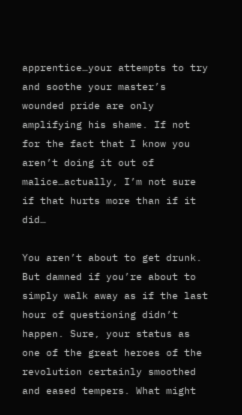apprentice…your attempts to try and soothe your master’s wounded pride are only amplifying his shame. If not for the fact that I know you aren’t doing it out of malice…actually, I’m not sure if that hurts more than if it did…

You aren’t about to get drunk. But damned if you’re about to simply walk away as if the last hour of questioning didn’t happen. Sure, your status as one of the great heroes of the revolution certainly smoothed and eased tempers. What might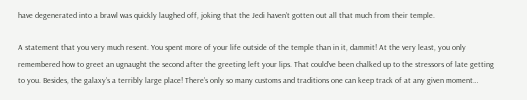have degenerated into a brawl was quickly laughed off, joking that the Jedi haven’t gotten out all that much from their temple.

A statement that you very much resent. You spent more of your life outside of the temple than in it, dammit! At the very least, you only remembered how to greet an ugnaught the second after the greeting left your lips. That could’ve been chalked up to the stressors of late getting to you. Besides, the galaxy’s a terribly large place! There’s only so many customs and traditions one can keep track of at any given moment…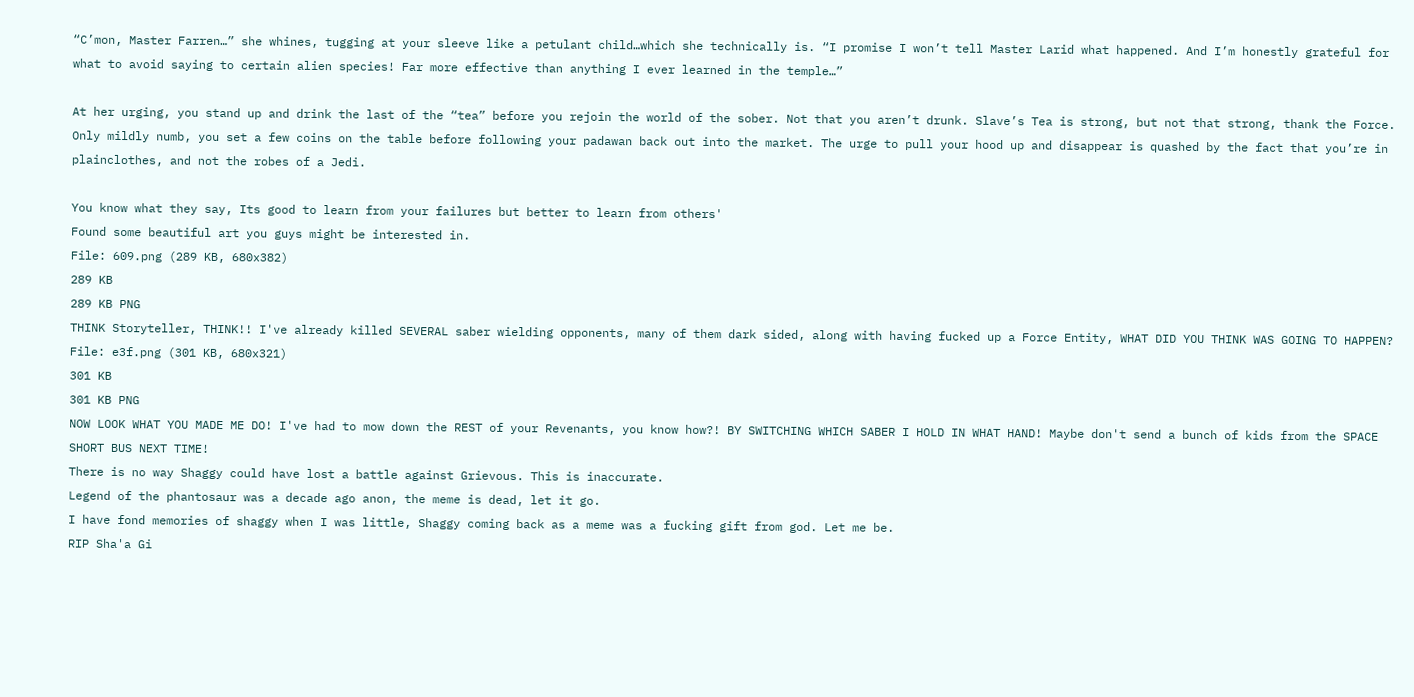“C’mon, Master Farren…” she whines, tugging at your sleeve like a petulant child…which she technically is. “I promise I won’t tell Master Larid what happened. And I’m honestly grateful for what to avoid saying to certain alien species! Far more effective than anything I ever learned in the temple…”

At her urging, you stand up and drink the last of the “tea” before you rejoin the world of the sober. Not that you aren’t drunk. Slave’s Tea is strong, but not that strong, thank the Force. Only mildly numb, you set a few coins on the table before following your padawan back out into the market. The urge to pull your hood up and disappear is quashed by the fact that you’re in plainclothes, and not the robes of a Jedi.

You know what they say, Its good to learn from your failures but better to learn from others'
Found some beautiful art you guys might be interested in.
File: 609.png (289 KB, 680x382)
289 KB
289 KB PNG
THINK Storyteller, THINK!! I've already killed SEVERAL saber wielding opponents, many of them dark sided, along with having fucked up a Force Entity, WHAT DID YOU THINK WAS GOING TO HAPPEN?
File: e3f.png (301 KB, 680x321)
301 KB
301 KB PNG
NOW LOOK WHAT YOU MADE ME DO! I've had to mow down the REST of your Revenants, you know how?! BY SWITCHING WHICH SABER I HOLD IN WHAT HAND! Maybe don't send a bunch of kids from the SPACE SHORT BUS NEXT TIME!
There is no way Shaggy could have lost a battle against Grievous. This is inaccurate.
Legend of the phantosaur was a decade ago anon, the meme is dead, let it go.
I have fond memories of shaggy when I was little, Shaggy coming back as a meme was a fucking gift from god. Let me be.
RIP Sha'a Gi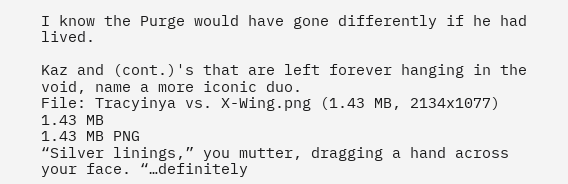I know the Purge would have gone differently if he had lived.

Kaz and (cont.)'s that are left forever hanging in the void, name a more iconic duo.
File: Tracyinya vs. X-Wing.png (1.43 MB, 2134x1077)
1.43 MB
1.43 MB PNG
“Silver linings,” you mutter, dragging a hand across your face. “…definitely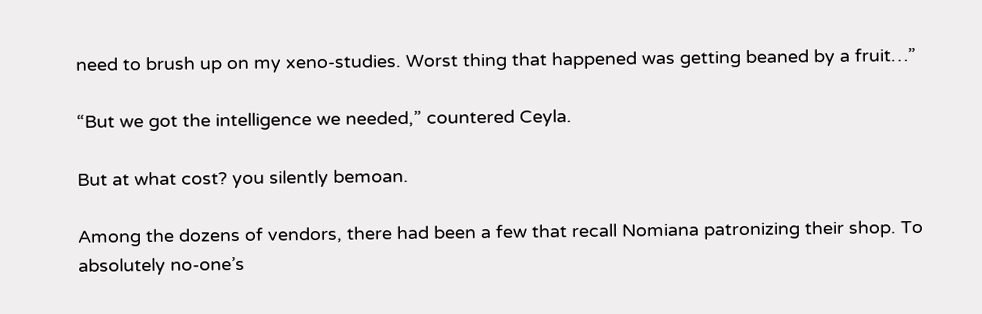need to brush up on my xeno-studies. Worst thing that happened was getting beaned by a fruit…”

“But we got the intelligence we needed,” countered Ceyla.

But at what cost? you silently bemoan.

Among the dozens of vendors, there had been a few that recall Nomiana patronizing their shop. To absolutely no-one’s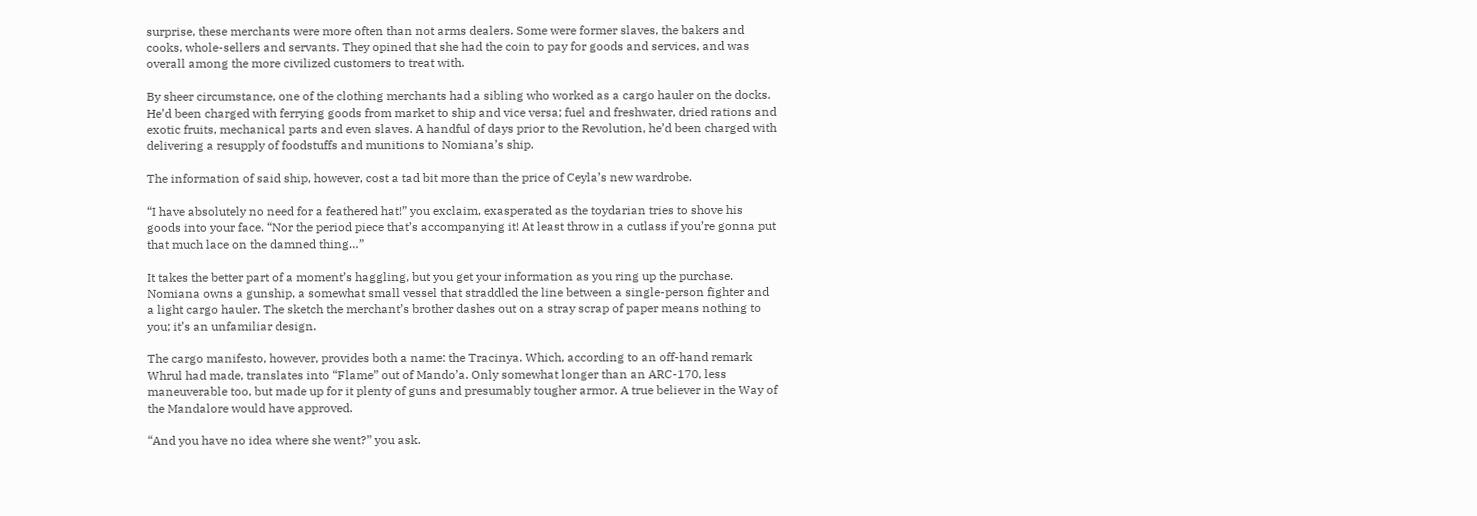surprise, these merchants were more often than not arms dealers. Some were former slaves, the bakers and cooks, whole-sellers and servants. They opined that she had the coin to pay for goods and services, and was overall among the more civilized customers to treat with.

By sheer circumstance, one of the clothing merchants had a sibling who worked as a cargo hauler on the docks. He’d been charged with ferrying goods from market to ship and vice versa; fuel and freshwater, dried rations and exotic fruits, mechanical parts and even slaves. A handful of days prior to the Revolution, he’d been charged with delivering a resupply of foodstuffs and munitions to Nomiana’s ship.

The information of said ship, however, cost a tad bit more than the price of Ceyla’s new wardrobe.

“I have absolutely no need for a feathered hat!” you exclaim, exasperated as the toydarian tries to shove his goods into your face. “Nor the period piece that’s accompanying it! At least throw in a cutlass if you’re gonna put that much lace on the damned thing…”

It takes the better part of a moment’s haggling, but you get your information as you ring up the purchase. Nomiana owns a gunship, a somewhat small vessel that straddled the line between a single-person fighter and a light cargo hauler. The sketch the merchant’s brother dashes out on a stray scrap of paper means nothing to you; it’s an unfamiliar design.

The cargo manifesto, however, provides both a name: the Tracinya. Which, according to an off-hand remark Whrul had made, translates into “Flame” out of Mando’a. Only somewhat longer than an ARC-170, less maneuverable too, but made up for it plenty of guns and presumably tougher armor. A true believer in the Way of the Mandalore would have approved.

“And you have no idea where she went?” you ask.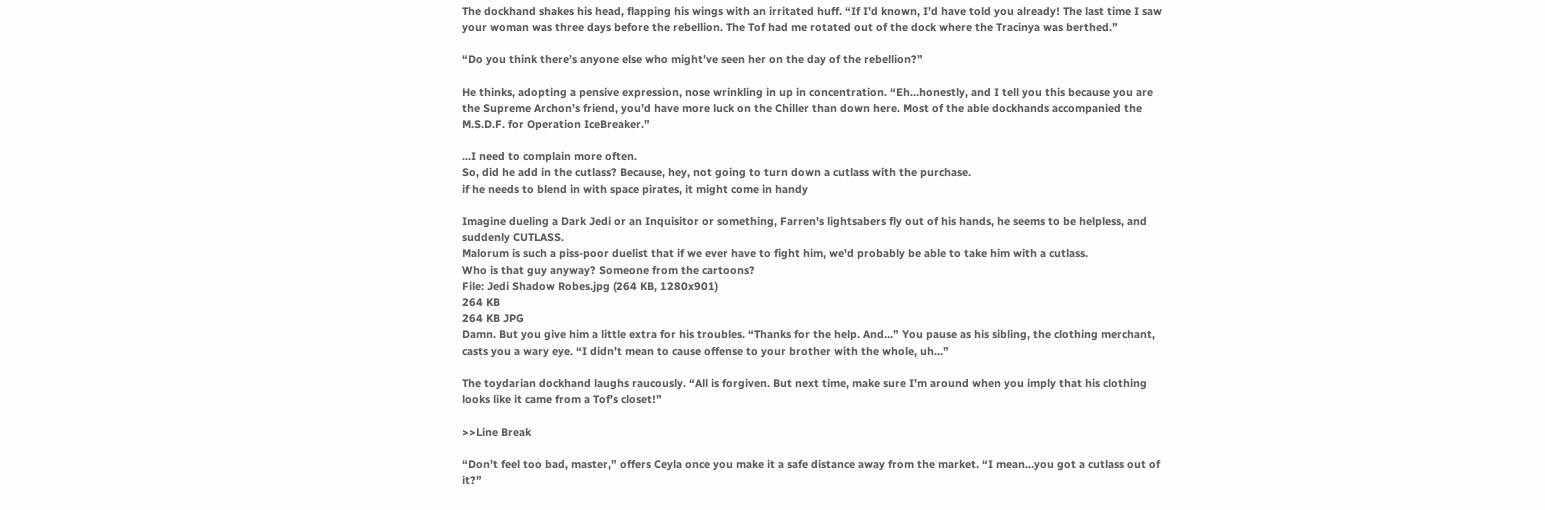The dockhand shakes his head, flapping his wings with an irritated huff. “If I’d known, I’d have told you already! The last time I saw your woman was three days before the rebellion. The Tof had me rotated out of the dock where the Tracinya was berthed.”

“Do you think there’s anyone else who might’ve seen her on the day of the rebellion?”

He thinks, adopting a pensive expression, nose wrinkling in up in concentration. “Eh…honestly, and I tell you this because you are the Supreme Archon’s friend, you’d have more luck on the Chiller than down here. Most of the able dockhands accompanied the M.S.D.F. for Operation IceBreaker.”

...I need to complain more often.
So, did he add in the cutlass? Because, hey, not going to turn down a cutlass with the purchase.
if he needs to blend in with space pirates, it might come in handy

Imagine dueling a Dark Jedi or an Inquisitor or something, Farren's lightsabers fly out of his hands, he seems to be helpless, and suddenly CUTLASS.
Malorum is such a piss-poor duelist that if we ever have to fight him, we'd probably be able to take him with a cutlass.
Who is that guy anyway? Someone from the cartoons?
File: Jedi Shadow Robes.jpg (264 KB, 1280x901)
264 KB
264 KB JPG
Damn. But you give him a little extra for his troubles. “Thanks for the help. And…” You pause as his sibling, the clothing merchant, casts you a wary eye. “I didn’t mean to cause offense to your brother with the whole, uh…”

The toydarian dockhand laughs raucously. “All is forgiven. But next time, make sure I’m around when you imply that his clothing looks like it came from a Tof’s closet!”

>>Line Break

“Don’t feel too bad, master,” offers Ceyla once you make it a safe distance away from the market. “I mean…you got a cutlass out of it?”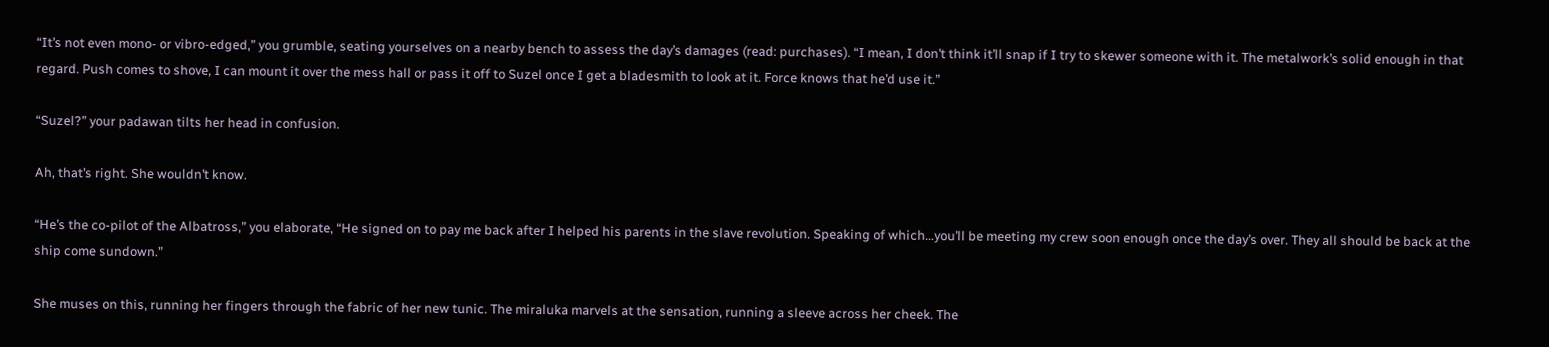“It’s not even mono- or vibro-edged,” you grumble, seating yourselves on a nearby bench to assess the day’s damages (read: purchases). “I mean, I don’t think it’ll snap if I try to skewer someone with it. The metalwork’s solid enough in that regard. Push comes to shove, I can mount it over the mess hall or pass it off to Suzel once I get a bladesmith to look at it. Force knows that he’d use it.”

“Suzel?” your padawan tilts her head in confusion.

Ah, that’s right. She wouldn’t know.

“He’s the co-pilot of the Albatross,” you elaborate, “He signed on to pay me back after I helped his parents in the slave revolution. Speaking of which…you’ll be meeting my crew soon enough once the day’s over. They all should be back at the ship come sundown.”

She muses on this, running her fingers through the fabric of her new tunic. The miraluka marvels at the sensation, running a sleeve across her cheek. The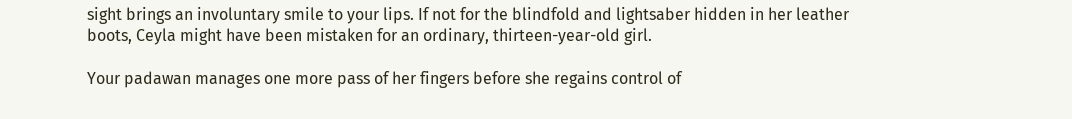sight brings an involuntary smile to your lips. If not for the blindfold and lightsaber hidden in her leather boots, Ceyla might have been mistaken for an ordinary, thirteen-year-old girl.

Your padawan manages one more pass of her fingers before she regains control of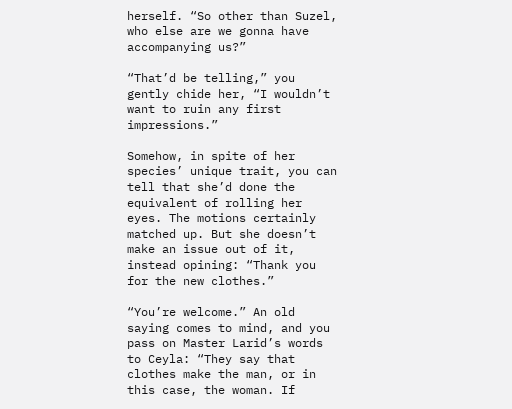herself. “So other than Suzel, who else are we gonna have accompanying us?”

“That’d be telling,” you gently chide her, “I wouldn’t want to ruin any first impressions.”

Somehow, in spite of her species’ unique trait, you can tell that she’d done the equivalent of rolling her eyes. The motions certainly matched up. But she doesn’t make an issue out of it, instead opining: “Thank you for the new clothes.”

“You’re welcome.” An old saying comes to mind, and you pass on Master Larid’s words to Ceyla: “They say that clothes make the man, or in this case, the woman. If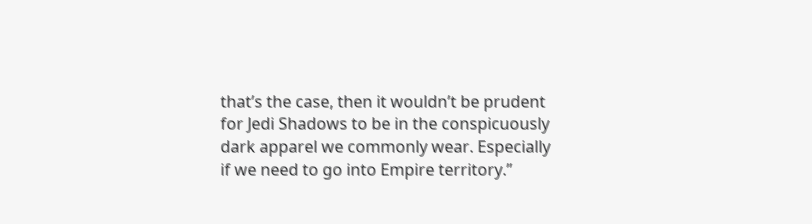that’s the case, then it wouldn’t be prudent for Jedi Shadows to be in the conspicuously dark apparel we commonly wear. Especially if we need to go into Empire territory.”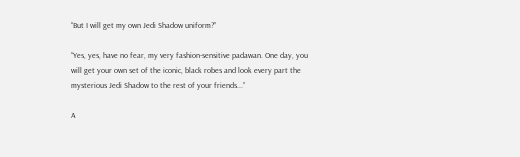“But I will get my own Jedi Shadow uniform?”

“Yes, yes, have no fear, my very fashion-sensitive padawan. One day, you will get your own set of the iconic, black robes and look every part the mysterious Jedi Shadow to the rest of your friends...”

A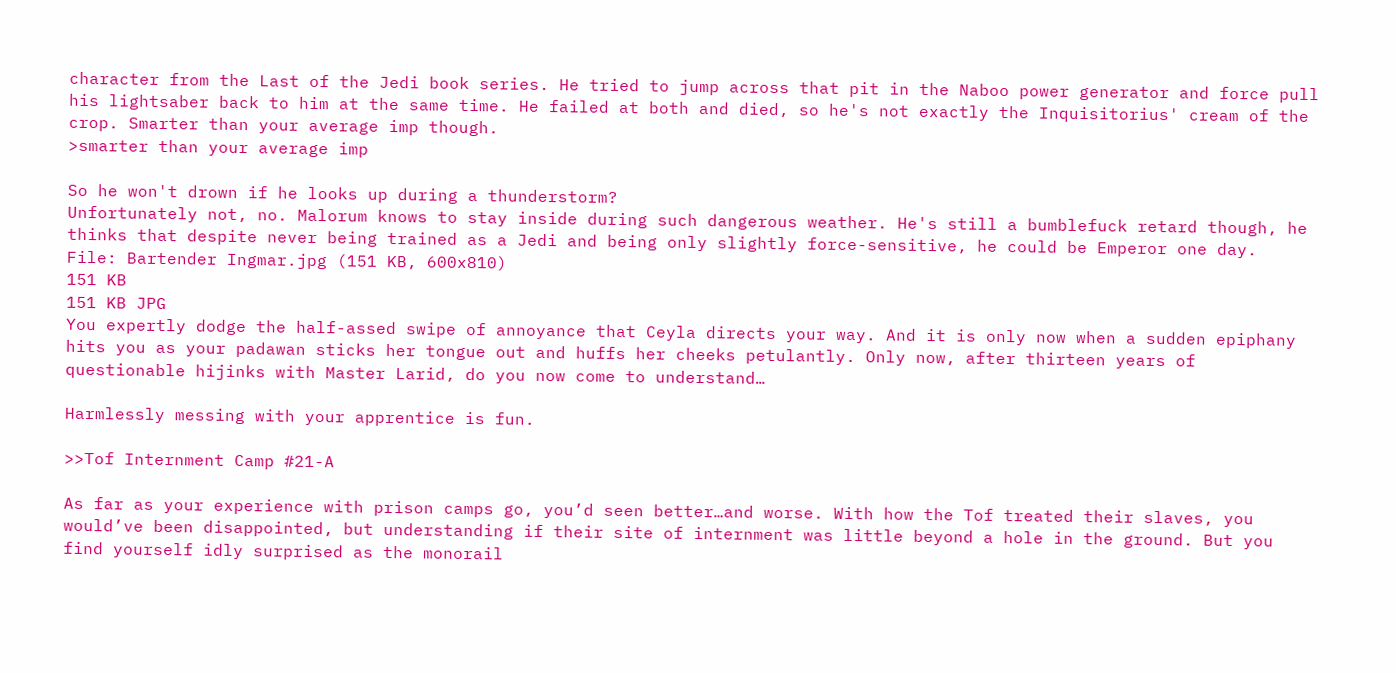character from the Last of the Jedi book series. He tried to jump across that pit in the Naboo power generator and force pull his lightsaber back to him at the same time. He failed at both and died, so he's not exactly the Inquisitorius' cream of the crop. Smarter than your average imp though.
>smarter than your average imp

So he won't drown if he looks up during a thunderstorm?
Unfortunately not, no. Malorum knows to stay inside during such dangerous weather. He's still a bumblefuck retard though, he thinks that despite never being trained as a Jedi and being only slightly force-sensitive, he could be Emperor one day.
File: Bartender Ingmar.jpg (151 KB, 600x810)
151 KB
151 KB JPG
You expertly dodge the half-assed swipe of annoyance that Ceyla directs your way. And it is only now when a sudden epiphany hits you as your padawan sticks her tongue out and huffs her cheeks petulantly. Only now, after thirteen years of questionable hijinks with Master Larid, do you now come to understand…

Harmlessly messing with your apprentice is fun.

>>Tof Internment Camp #21-A

As far as your experience with prison camps go, you’d seen better…and worse. With how the Tof treated their slaves, you would’ve been disappointed, but understanding if their site of internment was little beyond a hole in the ground. But you find yourself idly surprised as the monorail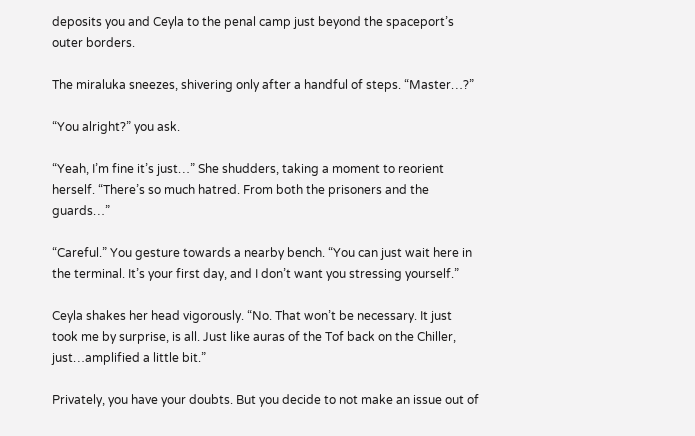deposits you and Ceyla to the penal camp just beyond the spaceport’s outer borders.

The miraluka sneezes, shivering only after a handful of steps. “Master…?”

“You alright?” you ask.

“Yeah, I’m fine it’s just…” She shudders, taking a moment to reorient herself. “There’s so much hatred. From both the prisoners and the guards…”

“Careful.” You gesture towards a nearby bench. “You can just wait here in the terminal. It’s your first day, and I don’t want you stressing yourself.”

Ceyla shakes her head vigorously. “No. That won’t be necessary. It just took me by surprise, is all. Just like auras of the Tof back on the Chiller, just…amplified a little bit.”

Privately, you have your doubts. But you decide to not make an issue out of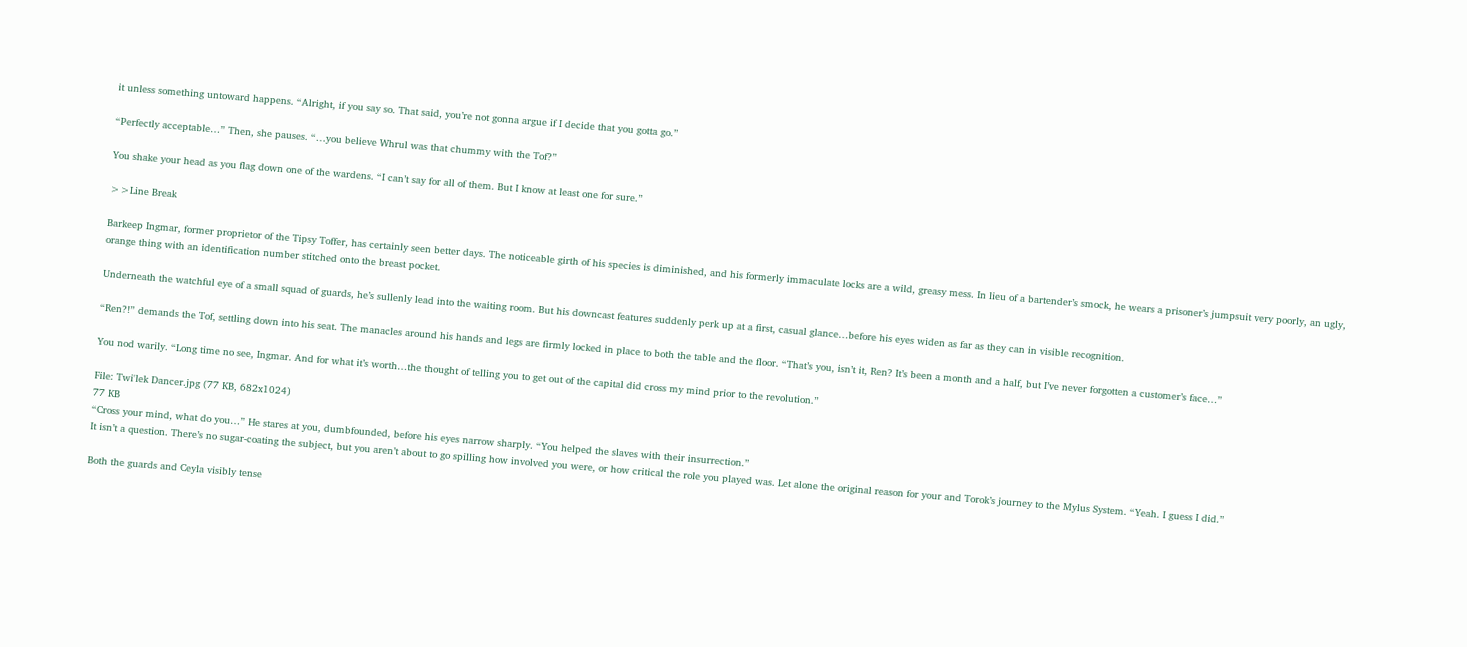it unless something untoward happens. “Alright, if you say so. That said, you’re not gonna argue if I decide that you gotta go.”

“Perfectly acceptable…” Then, she pauses. “…you believe Whrul was that chummy with the Tof?”

You shake your head as you flag down one of the wardens. “I can’t say for all of them. But I know at least one for sure.”

>>Line Break

Barkeep Ingmar, former proprietor of the Tipsy Toffer, has certainly seen better days. The noticeable girth of his species is diminished, and his formerly immaculate locks are a wild, greasy mess. In lieu of a bartender’s smock, he wears a prisoner’s jumpsuit very poorly, an ugly, orange thing with an identification number stitched onto the breast pocket.

Underneath the watchful eye of a small squad of guards, he’s sullenly lead into the waiting room. But his downcast features suddenly perk up at a first, casual glance…before his eyes widen as far as they can in visible recognition.

“Ren?!” demands the Tof, settling down into his seat. The manacles around his hands and legs are firmly locked in place to both the table and the floor. “That’s you, isn’t it, Ren? It’s been a month and a half, but I’ve never forgotten a customer’s face…”

You nod warily. “Long time no see, Ingmar. And for what it’s worth…the thought of telling you to get out of the capital did cross my mind prior to the revolution.”

File: Twi'lek Dancer.jpg (77 KB, 682x1024)
77 KB
“Cross your mind, what do you…” He stares at you, dumbfounded, before his eyes narrow sharply. “You helped the slaves with their insurrection.”
It isn’t a question. There’s no sugar-coating the subject, but you aren’t about to go spilling how involved you were, or how critical the role you played was. Let alone the original reason for your and Torok’s journey to the Mylus System. “Yeah. I guess I did.”

Both the guards and Ceyla visibly tense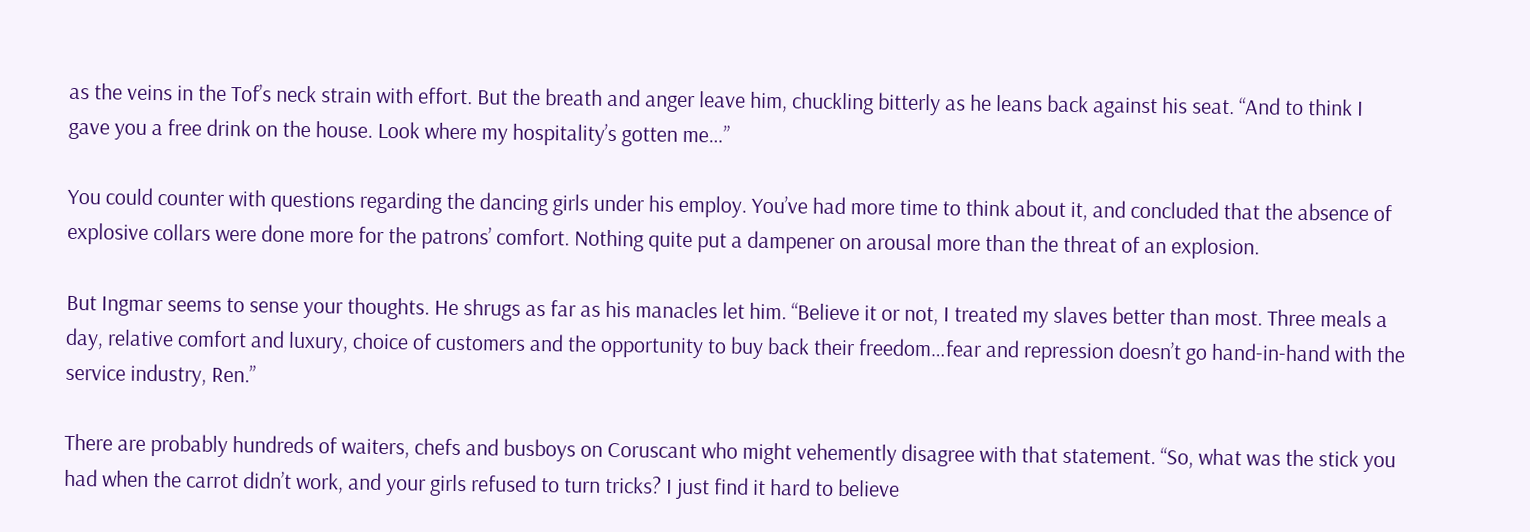as the veins in the Tof’s neck strain with effort. But the breath and anger leave him, chuckling bitterly as he leans back against his seat. “And to think I gave you a free drink on the house. Look where my hospitality’s gotten me…”

You could counter with questions regarding the dancing girls under his employ. You’ve had more time to think about it, and concluded that the absence of explosive collars were done more for the patrons’ comfort. Nothing quite put a dampener on arousal more than the threat of an explosion.

But Ingmar seems to sense your thoughts. He shrugs as far as his manacles let him. “Believe it or not, I treated my slaves better than most. Three meals a day, relative comfort and luxury, choice of customers and the opportunity to buy back their freedom…fear and repression doesn’t go hand-in-hand with the service industry, Ren.”

There are probably hundreds of waiters, chefs and busboys on Coruscant who might vehemently disagree with that statement. “So, what was the stick you had when the carrot didn’t work, and your girls refused to turn tricks? I just find it hard to believe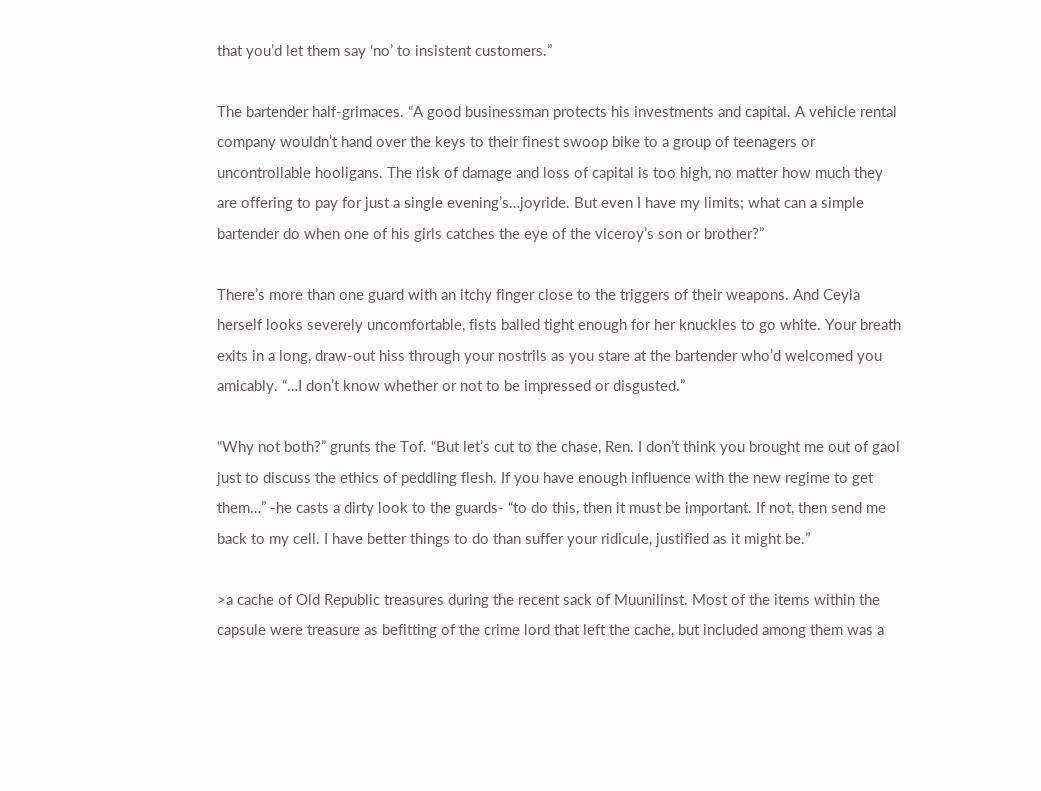that you’d let them say ‘no’ to insistent customers.”

The bartender half-grimaces. “A good businessman protects his investments and capital. A vehicle rental company wouldn’t hand over the keys to their finest swoop bike to a group of teenagers or uncontrollable hooligans. The risk of damage and loss of capital is too high, no matter how much they are offering to pay for just a single evening’s…joyride. But even I have my limits; what can a simple bartender do when one of his girls catches the eye of the viceroy’s son or brother?”

There’s more than one guard with an itchy finger close to the triggers of their weapons. And Ceyla herself looks severely uncomfortable, fists balled tight enough for her knuckles to go white. Your breath exits in a long, draw-out hiss through your nostrils as you stare at the bartender who’d welcomed you amicably. “…I don’t know whether or not to be impressed or disgusted.”

“Why not both?” grunts the Tof. “But let’s cut to the chase, Ren. I don’t think you brought me out of gaol just to discuss the ethics of peddling flesh. If you have enough influence with the new regime to get them…” -he casts a dirty look to the guards- “to do this, then it must be important. If not, then send me back to my cell. I have better things to do than suffer your ridicule, justified as it might be.”

>a cache of Old Republic treasures during the recent sack of Muunilinst. Most of the items within the capsule were treasure as befitting of the crime lord that left the cache, but included among them was a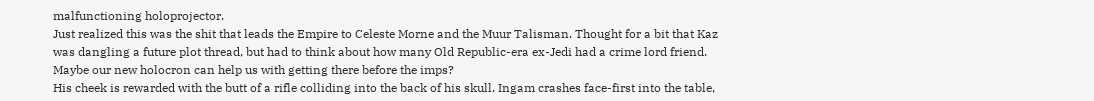malfunctioning holoprojector.
Just realized this was the shit that leads the Empire to Celeste Morne and the Muur Talisman. Thought for a bit that Kaz was dangling a future plot thread, but had to think about how many Old Republic-era ex-Jedi had a crime lord friend. Maybe our new holocron can help us with getting there before the imps?
His cheek is rewarded with the butt of a rifle colliding into the back of his skull. Ingam crashes face-first into the table,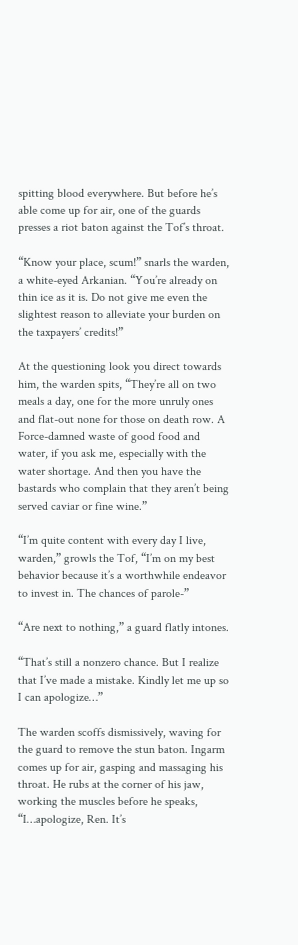spitting blood everywhere. But before he’s able come up for air, one of the guards presses a riot baton against the Tof’s throat.

“Know your place, scum!” snarls the warden, a white-eyed Arkanian. “You’re already on thin ice as it is. Do not give me even the slightest reason to alleviate your burden on the taxpayers’ credits!”

At the questioning look you direct towards him, the warden spits, “They’re all on two meals a day, one for the more unruly ones and flat-out none for those on death row. A Force-damned waste of good food and water, if you ask me, especially with the water shortage. And then you have the bastards who complain that they aren’t being served caviar or fine wine.”

“I’m quite content with every day I live, warden,” growls the Tof, “I’m on my best behavior because it’s a worthwhile endeavor to invest in. The chances of parole-”

“Are next to nothing,” a guard flatly intones.

“That’s still a nonzero chance. But I realize that I’ve made a mistake. Kindly let me up so I can apologize…”

The warden scoffs dismissively, waving for the guard to remove the stun baton. Ingarm comes up for air, gasping and massaging his throat. He rubs at the corner of his jaw, working the muscles before he speaks, “I…apologize, Ren. It’s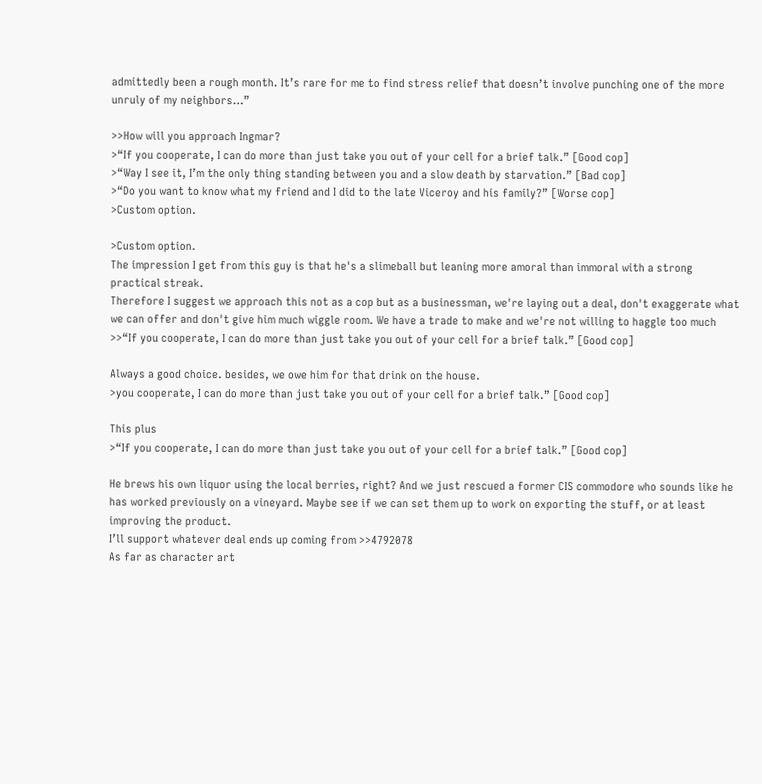admittedly been a rough month. It’s rare for me to find stress relief that doesn’t involve punching one of the more unruly of my neighbors…”

>>How will you approach Ingmar?
>“If you cooperate, I can do more than just take you out of your cell for a brief talk.” [Good cop]
>“Way I see it, I’m the only thing standing between you and a slow death by starvation.” [Bad cop]
>“Do you want to know what my friend and I did to the late Viceroy and his family?” [Worse cop]
>Custom option.

>Custom option.
The impression I get from this guy is that he's a slimeball but leaning more amoral than immoral with a strong practical streak.
Therefore I suggest we approach this not as a cop but as a businessman, we're laying out a deal, don't exaggerate what we can offer and don't give him much wiggle room. We have a trade to make and we're not willing to haggle too much
>>“If you cooperate, I can do more than just take you out of your cell for a brief talk.” [Good cop]

Always a good choice. besides, we owe him for that drink on the house.
>you cooperate, I can do more than just take you out of your cell for a brief talk.” [Good cop]

This plus
>“If you cooperate, I can do more than just take you out of your cell for a brief talk.” [Good cop]

He brews his own liquor using the local berries, right? And we just rescued a former CIS commodore who sounds like he has worked previously on a vineyard. Maybe see if we can set them up to work on exporting the stuff, or at least improving the product.
I’ll support whatever deal ends up coming from >>4792078
As far as character art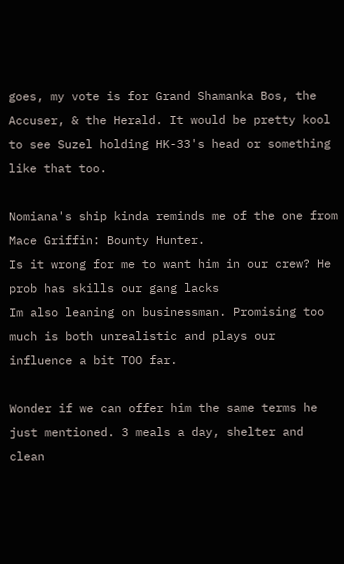goes, my vote is for Grand Shamanka Bos, the Accuser, & the Herald. It would be pretty kool to see Suzel holding HK-33's head or something like that too.

Nomiana's ship kinda reminds me of the one from Mace Griffin: Bounty Hunter.
Is it wrong for me to want him in our crew? He prob has skills our gang lacks
Im also leaning on businessman. Promising too much is both unrealistic and plays our influence a bit TOO far.

Wonder if we can offer him the same terms he just mentioned. 3 meals a day, shelter and clean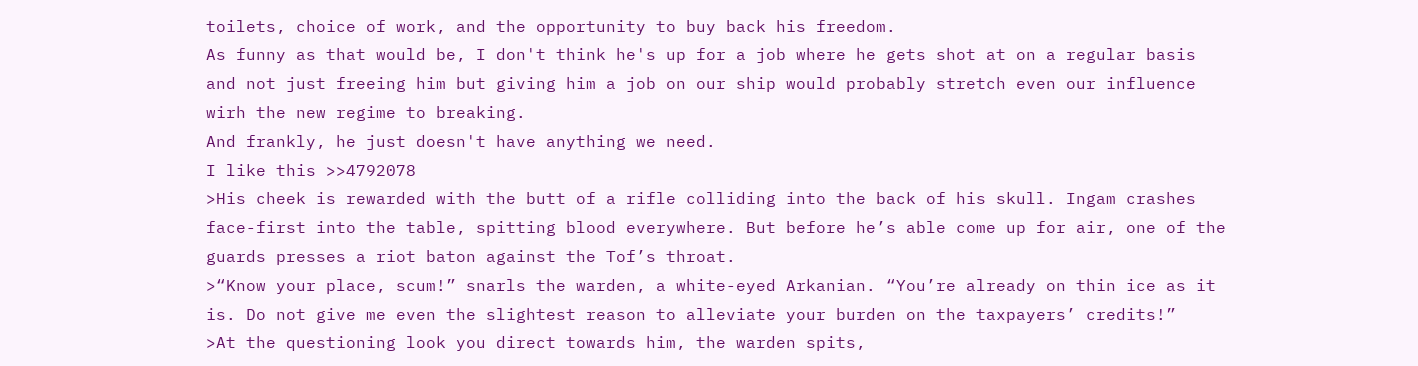toilets, choice of work, and the opportunity to buy back his freedom.
As funny as that would be, I don't think he's up for a job where he gets shot at on a regular basis and not just freeing him but giving him a job on our ship would probably stretch even our influence wirh the new regime to breaking.
And frankly, he just doesn't have anything we need.
I like this >>4792078
>His cheek is rewarded with the butt of a rifle colliding into the back of his skull. Ingam crashes face-first into the table, spitting blood everywhere. But before he’s able come up for air, one of the guards presses a riot baton against the Tof’s throat.
>“Know your place, scum!” snarls the warden, a white-eyed Arkanian. “You’re already on thin ice as it is. Do not give me even the slightest reason to alleviate your burden on the taxpayers’ credits!”
>At the questioning look you direct towards him, the warden spits,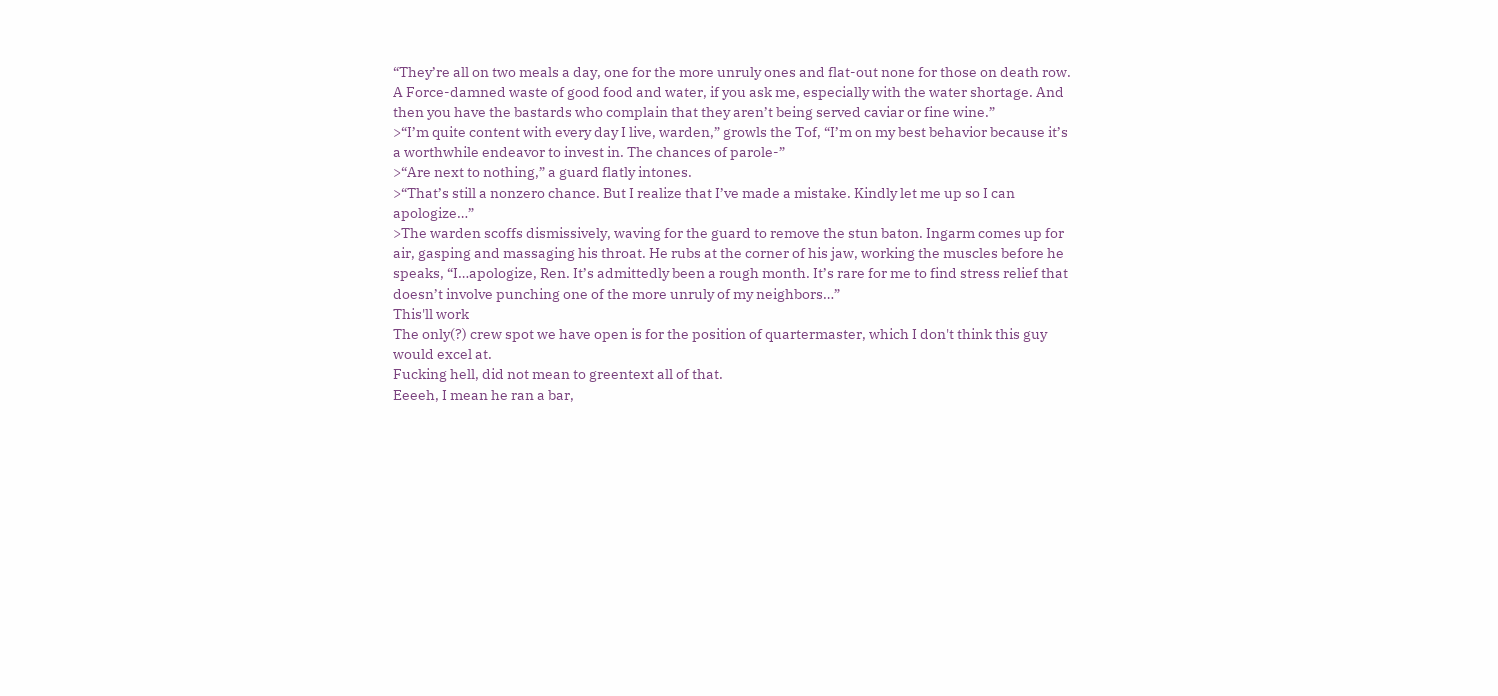“They’re all on two meals a day, one for the more unruly ones and flat-out none for those on death row. A Force-damned waste of good food and water, if you ask me, especially with the water shortage. And then you have the bastards who complain that they aren’t being served caviar or fine wine.”
>“I’m quite content with every day I live, warden,” growls the Tof, “I’m on my best behavior because it’s a worthwhile endeavor to invest in. The chances of parole-”
>“Are next to nothing,” a guard flatly intones.
>“That’s still a nonzero chance. But I realize that I’ve made a mistake. Kindly let me up so I can apologize…”
>The warden scoffs dismissively, waving for the guard to remove the stun baton. Ingarm comes up for air, gasping and massaging his throat. He rubs at the corner of his jaw, working the muscles before he speaks, “I…apologize, Ren. It’s admittedly been a rough month. It’s rare for me to find stress relief that doesn’t involve punching one of the more unruly of my neighbors…”
This'll work
The only(?) crew spot we have open is for the position of quartermaster, which I don't think this guy would excel at.
Fucking hell, did not mean to greentext all of that.
Eeeeh, I mean he ran a bar,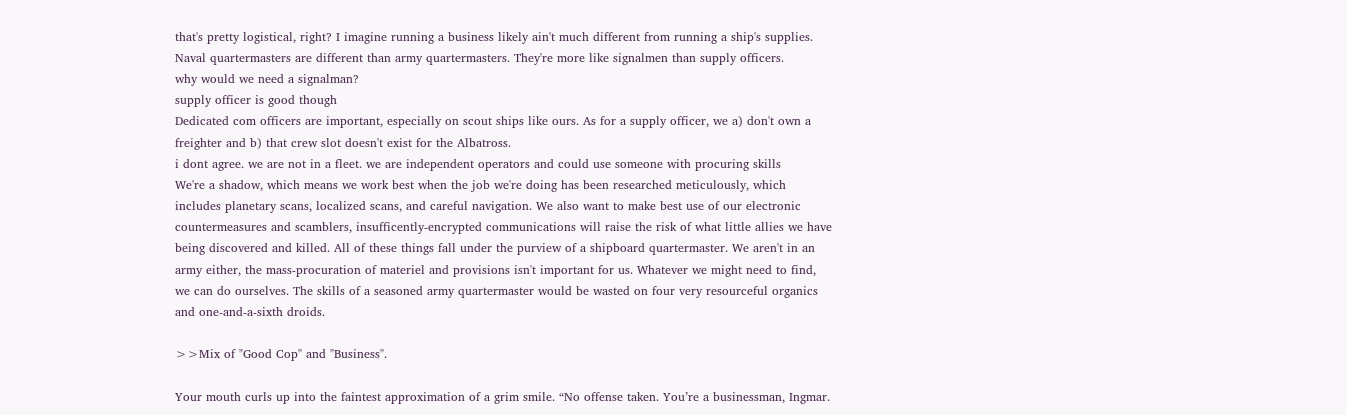that's pretty logistical, right? I imagine running a business likely ain't much different from running a ship's supplies.
Naval quartermasters are different than army quartermasters. They're more like signalmen than supply officers.
why would we need a signalman?
supply officer is good though
Dedicated com officers are important, especially on scout ships like ours. As for a supply officer, we a) don't own a freighter and b) that crew slot doesn't exist for the Albatross.
i dont agree. we are not in a fleet. we are independent operators and could use someone with procuring skills
We're a shadow, which means we work best when the job we're doing has been researched meticulously, which includes planetary scans, localized scans, and careful navigation. We also want to make best use of our electronic countermeasures and scamblers, insufficently-encrypted communications will raise the risk of what little allies we have being discovered and killed. All of these things fall under the purview of a shipboard quartermaster. We aren't in an army either, the mass-procuration of materiel and provisions isn't important for us. Whatever we might need to find, we can do ourselves. The skills of a seasoned army quartermaster would be wasted on four very resourceful organics and one-and-a-sixth droids.

>>Mix of "Good Cop" and "Business".

Your mouth curls up into the faintest approximation of a grim smile. “No offense taken. You’re a businessman, Ingmar.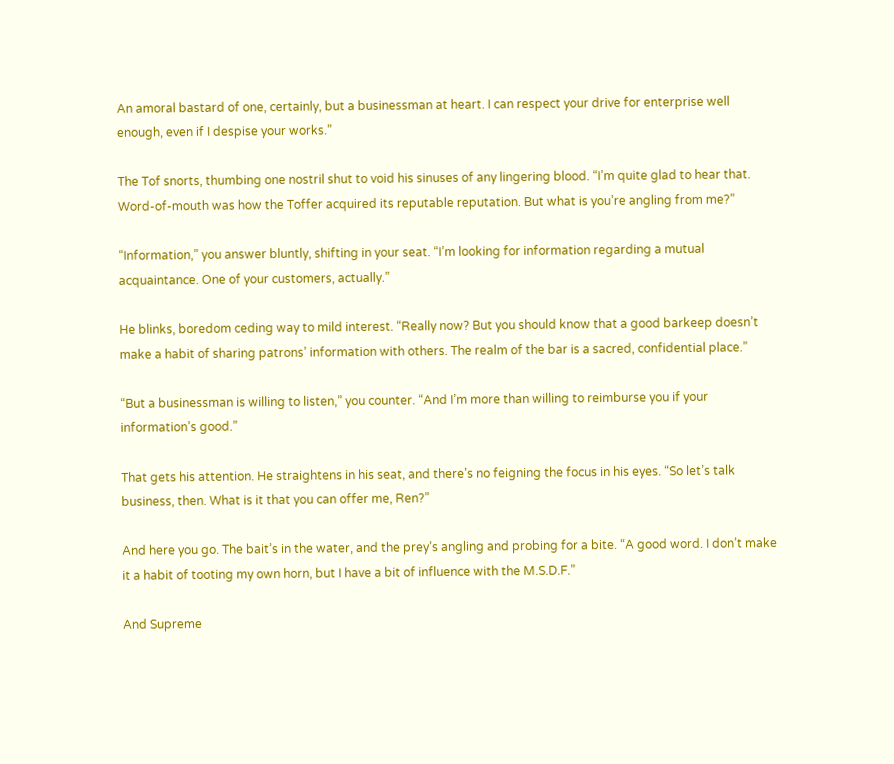An amoral bastard of one, certainly, but a businessman at heart. I can respect your drive for enterprise well enough, even if I despise your works.”

The Tof snorts, thumbing one nostril shut to void his sinuses of any lingering blood. “I’m quite glad to hear that. Word-of-mouth was how the Toffer acquired its reputable reputation. But what is you’re angling from me?”

“Information,” you answer bluntly, shifting in your seat. “I’m looking for information regarding a mutual acquaintance. One of your customers, actually.”

He blinks, boredom ceding way to mild interest. “Really now? But you should know that a good barkeep doesn’t make a habit of sharing patrons’ information with others. The realm of the bar is a sacred, confidential place.”

“But a businessman is willing to listen,” you counter. “And I’m more than willing to reimburse you if your information’s good.”

That gets his attention. He straightens in his seat, and there’s no feigning the focus in his eyes. “So let’s talk business, then. What is it that you can offer me, Ren?”

And here you go. The bait’s in the water, and the prey’s angling and probing for a bite. “A good word. I don’t make it a habit of tooting my own horn, but I have a bit of influence with the M.S.D.F.”

And Supreme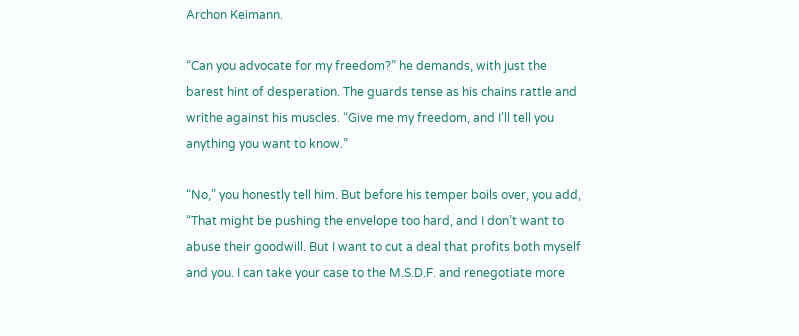Archon Keimann.

“Can you advocate for my freedom?” he demands, with just the barest hint of desperation. The guards tense as his chains rattle and writhe against his muscles. “Give me my freedom, and I’ll tell you anything you want to know.”

“No,” you honestly tell him. But before his temper boils over, you add, “That might be pushing the envelope too hard, and I don’t want to abuse their goodwill. But I want to cut a deal that profits both myself and you. I can take your case to the M.S.D.F. and renegotiate more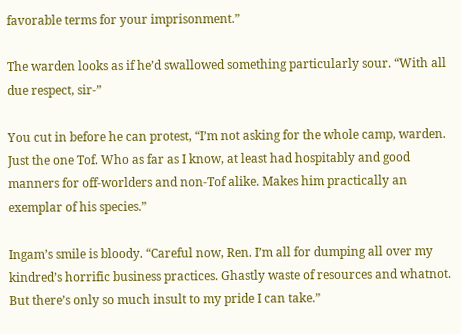favorable terms for your imprisonment.”

The warden looks as if he’d swallowed something particularly sour. “With all due respect, sir-”

You cut in before he can protest, “I’m not asking for the whole camp, warden. Just the one Tof. Who as far as I know, at least had hospitably and good manners for off-worlders and non-Tof alike. Makes him practically an exemplar of his species.”

Ingam’s smile is bloody. “Careful now, Ren. I’m all for dumping all over my kindred’s horrific business practices. Ghastly waste of resources and whatnot. But there’s only so much insult to my pride I can take.”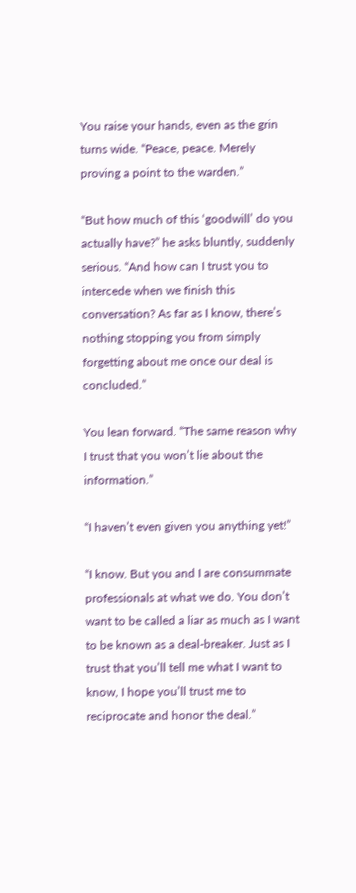You raise your hands, even as the grin turns wide. “Peace, peace. Merely proving a point to the warden.”

“But how much of this ‘goodwill’ do you actually have?” he asks bluntly, suddenly serious. “And how can I trust you to intercede when we finish this conversation? As far as I know, there’s nothing stopping you from simply forgetting about me once our deal is concluded.”

You lean forward. “The same reason why I trust that you won’t lie about the information.”

“I haven’t even given you anything yet!”

“I know. But you and I are consummate professionals at what we do. You don’t want to be called a liar as much as I want to be known as a deal-breaker. Just as I trust that you’ll tell me what I want to know, I hope you’ll trust me to reciprocate and honor the deal.”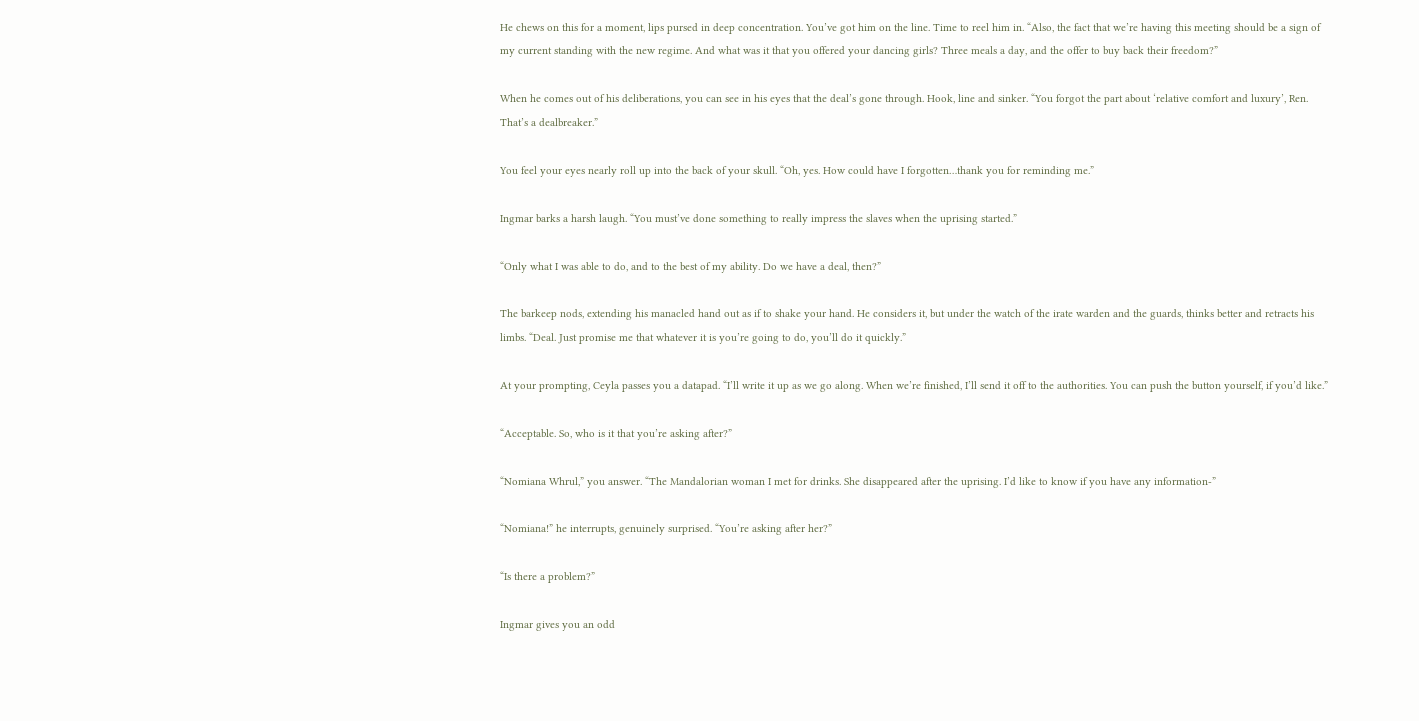He chews on this for a moment, lips pursed in deep concentration. You’ve got him on the line. Time to reel him in. “Also, the fact that we’re having this meeting should be a sign of my current standing with the new regime. And what was it that you offered your dancing girls? Three meals a day, and the offer to buy back their freedom?”

When he comes out of his deliberations, you can see in his eyes that the deal’s gone through. Hook, line and sinker. “You forgot the part about ‘relative comfort and luxury’, Ren. That’s a dealbreaker.”

You feel your eyes nearly roll up into the back of your skull. “Oh, yes. How could have I forgotten…thank you for reminding me.”

Ingmar barks a harsh laugh. “You must’ve done something to really impress the slaves when the uprising started.”

“Only what I was able to do, and to the best of my ability. Do we have a deal, then?”

The barkeep nods, extending his manacled hand out as if to shake your hand. He considers it, but under the watch of the irate warden and the guards, thinks better and retracts his limbs. “Deal. Just promise me that whatever it is you’re going to do, you’ll do it quickly.”

At your prompting, Ceyla passes you a datapad. “I’ll write it up as we go along. When we’re finished, I’ll send it off to the authorities. You can push the button yourself, if you’d like.”

“Acceptable. So, who is it that you’re asking after?”

“Nomiana Whrul,” you answer. “The Mandalorian woman I met for drinks. She disappeared after the uprising. I’d like to know if you have any information-”

“Nomiana!” he interrupts, genuinely surprised. “You’re asking after her?”

“Is there a problem?”

Ingmar gives you an odd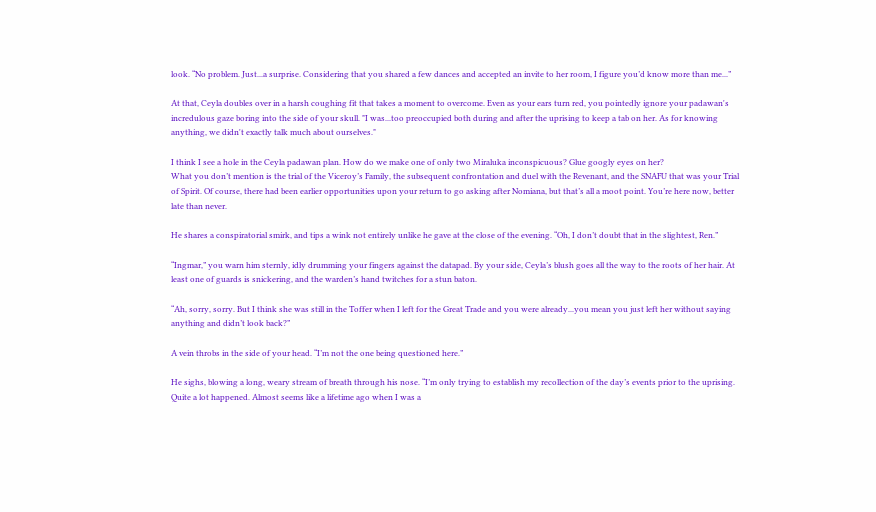look. “No problem. Just...a surprise. Considering that you shared a few dances and accepted an invite to her room, I figure you’d know more than me...”

At that, Ceyla doubles over in a harsh coughing fit that takes a moment to overcome. Even as your ears turn red, you pointedly ignore your padawan's incredulous gaze boring into the side of your skull. "I was...too preoccupied both during and after the uprising to keep a tab on her. As for knowing anything, we didn't exactly talk much about ourselves."

I think I see a hole in the Ceyla padawan plan. How do we make one of only two Miraluka inconspicuous? Glue googly eyes on her?
What you don’t mention is the trial of the Viceroy’s Family, the subsequent confrontation and duel with the Revenant, and the SNAFU that was your Trial of Spirit. Of course, there had been earlier opportunities upon your return to go asking after Nomiana, but that’s all a moot point. You’re here now, better late than never.

He shares a conspiratorial smirk, and tips a wink not entirely unlike he gave at the close of the evening. “Oh, I don’t doubt that in the slightest, Ren.”

“Ingmar,” you warn him sternly, idly drumming your fingers against the datapad. By your side, Ceyla’s blush goes all the way to the roots of her hair. At least one of guards is snickering, and the warden’s hand twitches for a stun baton.

“Ah, sorry, sorry. But I think she was still in the Toffer when I left for the Great Trade and you were already...you mean you just left her without saying anything and didn’t look back?”

A vein throbs in the side of your head. “I’m not the one being questioned here.”

He sighs, blowing a long, weary stream of breath through his nose. “I’m only trying to establish my recollection of the day’s events prior to the uprising. Quite a lot happened. Almost seems like a lifetime ago when I was a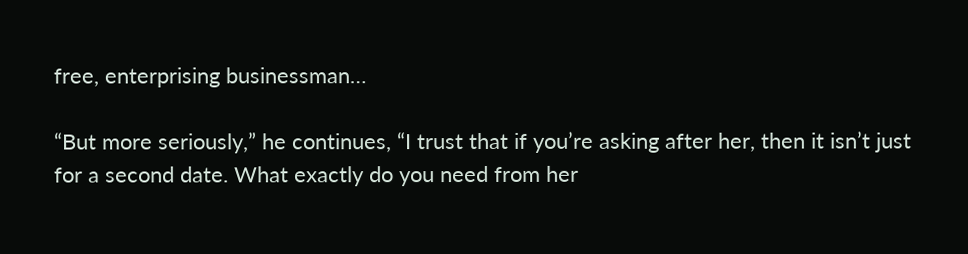free, enterprising businessman…

“But more seriously,” he continues, “I trust that if you’re asking after her, then it isn’t just for a second date. What exactly do you need from her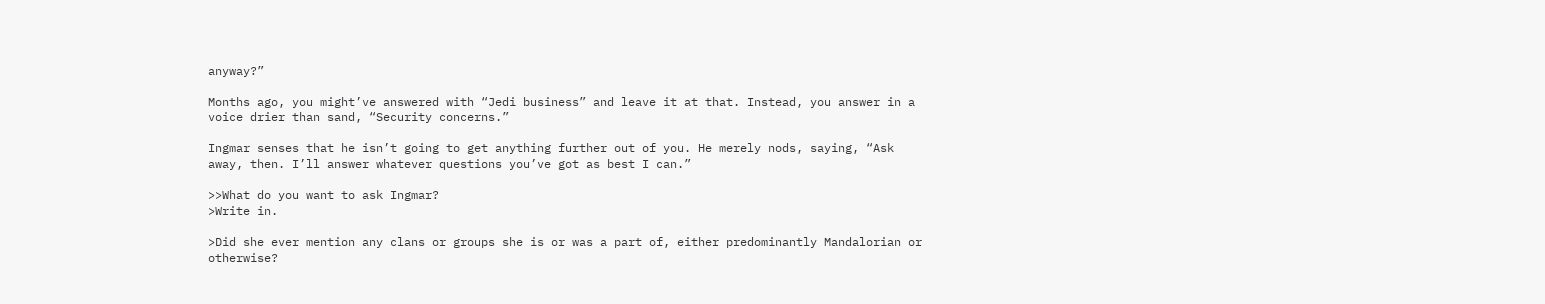anyway?”

Months ago, you might’ve answered with “Jedi business” and leave it at that. Instead, you answer in a voice drier than sand, “Security concerns.”

Ingmar senses that he isn’t going to get anything further out of you. He merely nods, saying, “Ask away, then. I’ll answer whatever questions you’ve got as best I can.”

>>What do you want to ask Ingmar?
>Write in.

>Did she ever mention any clans or groups she is or was a part of, either predominantly Mandalorian or otherwise?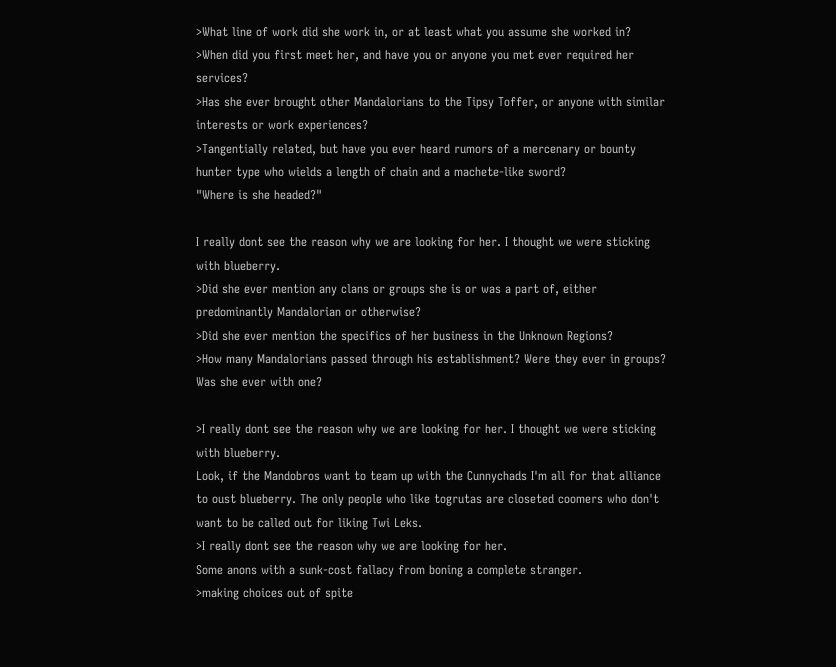>What line of work did she work in, or at least what you assume she worked in?
>When did you first meet her, and have you or anyone you met ever required her services?
>Has she ever brought other Mandalorians to the Tipsy Toffer, or anyone with similar interests or work experiences?
>Tangentially related, but have you ever heard rumors of a mercenary or bounty hunter type who wields a length of chain and a machete-like sword?
"Where is she headed?"

I really dont see the reason why we are looking for her. I thought we were sticking with blueberry.
>Did she ever mention any clans or groups she is or was a part of, either predominantly Mandalorian or otherwise?
>Did she ever mention the specifics of her business in the Unknown Regions?
>How many Mandalorians passed through his establishment? Were they ever in groups? Was she ever with one?

>I really dont see the reason why we are looking for her. I thought we were sticking with blueberry.
Look, if the Mandobros want to team up with the Cunnychads I'm all for that alliance to oust blueberry. The only people who like togrutas are closeted coomers who don't want to be called out for liking Twi Leks.
>I really dont see the reason why we are looking for her.
Some anons with a sunk-cost fallacy from boning a complete stranger.
>making choices out of spite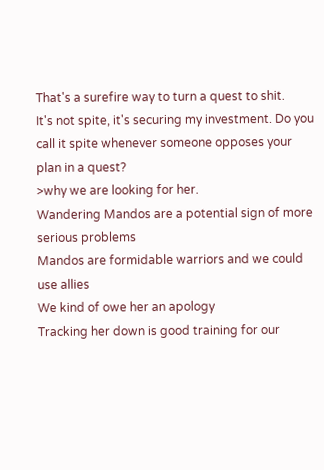That's a surefire way to turn a quest to shit.
It's not spite, it's securing my investment. Do you call it spite whenever someone opposes your plan in a quest?
>why we are looking for her.
Wandering Mandos are a potential sign of more serious problems
Mandos are formidable warriors and we could use allies
We kind of owe her an apology
Tracking her down is good training for our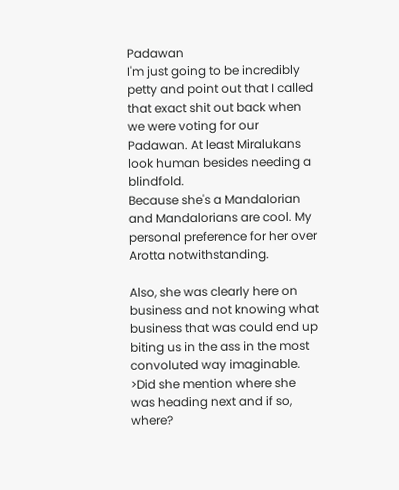Padawan
I'm just going to be incredibly petty and point out that I called that exact shit out back when we were voting for our Padawan. At least Miralukans look human besides needing a blindfold.
Because she's a Mandalorian and Mandalorians are cool. My personal preference for her over Arotta notwithstanding.

Also, she was clearly here on business and not knowing what business that was could end up biting us in the ass in the most convoluted way imaginable.
>Did she mention where she was heading next and if so, where?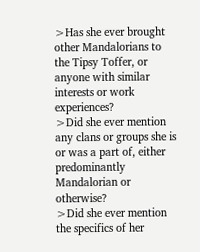>Has she ever brought other Mandalorians to the Tipsy Toffer, or anyone with similar interests or work experiences?
>Did she ever mention any clans or groups she is or was a part of, either predominantly Mandalorian or otherwise?
>Did she ever mention the specifics of her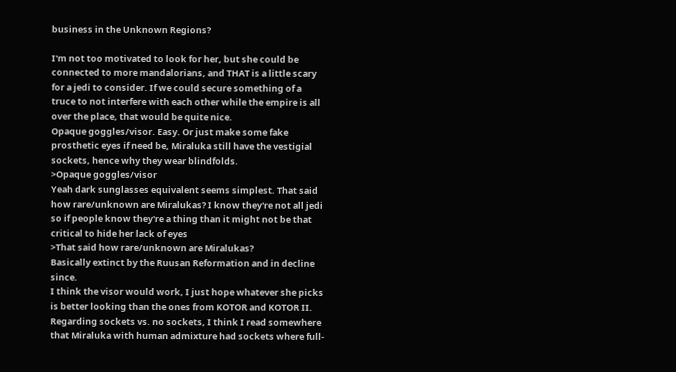business in the Unknown Regions?

I'm not too motivated to look for her, but she could be connected to more mandalorians, and THAT is a little scary for a jedi to consider. If we could secure something of a truce to not interfere with each other while the empire is all over the place, that would be quite nice.
Opaque goggles/visor. Easy. Or just make some fake prosthetic eyes if need be, Miraluka still have the vestigial sockets, hence why they wear blindfolds.
>Opaque goggles/visor
Yeah dark sunglasses equivalent seems simplest. That said how rare/unknown are Miralukas? I know they're not all jedi so if people know they're a thing than it might not be that critical to hide her lack of eyes
>That said how rare/unknown are Miralukas?
Basically extinct by the Ruusan Reformation and in decline since.
I think the visor would work, I just hope whatever she picks is better looking than the ones from KOTOR and KOTOR II. Regarding sockets vs. no sockets, I think I read somewhere that Miraluka with human admixture had sockets where full-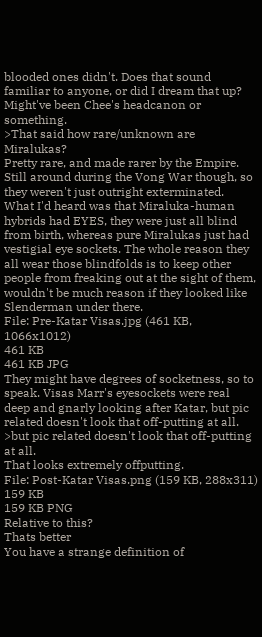blooded ones didn't. Does that sound familiar to anyone, or did I dream that up? Might've been Chee's headcanon or something.
>That said how rare/unknown are Miralukas?
Pretty rare, and made rarer by the Empire. Still around during the Vong War though, so they weren't just outright exterminated.
What I'd heard was that Miraluka-human hybrids had EYES, they were just all blind from birth, whereas pure Miralukas just had vestigial eye sockets. The whole reason they all wear those blindfolds is to keep other people from freaking out at the sight of them, wouldn't be much reason if they looked like Slenderman under there.
File: Pre-Katar Visas.jpg (461 KB, 1066x1012)
461 KB
461 KB JPG
They might have degrees of socketness, so to speak. Visas Marr's eyesockets were real deep and gnarly looking after Katar, but pic related doesn't look that off-putting at all.
>but pic related doesn't look that off-putting at all.
That looks extremely offputting.
File: Post-Katar Visas.png (159 KB, 288x311)
159 KB
159 KB PNG
Relative to this?
Thats better
You have a strange definition of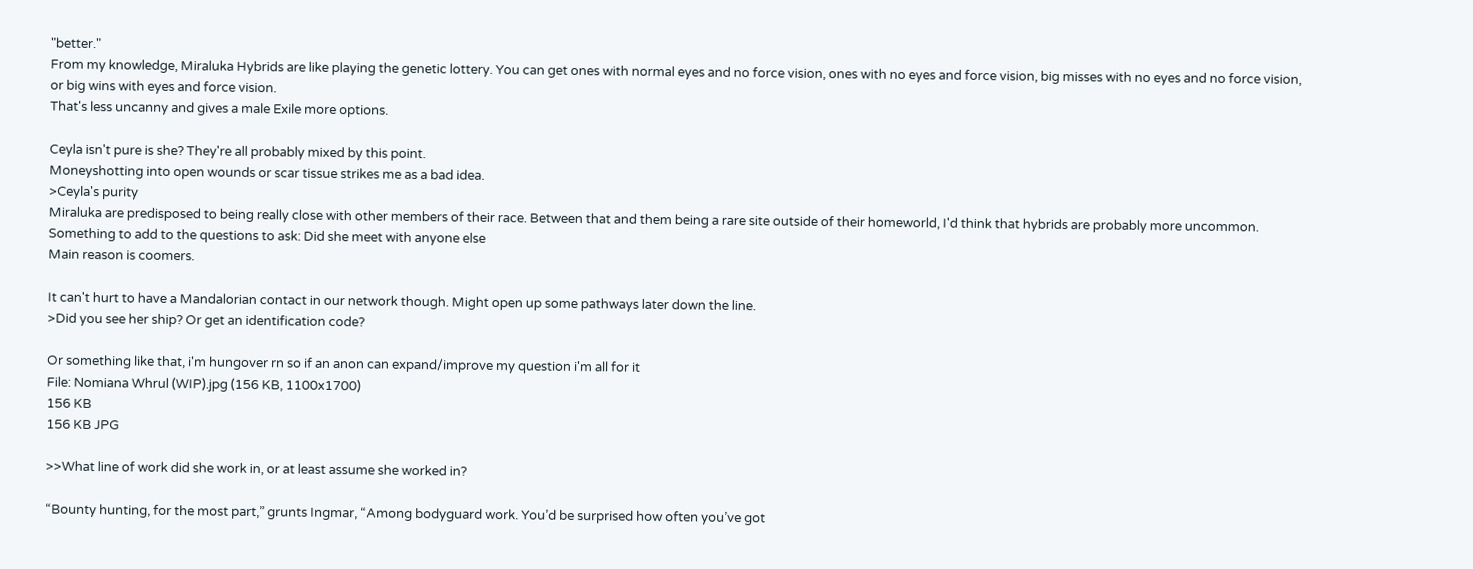"better."
From my knowledge, Miraluka Hybrids are like playing the genetic lottery. You can get ones with normal eyes and no force vision, ones with no eyes and force vision, big misses with no eyes and no force vision, or big wins with eyes and force vision.
That's less uncanny and gives a male Exile more options.

Ceyla isn't pure is she? They're all probably mixed by this point.
Moneyshotting into open wounds or scar tissue strikes me as a bad idea.
>Ceyla's purity
Miraluka are predisposed to being really close with other members of their race. Between that and them being a rare site outside of their homeworld, I'd think that hybrids are probably more uncommon.
Something to add to the questions to ask: Did she meet with anyone else
Main reason is coomers.

It can't hurt to have a Mandalorian contact in our network though. Might open up some pathways later down the line.
>Did you see her ship? Or get an identification code?

Or something like that, i'm hungover rn so if an anon can expand/improve my question i'm all for it
File: Nomiana Whrul (WIP).jpg (156 KB, 1100x1700)
156 KB
156 KB JPG

>>What line of work did she work in, or at least assume she worked in?

“Bounty hunting, for the most part,” grunts Ingmar, “Among bodyguard work. You’d be surprised how often you’ve got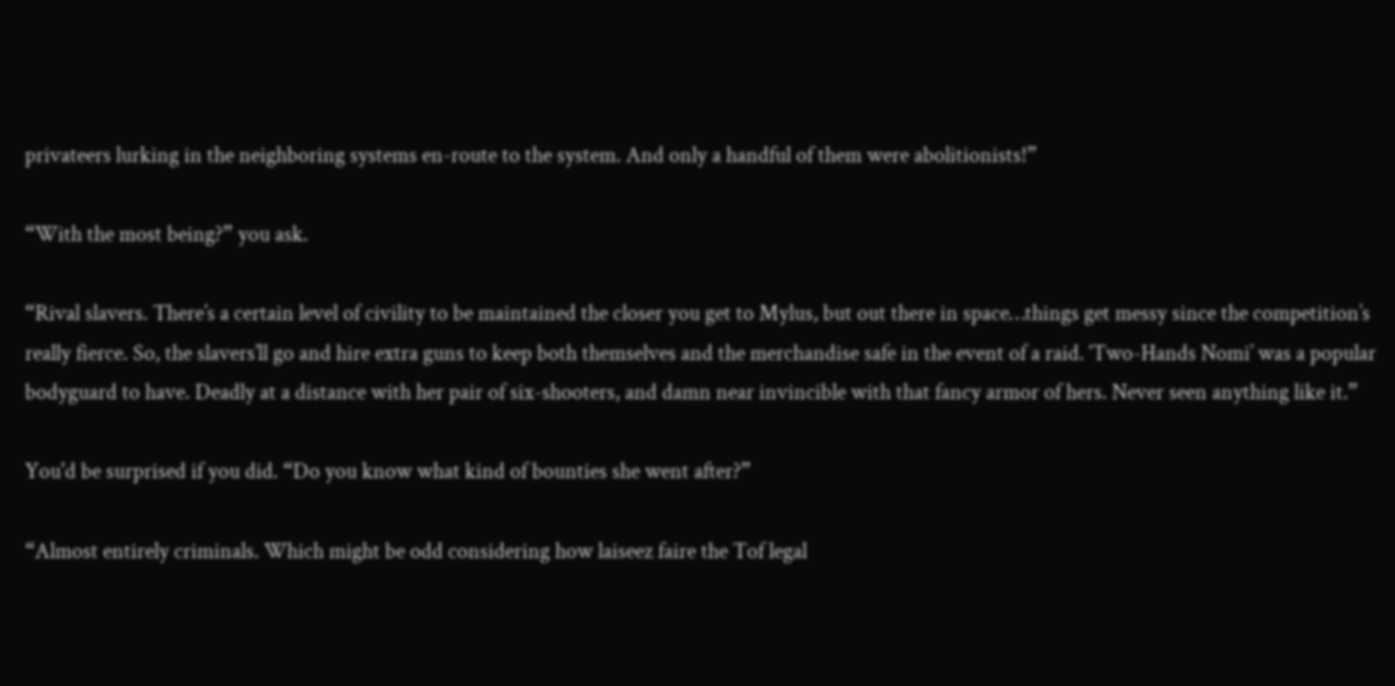privateers lurking in the neighboring systems en-route to the system. And only a handful of them were abolitionists!”

“With the most being?” you ask.

“Rival slavers. There’s a certain level of civility to be maintained the closer you get to Mylus, but out there in space…things get messy since the competition’s really fierce. So, the slavers’ll go and hire extra guns to keep both themselves and the merchandise safe in the event of a raid. ‘Two-Hands Nomi’ was a popular bodyguard to have. Deadly at a distance with her pair of six-shooters, and damn near invincible with that fancy armor of hers. Never seen anything like it.”

You'd be surprised if you did. “Do you know what kind of bounties she went after?”

“Almost entirely criminals. Which might be odd considering how laiseez faire the Tof legal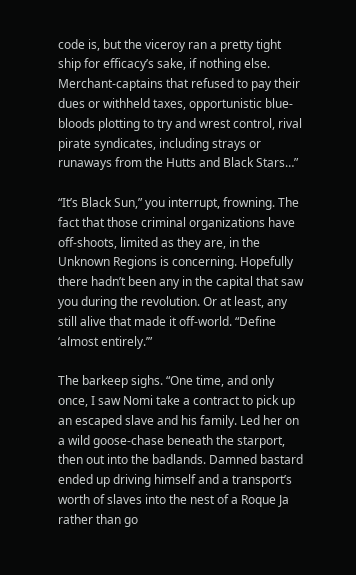code is, but the viceroy ran a pretty tight ship for efficacy’s sake, if nothing else. Merchant-captains that refused to pay their dues or withheld taxes, opportunistic blue-bloods plotting to try and wrest control, rival pirate syndicates, including strays or runaways from the Hutts and Black Stars…”

“It’s Black Sun,” you interrupt, frowning. The fact that those criminal organizations have off-shoots, limited as they are, in the Unknown Regions is concerning. Hopefully there hadn’t been any in the capital that saw you during the revolution. Or at least, any still alive that made it off-world. “Define ‘almost entirely.’”

The barkeep sighs. “One time, and only once, I saw Nomi take a contract to pick up an escaped slave and his family. Led her on a wild goose-chase beneath the starport, then out into the badlands. Damned bastard ended up driving himself and a transport’s worth of slaves into the nest of a Roque Ja rather than go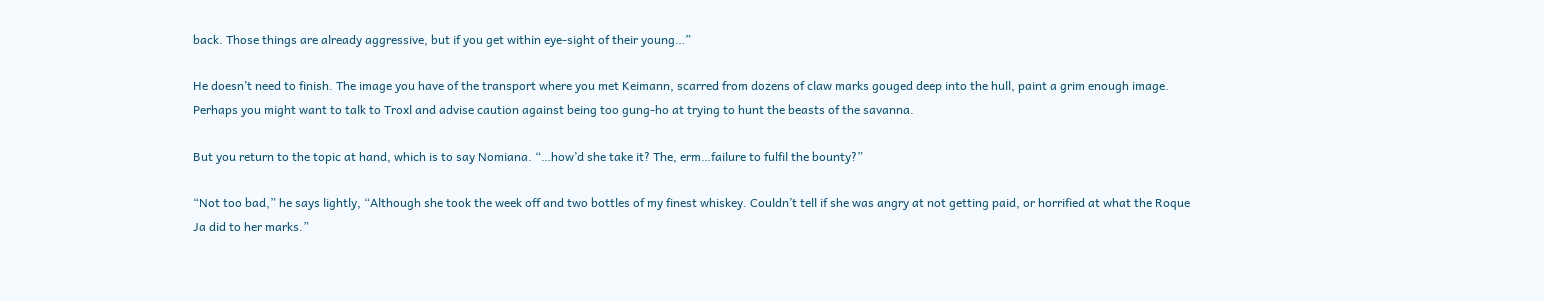back. Those things are already aggressive, but if you get within eye-sight of their young…”

He doesn’t need to finish. The image you have of the transport where you met Keimann, scarred from dozens of claw marks gouged deep into the hull, paint a grim enough image. Perhaps you might want to talk to Troxl and advise caution against being too gung-ho at trying to hunt the beasts of the savanna.

But you return to the topic at hand, which is to say Nomiana. “…how’d she take it? The, erm…failure to fulfil the bounty?”

“Not too bad,” he says lightly, “Although she took the week off and two bottles of my finest whiskey. Couldn’t tell if she was angry at not getting paid, or horrified at what the Roque Ja did to her marks.”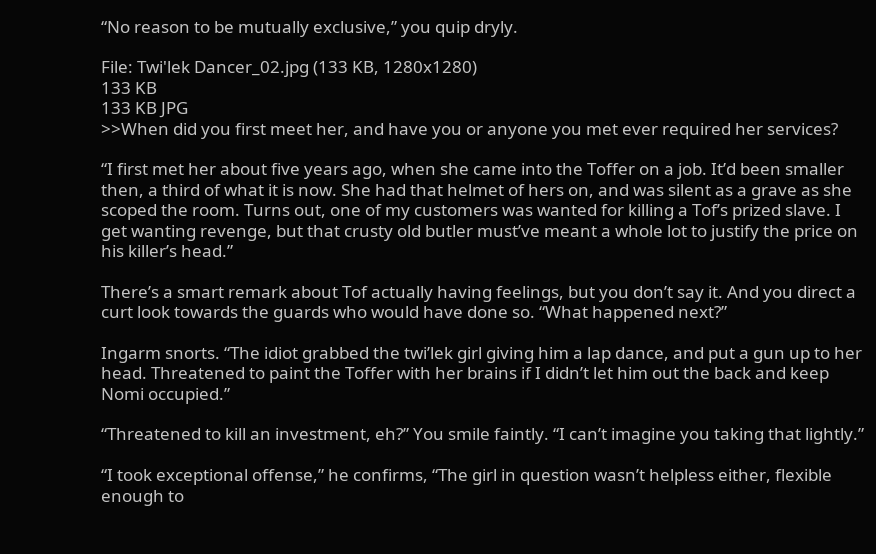“No reason to be mutually exclusive,” you quip dryly.

File: Twi'lek Dancer_02.jpg (133 KB, 1280x1280)
133 KB
133 KB JPG
>>When did you first meet her, and have you or anyone you met ever required her services?

“I first met her about five years ago, when she came into the Toffer on a job. It’d been smaller then, a third of what it is now. She had that helmet of hers on, and was silent as a grave as she scoped the room. Turns out, one of my customers was wanted for killing a Tof’s prized slave. I get wanting revenge, but that crusty old butler must’ve meant a whole lot to justify the price on his killer’s head.”

There’s a smart remark about Tof actually having feelings, but you don’t say it. And you direct a curt look towards the guards who would have done so. “What happened next?”

Ingarm snorts. “The idiot grabbed the twi’lek girl giving him a lap dance, and put a gun up to her head. Threatened to paint the Toffer with her brains if I didn’t let him out the back and keep Nomi occupied.”

“Threatened to kill an investment, eh?” You smile faintly. “I can’t imagine you taking that lightly.”

“I took exceptional offense,” he confirms, “The girl in question wasn’t helpless either, flexible enough to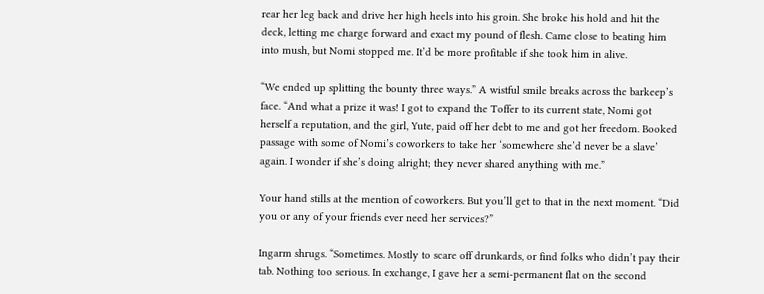rear her leg back and drive her high heels into his groin. She broke his hold and hit the deck, letting me charge forward and exact my pound of flesh. Came close to beating him into mush, but Nomi stopped me. It’d be more profitable if she took him in alive.

“We ended up splitting the bounty three ways.” A wistful smile breaks across the barkeep’s face. “And what a prize it was! I got to expand the Toffer to its current state, Nomi got herself a reputation, and the girl, Yute, paid off her debt to me and got her freedom. Booked passage with some of Nomi’s coworkers to take her ‘somewhere she’d never be a slave’ again. I wonder if she’s doing alright; they never shared anything with me.”

Your hand stills at the mention of coworkers. But you’ll get to that in the next moment. “Did you or any of your friends ever need her services?”

Ingarm shrugs. “Sometimes. Mostly to scare off drunkards, or find folks who didn’t pay their tab. Nothing too serious. In exchange, I gave her a semi-permanent flat on the second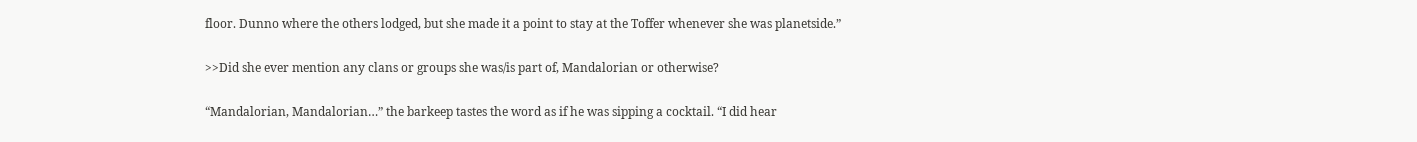floor. Dunno where the others lodged, but she made it a point to stay at the Toffer whenever she was planetside.”

>>Did she ever mention any clans or groups she was/is part of, Mandalorian or otherwise?

“Mandalorian, Mandalorian…” the barkeep tastes the word as if he was sipping a cocktail. “I did hear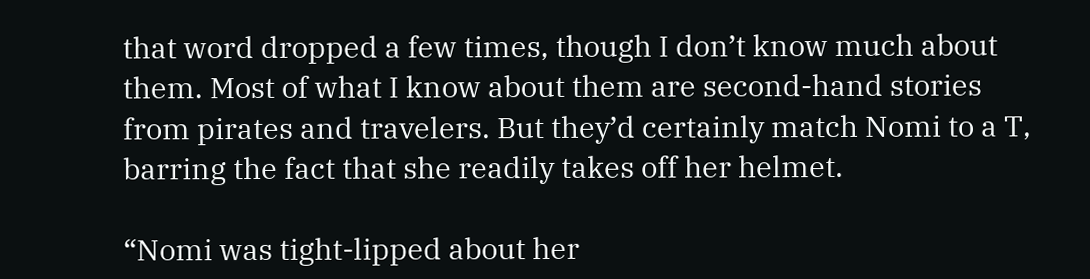that word dropped a few times, though I don’t know much about them. Most of what I know about them are second-hand stories from pirates and travelers. But they’d certainly match Nomi to a T, barring the fact that she readily takes off her helmet.

“Nomi was tight-lipped about her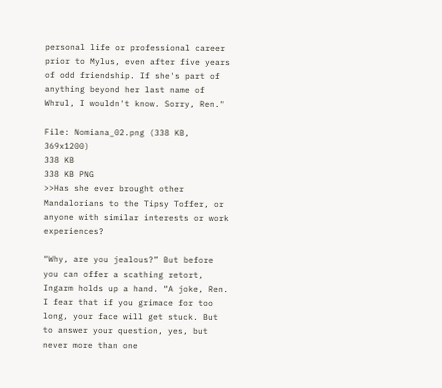personal life or professional career prior to Mylus, even after five years of odd friendship. If she's part of anything beyond her last name of Whrul, I wouldn't know. Sorry, Ren."

File: Nomiana_02.png (338 KB, 369x1200)
338 KB
338 KB PNG
>>Has she ever brought other Mandalorians to the Tipsy Toffer, or anyone with similar interests or work experiences?

“Why, are you jealous?” But before you can offer a scathing retort, Ingarm holds up a hand. “A joke, Ren. I fear that if you grimace for too long, your face will get stuck. But to answer your question, yes, but never more than one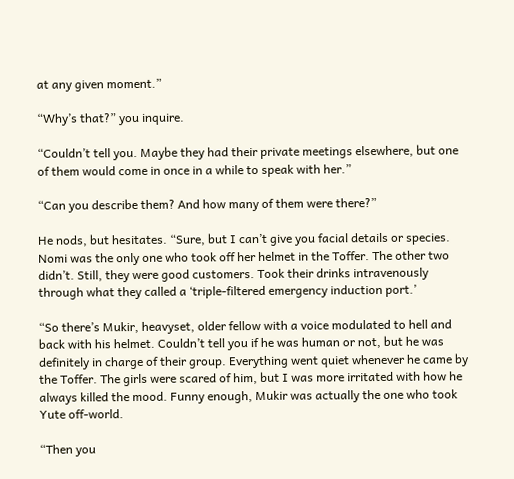at any given moment.”

“Why’s that?” you inquire.

“Couldn’t tell you. Maybe they had their private meetings elsewhere, but one of them would come in once in a while to speak with her.”

“Can you describe them? And how many of them were there?”

He nods, but hesitates. “Sure, but I can’t give you facial details or species. Nomi was the only one who took off her helmet in the Toffer. The other two didn’t. Still, they were good customers. Took their drinks intravenously through what they called a ‘triple-filtered emergency induction port.’

“So there’s Mukir, heavyset, older fellow with a voice modulated to hell and back with his helmet. Couldn’t tell you if he was human or not, but he was definitely in charge of their group. Everything went quiet whenever he came by the Toffer. The girls were scared of him, but I was more irritated with how he always killed the mood. Funny enough, Mukir was actually the one who took Yute off-world.

“Then you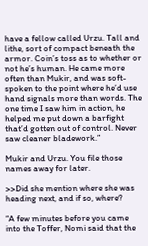have a fellow called Urzu. Tall and lithe, sort of compact beneath the armor. Coin’s toss as to whether or not he’s human. He came more often than Mukir, and was soft-spoken to the point where he’d use hand signals more than words. The one time I saw him in action, he helped me put down a barfight that’d gotten out of control. Never saw cleaner bladework.”

Mukir and Urzu. You file those names away for later.

>>Did she mention where she was heading next, and if so, where?

“A few minutes before you came into the Toffer, Nomi said that the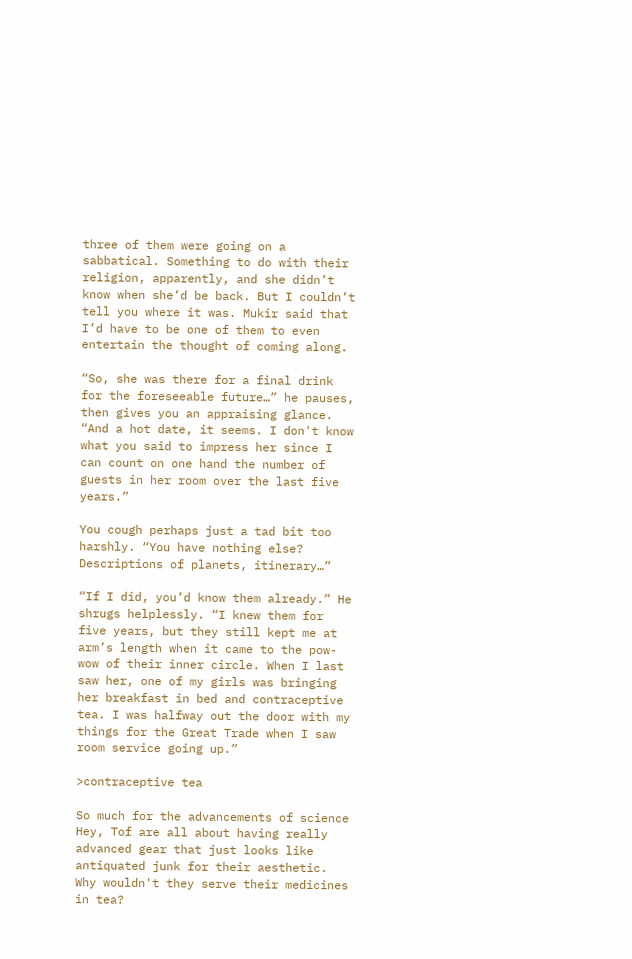three of them were going on a sabbatical. Something to do with their religion, apparently, and she didn’t know when she’d be back. But I couldn’t tell you where it was. Mukir said that I’d have to be one of them to even entertain the thought of coming along.

“So, she was there for a final drink for the foreseeable future…” he pauses, then gives you an appraising glance. “And a hot date, it seems. I don't know what you said to impress her since I can count on one hand the number of guests in her room over the last five years.”

You cough perhaps just a tad bit too harshly. “You have nothing else? Descriptions of planets, itinerary…”

“If I did, you’d know them already.” He shrugs helplessly. “I knew them for five years, but they still kept me at arm’s length when it came to the pow-wow of their inner circle. When I last saw her, one of my girls was bringing her breakfast in bed and contraceptive tea. I was halfway out the door with my things for the Great Trade when I saw room service going up.”

>contraceptive tea

So much for the advancements of science
Hey, Tof are all about having really advanced gear that just looks like antiquated junk for their aesthetic. Why wouldn't they serve their medicines in tea?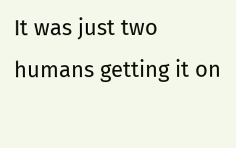It was just two humans getting it on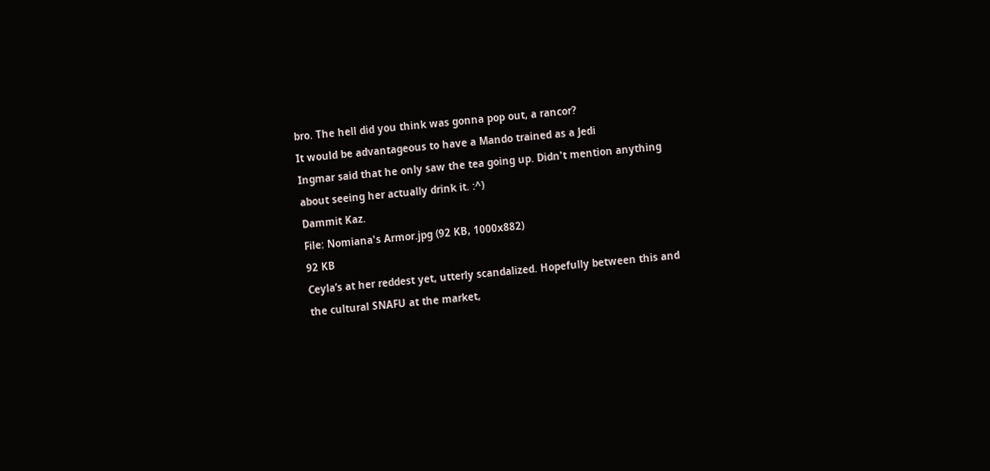bro. The hell did you think was gonna pop out, a rancor?
It would be advantageous to have a Mando trained as a Jedi
Ingmar said that he only saw the tea going up. Didn't mention anything about seeing her actually drink it. :^)
Dammit Kaz.
File: Nomiana's Armor.jpg (92 KB, 1000x882)
92 KB
Ceyla’s at her reddest yet, utterly scandalized. Hopefully between this and the cultural SNAFU at the market,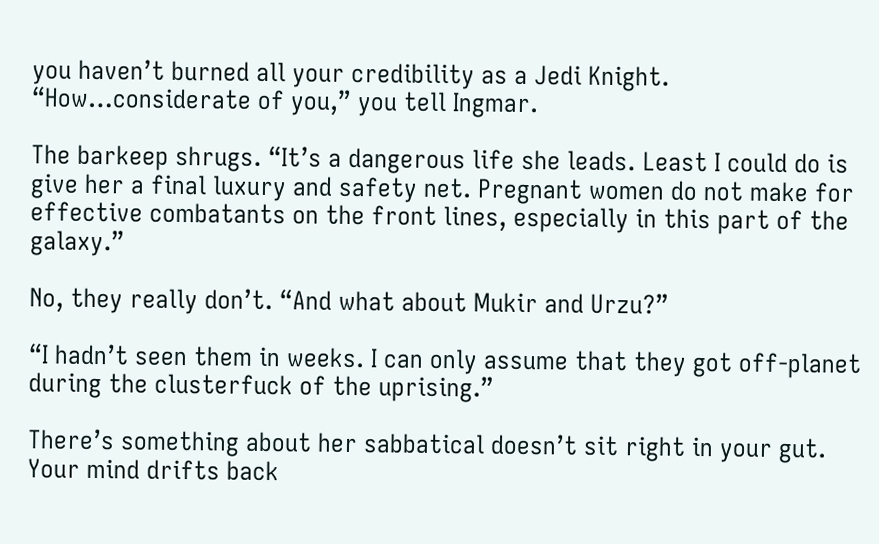you haven’t burned all your credibility as a Jedi Knight. “How…considerate of you,” you tell Ingmar.

The barkeep shrugs. “It’s a dangerous life she leads. Least I could do is give her a final luxury and safety net. Pregnant women do not make for effective combatants on the front lines, especially in this part of the galaxy.”

No, they really don’t. “And what about Mukir and Urzu?”

“I hadn’t seen them in weeks. I can only assume that they got off-planet during the clusterfuck of the uprising.”

There’s something about her sabbatical doesn’t sit right in your gut. Your mind drifts back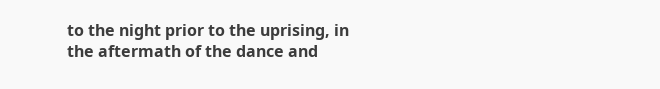to the night prior to the uprising, in the aftermath of the dance and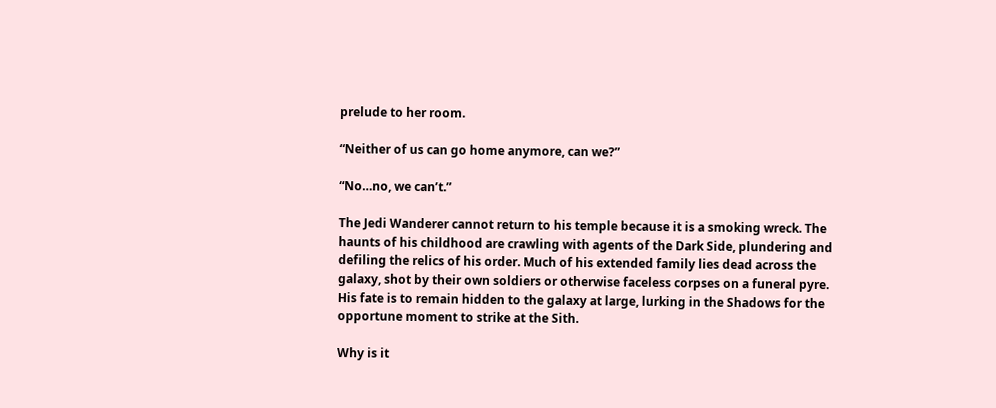prelude to her room.

“Neither of us can go home anymore, can we?”

“No…no, we can’t.”

The Jedi Wanderer cannot return to his temple because it is a smoking wreck. The haunts of his childhood are crawling with agents of the Dark Side, plundering and defiling the relics of his order. Much of his extended family lies dead across the galaxy, shot by their own soldiers or otherwise faceless corpses on a funeral pyre. His fate is to remain hidden to the galaxy at large, lurking in the Shadows for the opportune moment to strike at the Sith.

Why is it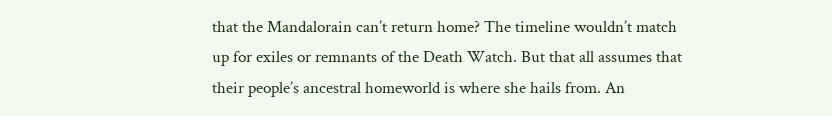that the Mandalorain can’t return home? The timeline wouldn’t match up for exiles or remnants of the Death Watch. But that all assumes that their people’s ancestral homeworld is where she hails from. An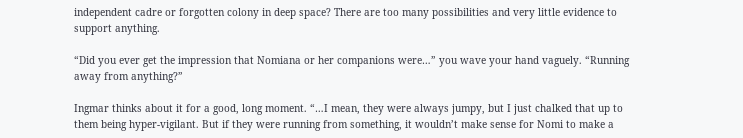independent cadre or forgotten colony in deep space? There are too many possibilities and very little evidence to support anything.

“Did you ever get the impression that Nomiana or her companions were…” you wave your hand vaguely. “Running away from anything?”

Ingmar thinks about it for a good, long moment. “…I mean, they were always jumpy, but I just chalked that up to them being hyper-vigilant. But if they were running from something, it wouldn’t make sense for Nomi to make a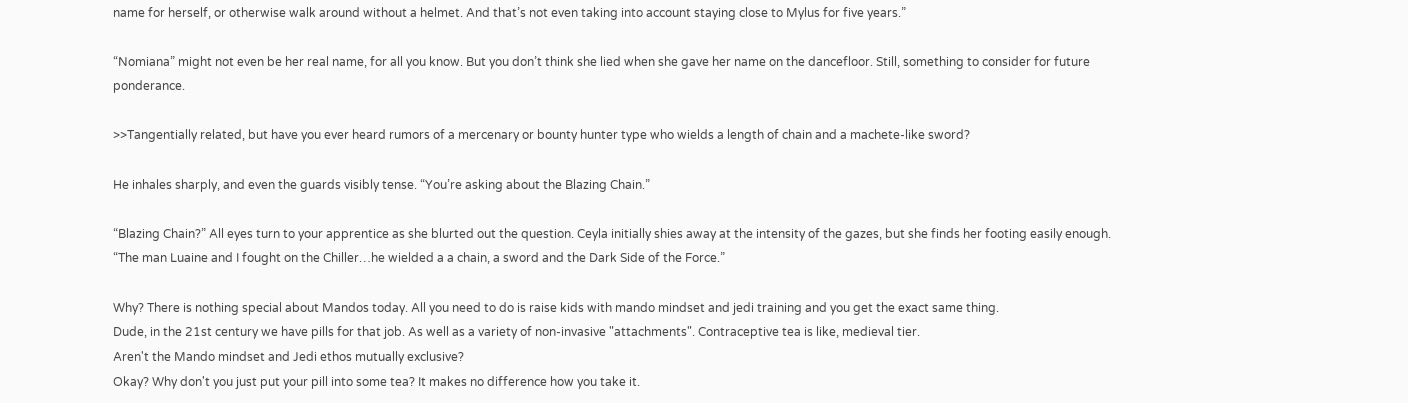name for herself, or otherwise walk around without a helmet. And that’s not even taking into account staying close to Mylus for five years.”

“Nomiana” might not even be her real name, for all you know. But you don’t think she lied when she gave her name on the dancefloor. Still, something to consider for future ponderance.

>>Tangentially related, but have you ever heard rumors of a mercenary or bounty hunter type who wields a length of chain and a machete-like sword?

He inhales sharply, and even the guards visibly tense. “You’re asking about the Blazing Chain.”

“Blazing Chain?” All eyes turn to your apprentice as she blurted out the question. Ceyla initially shies away at the intensity of the gazes, but she finds her footing easily enough. “The man Luaine and I fought on the Chiller…he wielded a a chain, a sword and the Dark Side of the Force.”

Why? There is nothing special about Mandos today. All you need to do is raise kids with mando mindset and jedi training and you get the exact same thing.
Dude, in the 21st century we have pills for that job. As well as a variety of non-invasive "attachments". Contraceptive tea is like, medieval tier.
Aren't the Mando mindset and Jedi ethos mutually exclusive?
Okay? Why don't you just put your pill into some tea? It makes no difference how you take it.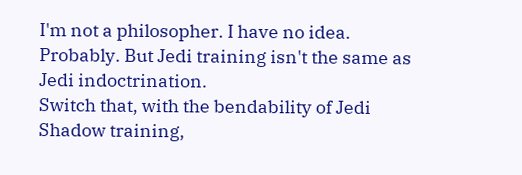I'm not a philosopher. I have no idea. Probably. But Jedi training isn't the same as Jedi indoctrination.
Switch that, with the bendability of Jedi Shadow training,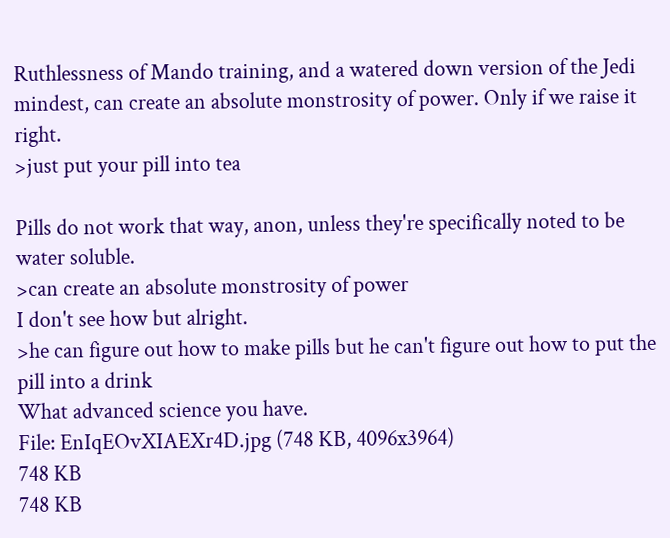Ruthlessness of Mando training, and a watered down version of the Jedi mindest, can create an absolute monstrosity of power. Only if we raise it right.
>just put your pill into tea

Pills do not work that way, anon, unless they're specifically noted to be water soluble.
>can create an absolute monstrosity of power
I don't see how but alright.
>he can figure out how to make pills but he can't figure out how to put the pill into a drink
What advanced science you have.
File: EnIqEOvXIAEXr4D.jpg (748 KB, 4096x3964)
748 KB
748 KB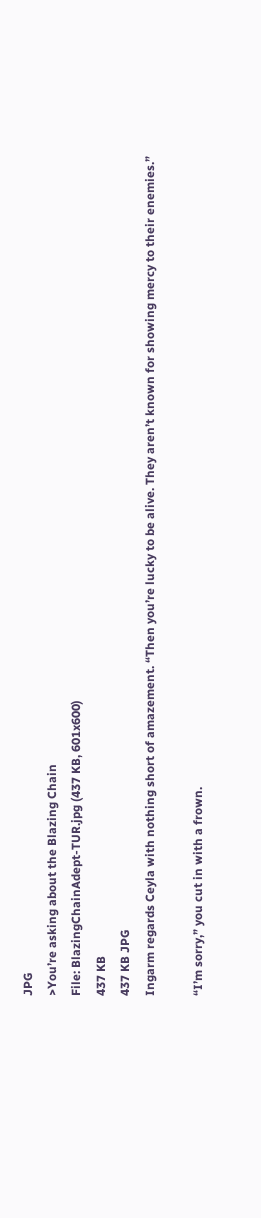JPG
>You’re asking about the Blazing Chain
File: BlazingChainAdept-TUR.jpg (437 KB, 601x600)
437 KB
437 KB JPG
Ingarm regards Ceyla with nothing short of amazement. “Then you’re lucky to be alive. They aren’t known for showing mercy to their enemies.”

“I’m sorry,” you cut in with a frown.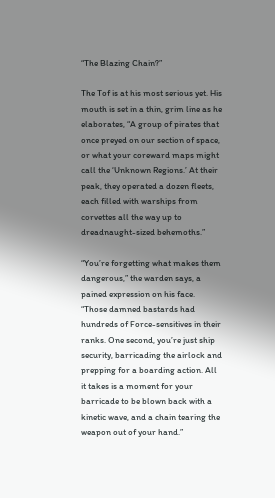“The Blazing Chain?”

The Tof is at his most serious yet. His mouth is set in a thin, grim line as he elaborates, “A group of pirates that once preyed on our section of space, or what your coreward maps might call the ‘Unknown Regions.’ At their peak, they operated a dozen fleets, each filled with warships from corvettes all the way up to dreadnaught-sized behemoths.”

“You’re forgetting what makes them dangerous,” the warden says, a pained expression on his face. “Those damned bastards had hundreds of Force-sensitives in their ranks. One second, you’re just ship security, barricading the airlock and prepping for a boarding action. All it takes is a moment for your barricade to be blown back with a kinetic wave, and a chain tearing the weapon out of your hand.”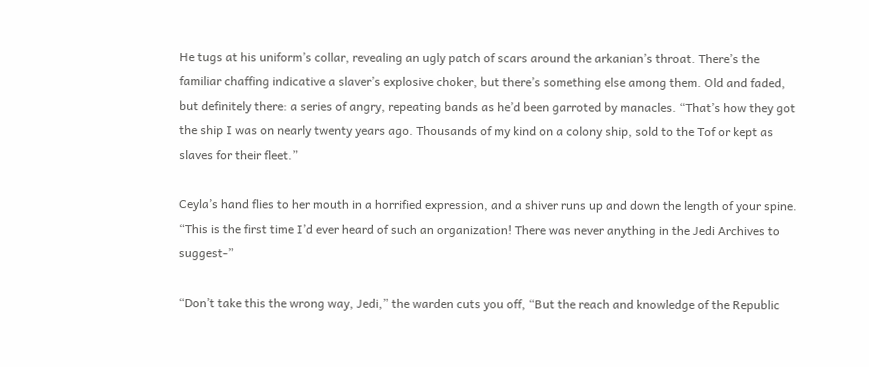He tugs at his uniform’s collar, revealing an ugly patch of scars around the arkanian’s throat. There’s the familiar chaffing indicative a slaver’s explosive choker, but there’s something else among them. Old and faded, but definitely there: a series of angry, repeating bands as he’d been garroted by manacles. “That’s how they got the ship I was on nearly twenty years ago. Thousands of my kind on a colony ship, sold to the Tof or kept as slaves for their fleet.”

Ceyla’s hand flies to her mouth in a horrified expression, and a shiver runs up and down the length of your spine. “This is the first time I’d ever heard of such an organization! There was never anything in the Jedi Archives to suggest-”

“Don’t take this the wrong way, Jedi,” the warden cuts you off, “But the reach and knowledge of the Republic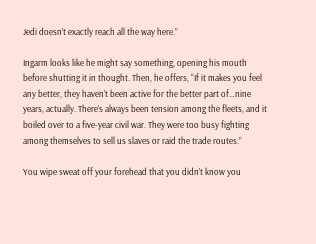Jedi doesn’t exactly reach all the way here.”

Ingarm looks like he might say something, opening his mouth before shutting it in thought. Then, he offers, “If it makes you feel any better, they haven’t been active for the better part of…nine years, actually. There’s always been tension among the fleets, and it boiled over to a five-year civil war. They were too busy fighting among themselves to sell us slaves or raid the trade routes.”

You wipe sweat off your forehead that you didn’t know you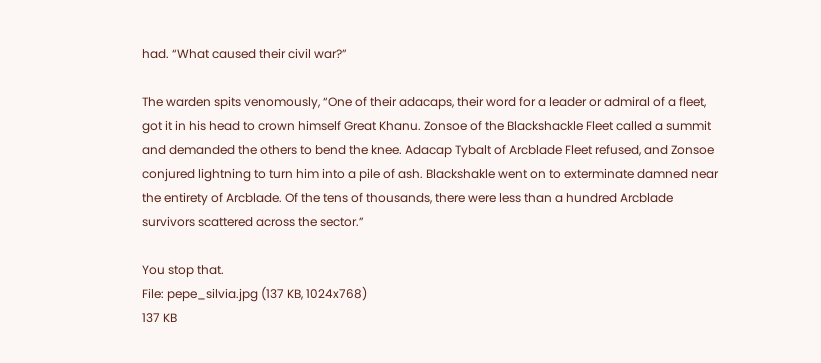had. “What caused their civil war?”

The warden spits venomously, “One of their adacaps, their word for a leader or admiral of a fleet, got it in his head to crown himself Great Khanu. Zonsoe of the Blackshackle Fleet called a summit and demanded the others to bend the knee. Adacap Tybalt of Arcblade Fleet refused, and Zonsoe conjured lightning to turn him into a pile of ash. Blackshakle went on to exterminate damned near the entirety of Arcblade. Of the tens of thousands, there were less than a hundred Arcblade survivors scattered across the sector.”

You stop that.
File: pepe_silvia.jpg (137 KB, 1024x768)
137 KB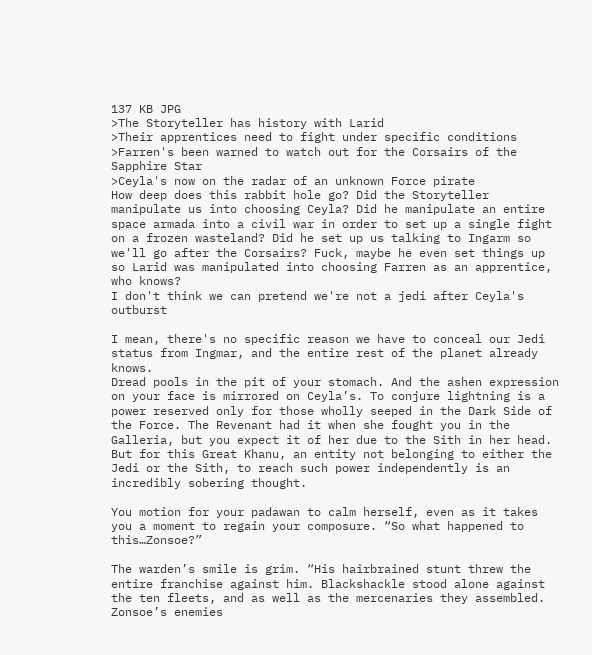137 KB JPG
>The Storyteller has history with Larid
>Their apprentices need to fight under specific conditions
>Farren's been warned to watch out for the Corsairs of the Sapphire Star
>Ceyla's now on the radar of an unknown Force pirate
How deep does this rabbit hole go? Did the Storyteller manipulate us into choosing Ceyla? Did he manipulate an entire space armada into a civil war in order to set up a single fight on a frozen wasteland? Did he set up us talking to Ingarm so we'll go after the Corsairs? Fuck, maybe he even set things up so Larid was manipulated into choosing Farren as an apprentice, who knows?
I don't think we can pretend we're not a jedi after Ceyla's outburst

I mean, there's no specific reason we have to conceal our Jedi status from Ingmar, and the entire rest of the planet already knows.
Dread pools in the pit of your stomach. And the ashen expression on your face is mirrored on Ceyla’s. To conjure lightning is a power reserved only for those wholly seeped in the Dark Side of the Force. The Revenant had it when she fought you in the Galleria, but you expect it of her due to the Sith in her head. But for this Great Khanu, an entity not belonging to either the Jedi or the Sith, to reach such power independently is an incredibly sobering thought.

You motion for your padawan to calm herself, even as it takes you a moment to regain your composure. “So what happened to this…Zonsoe?”

The warden’s smile is grim. “His hairbrained stunt threw the entire franchise against him. Blackshackle stood alone against the ten fleets, and as well as the mercenaries they assembled. Zonsoe’s enemies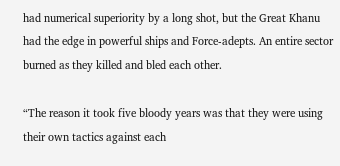had numerical superiority by a long shot, but the Great Khanu had the edge in powerful ships and Force-adepts. An entire sector burned as they killed and bled each other.

“The reason it took five bloody years was that they were using their own tactics against each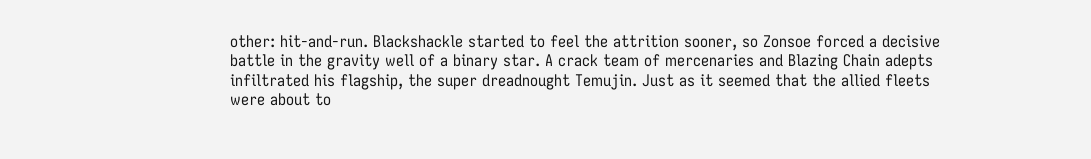other: hit-and-run. Blackshackle started to feel the attrition sooner, so Zonsoe forced a decisive battle in the gravity well of a binary star. A crack team of mercenaries and Blazing Chain adepts infiltrated his flagship, the super dreadnought Temujin. Just as it seemed that the allied fleets were about to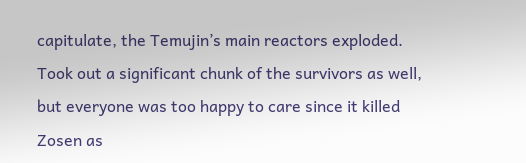capitulate, the Temujin’s main reactors exploded. Took out a significant chunk of the survivors as well, but everyone was too happy to care since it killed Zosen as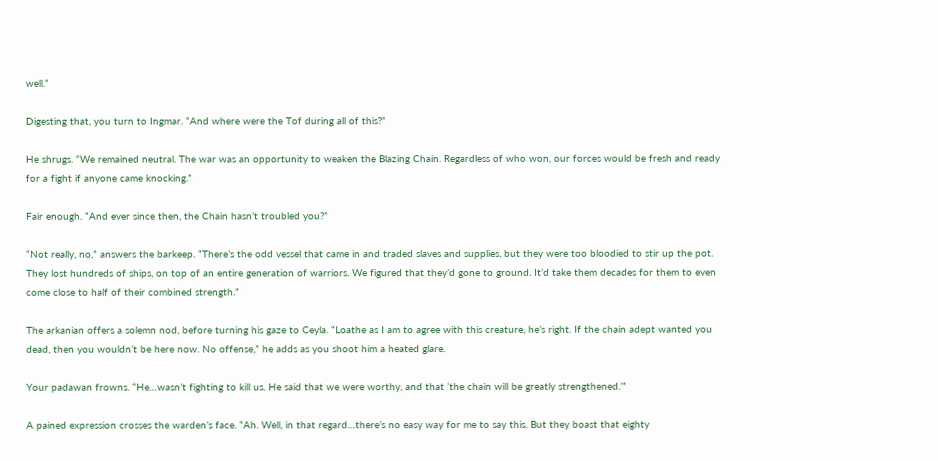well.”

Digesting that, you turn to Ingmar. “And where were the Tof during all of this?”

He shrugs. “We remained neutral. The war was an opportunity to weaken the Blazing Chain. Regardless of who won, our forces would be fresh and ready for a fight if anyone came knocking.”

Fair enough. “And ever since then, the Chain hasn’t troubled you?”

“Not really, no,” answers the barkeep. “There’s the odd vessel that came in and traded slaves and supplies, but they were too bloodied to stir up the pot. They lost hundreds of ships, on top of an entire generation of warriors. We figured that they’d gone to ground. It’d take them decades for them to even come close to half of their combined strength.”

The arkanian offers a solemn nod, before turning his gaze to Ceyla. “Loathe as I am to agree with this creature, he’s right. If the chain adept wanted you dead, then you wouldn’t be here now. No offense,” he adds as you shoot him a heated glare.

Your padawan frowns. “He…wasn’t fighting to kill us. He said that we were worthy, and that ‘the chain will be greatly strengthened.’”

A pained expression crosses the warden’s face. “Ah. Well, in that regard…there’s no easy way for me to say this. But they boast that eighty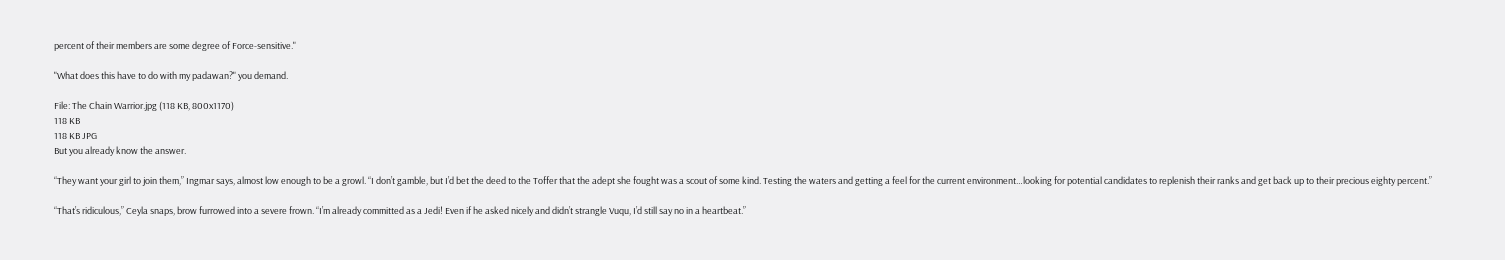percent of their members are some degree of Force-sensitive."

"What does this have to do with my padawan?" you demand.

File: The Chain Warrior.jpg (118 KB, 800x1170)
118 KB
118 KB JPG
But you already know the answer.

“They want your girl to join them,” Ingmar says, almost low enough to be a growl. “I don’t gamble, but I’d bet the deed to the Toffer that the adept she fought was a scout of some kind. Testing the waters and getting a feel for the current environment…looking for potential candidates to replenish their ranks and get back up to their precious eighty percent.”

“That’s ridiculous,” Ceyla snaps, brow furrowed into a severe frown. “I’m already committed as a Jedi! Even if he asked nicely and didn’t strangle Vuqu, I’d still say no in a heartbeat.”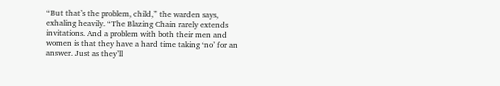“But that’s the problem, child,” the warden says, exhaling heavily. “The Blazing Chain rarely extends invitations. And a problem with both their men and women is that they have a hard time taking ‘no’ for an answer. Just as they’ll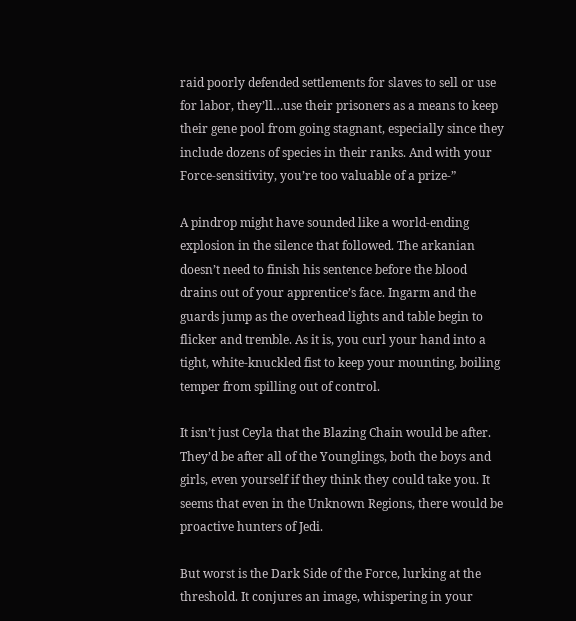raid poorly defended settlements for slaves to sell or use for labor, they’ll…use their prisoners as a means to keep their gene pool from going stagnant, especially since they include dozens of species in their ranks. And with your Force-sensitivity, you’re too valuable of a prize-”

A pindrop might have sounded like a world-ending explosion in the silence that followed. The arkanian doesn’t need to finish his sentence before the blood drains out of your apprentice’s face. Ingarm and the guards jump as the overhead lights and table begin to flicker and tremble. As it is, you curl your hand into a tight, white-knuckled fist to keep your mounting, boiling temper from spilling out of control.

It isn’t just Ceyla that the Blazing Chain would be after. They’d be after all of the Younglings, both the boys and girls, even yourself if they think they could take you. It seems that even in the Unknown Regions, there would be proactive hunters of Jedi.

But worst is the Dark Side of the Force, lurking at the threshold. It conjures an image, whispering in your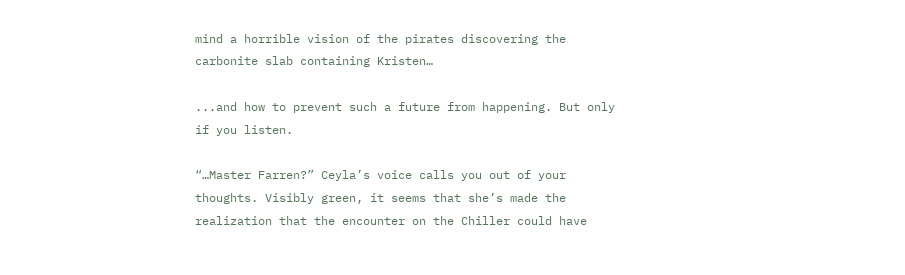mind a horrible vision of the pirates discovering the carbonite slab containing Kristen…

...and how to prevent such a future from happening. But only if you listen.

“…Master Farren?” Ceyla’s voice calls you out of your thoughts. Visibly green, it seems that she’s made the realization that the encounter on the Chiller could have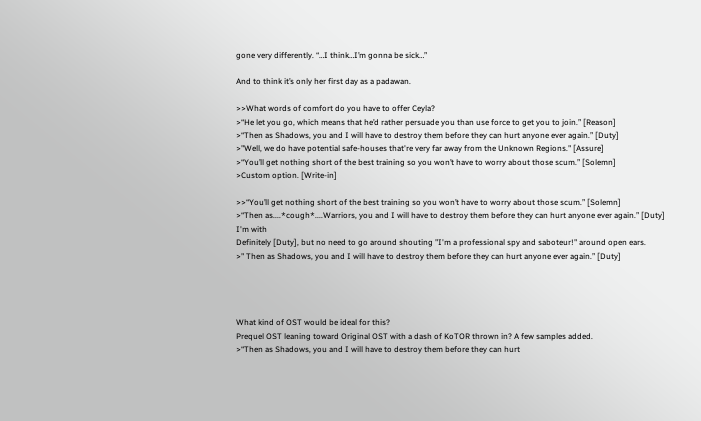gone very differently. “…I think…I’m gonna be sick…”

And to think it’s only her first day as a padawan.

>>What words of comfort do you have to offer Ceyla?
>“He let you go, which means that he’d rather persuade you than use force to get you to join.” [Reason]
>“Then as Shadows, you and I will have to destroy them before they can hurt anyone ever again.” [Duty]
>"Well, we do have potential safe-houses that're very far away from the Unknown Regions." [Assure]
>“You’ll get nothing short of the best training so you won’t have to worry about those scum.” [Solemn]
>Custom option. [Write-in]

>>“You’ll get nothing short of the best training so you won’t have to worry about those scum.” [Solemn]
>“Then as....*cough*....Warriors, you and I will have to destroy them before they can hurt anyone ever again.” [Duty]
I'm with
Definitely [Duty], but no need to go around shouting "I'm a professional spy and saboteur!" around open ears.
>" Then as Shadows, you and I will have to destroy them before they can hurt anyone ever again.” [Duty]




What kind of OST would be ideal for this?
Prequel OST leaning toward Original OST with a dash of KoTOR thrown in? A few samples added.
>“Then as Shadows, you and I will have to destroy them before they can hurt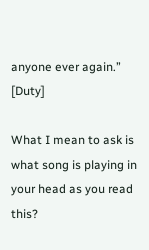anyone ever again.” [Duty]

What I mean to ask is what song is playing in your head as you read this?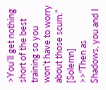>You’ll get nothing short of the best training so you won’t have to worry about those scum.” [Solemn]
>>“Then as Shadows, you and I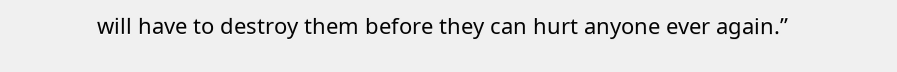will have to destroy them before they can hurt anyone ever again.”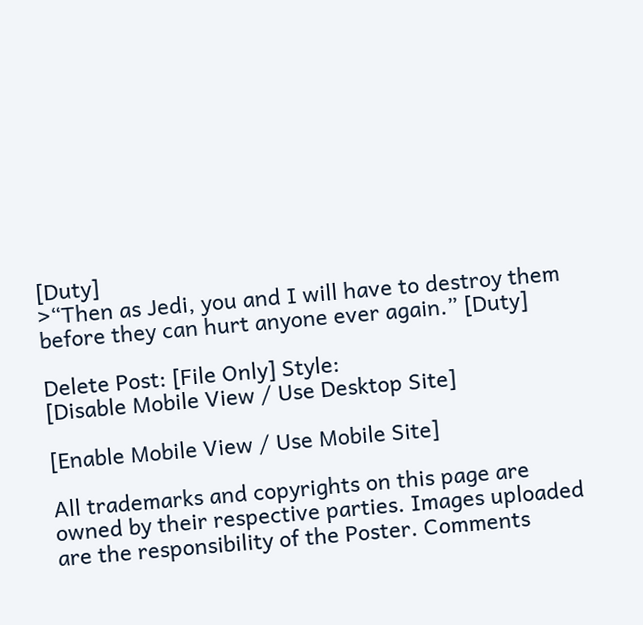[Duty]
>“Then as Jedi, you and I will have to destroy them before they can hurt anyone ever again.” [Duty]

Delete Post: [File Only] Style:
[Disable Mobile View / Use Desktop Site]

[Enable Mobile View / Use Mobile Site]

All trademarks and copyrights on this page are owned by their respective parties. Images uploaded are the responsibility of the Poster. Comments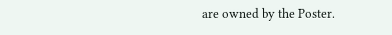are owned by the Poster.